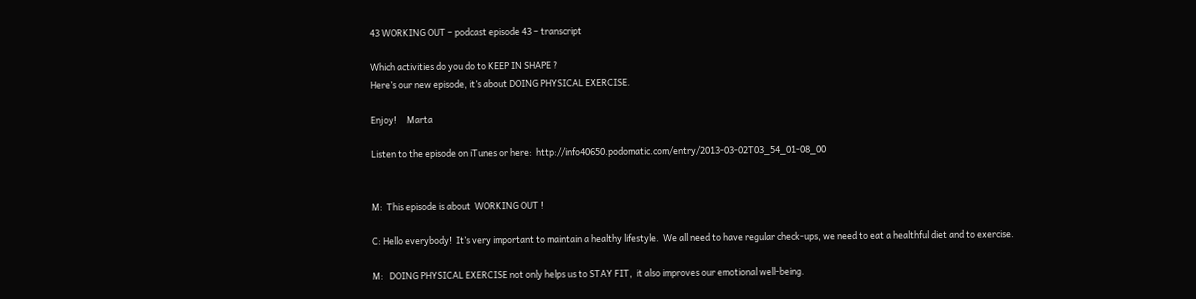43 WORKING OUT – podcast episode 43 – transcript

Which activities do you do to KEEP IN SHAPE ?
Here’s our new episode, it’s about DOING PHYSICAL EXERCISE.

Enjoy!     Marta

Listen to the episode on iTunes or here:  http://info40650.podomatic.com/entry/2013-03-02T03_54_01-08_00


M:  This episode is about  WORKING OUT !

C: Hello everybody!  It’s very important to maintain a healthy lifestyle.  We all need to have regular check-ups, we need to eat a healthful diet and to exercise.

M:   DOING PHYSICAL EXERCISE not only helps us to STAY FIT,  it also improves our emotional well-being.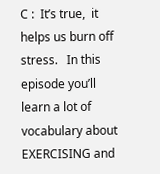C :  It’s true,  it helps us burn off stress.   In this episode you’ll learn a lot of vocabulary about EXERCISING and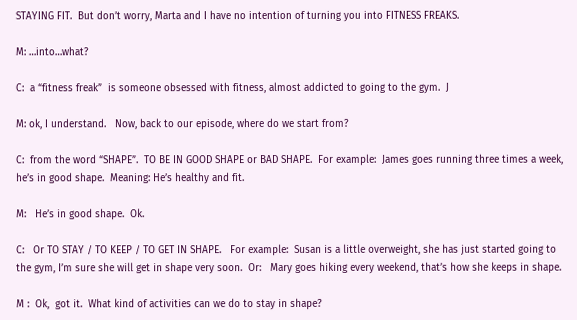STAYING FIT.  But don’t worry, Marta and I have no intention of turning you into FITNESS FREAKS.

M: …into…what?

C:  a “fitness freak”  is someone obsessed with fitness, almost addicted to going to the gym.  J

M: ok, I understand.   Now, back to our episode, where do we start from?

C:  from the word “SHAPE”.  TO BE IN GOOD SHAPE or BAD SHAPE.  For example:  James goes running three times a week, he’s in good shape.  Meaning: He’s healthy and fit.

M:   He’s in good shape.  Ok.

C:   Or TO STAY / TO KEEP / TO GET IN SHAPE.   For example:  Susan is a little overweight, she has just started going to the gym, I’m sure she will get in shape very soon.  Or:   Mary goes hiking every weekend, that’s how she keeps in shape.

M :  Ok,  got it.  What kind of activities can we do to stay in shape?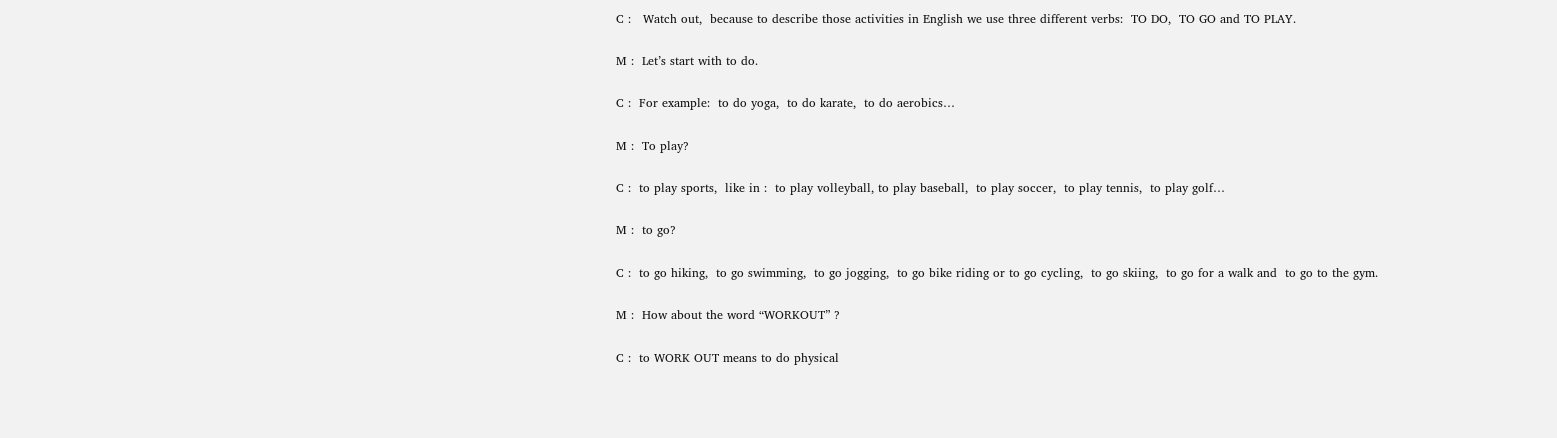C :   Watch out,  because to describe those activities in English we use three different verbs:  TO DO,  TO GO and TO PLAY.

M :  Let’s start with to do.

C :  For example:  to do yoga,  to do karate,  to do aerobics…

M :  To play?

C :  to play sports,  like in :  to play volleyball, to play baseball,  to play soccer,  to play tennis,  to play golf…

M :  to go?

C :  to go hiking,  to go swimming,  to go jogging,  to go bike riding or to go cycling,  to go skiing,  to go for a walk and  to go to the gym.

M :  How about the word “WORKOUT” ?

C :  to WORK OUT means to do physical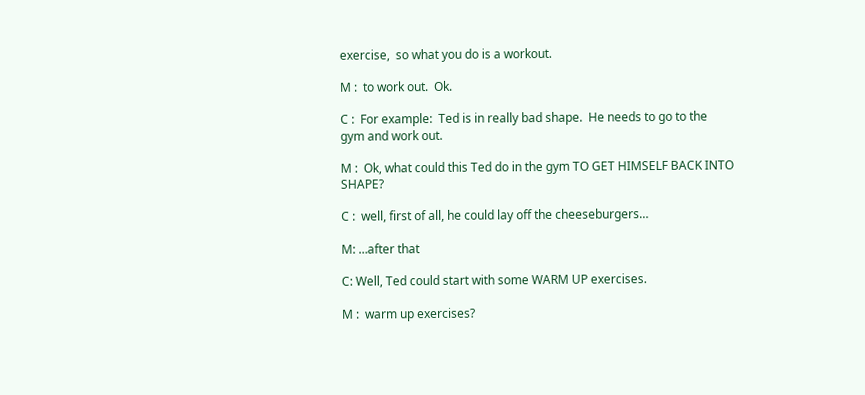exercise,  so what you do is a workout.

M :  to work out.  Ok.

C :  For example:  Ted is in really bad shape.  He needs to go to the gym and work out.

M :  Ok, what could this Ted do in the gym TO GET HIMSELF BACK INTO SHAPE?

C :  well, first of all, he could lay off the cheeseburgers…

M: …after that

C: Well, Ted could start with some WARM UP exercises.

M :  warm up exercises?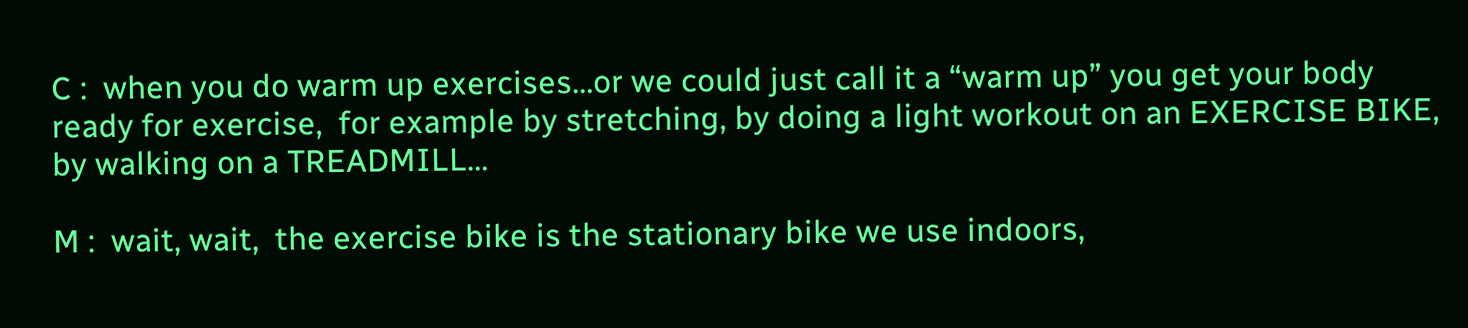C :  when you do warm up exercises…or we could just call it a “warm up” you get your body ready for exercise,  for example by stretching, by doing a light workout on an EXERCISE BIKE,  by walking on a TREADMILL…

M :  wait, wait,  the exercise bike is the stationary bike we use indoors,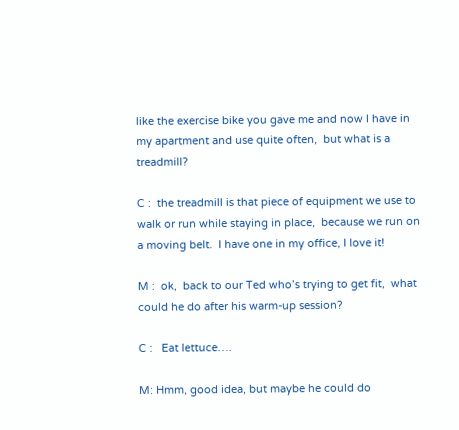like the exercise bike you gave me and now I have in my apartment and use quite often,  but what is a treadmill?

C :  the treadmill is that piece of equipment we use to walk or run while staying in place,  because we run on a moving belt.  I have one in my office, I love it!

M :  ok,  back to our Ted who’s trying to get fit,  what could he do after his warm-up session?

C :   Eat lettuce….

M: Hmm, good idea, but maybe he could do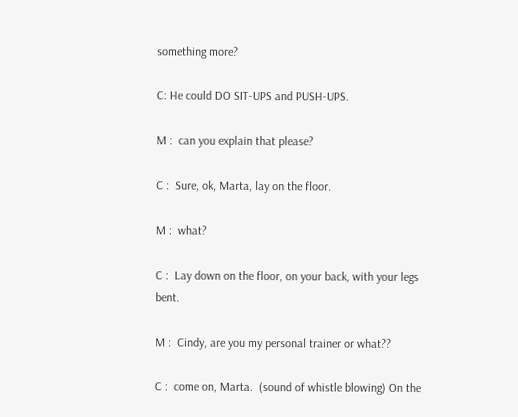something more?

C: He could DO SIT-UPS and PUSH-UPS.

M :  can you explain that please?

C :  Sure, ok, Marta, lay on the floor.

M :  what?

C :  Lay down on the floor, on your back, with your legs bent.

M :  Cindy, are you my personal trainer or what??

C :  come on, Marta.  (sound of whistle blowing) On the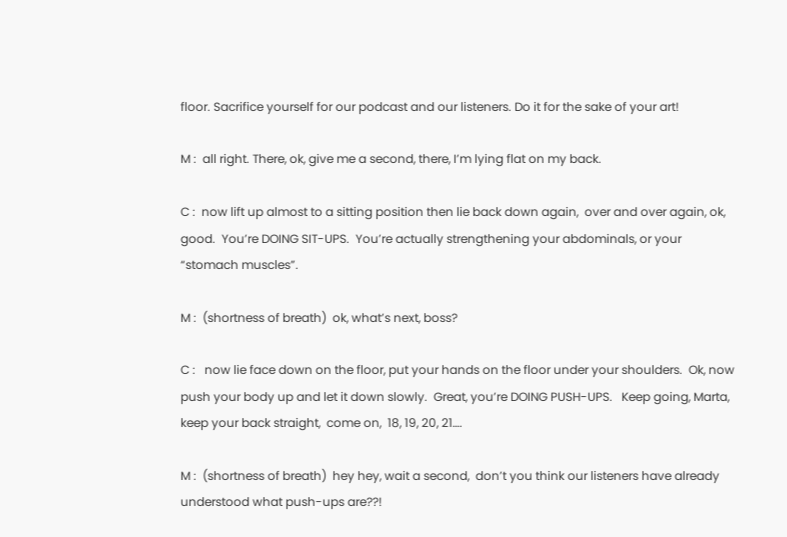floor. Sacrifice yourself for our podcast and our listeners. Do it for the sake of your art!

M :  all right. There, ok, give me a second, there, I’m lying flat on my back.

C :  now lift up almost to a sitting position then lie back down again,  over and over again, ok, good.  You’re DOING SIT-UPS.  You’re actually strengthening your abdominals, or your “stomach muscles”.

M :  (shortness of breath)  ok, what’s next, boss?

C :   now lie face down on the floor, put your hands on the floor under your shoulders.  Ok, now push your body up and let it down slowly.  Great, you’re DOING PUSH-UPS.   Keep going, Marta, keep your back straight,  come on,  18, 19, 20, 21….

M :  (shortness of breath)  hey hey, wait a second,  don’t you think our listeners have already understood what push-ups are??!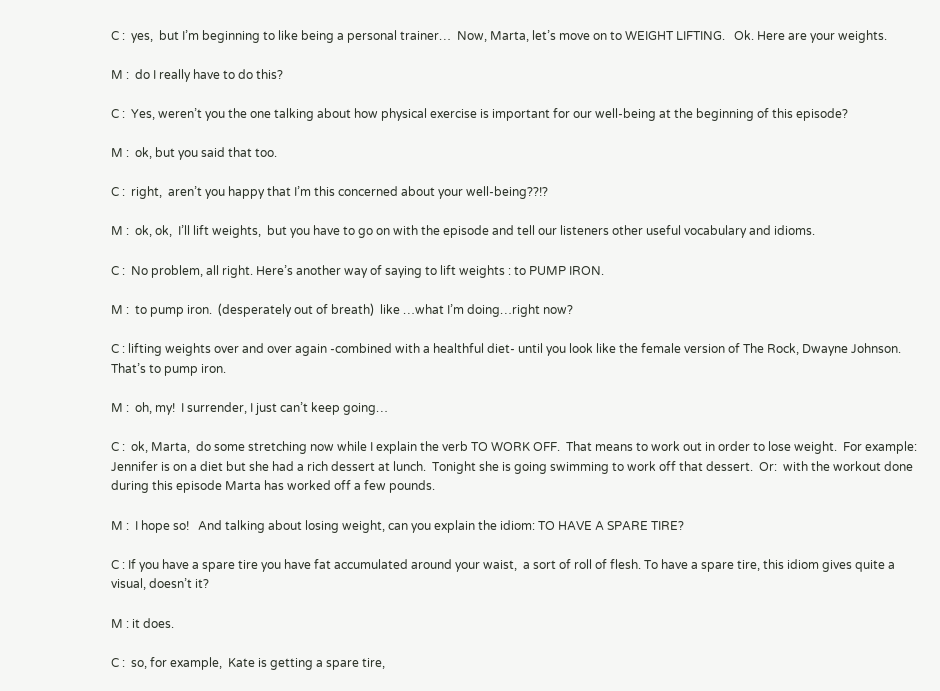C :  yes,  but I’m beginning to like being a personal trainer…  Now, Marta, let’s move on to WEIGHT LIFTING.   Ok. Here are your weights.

M :  do I really have to do this?

C :  Yes, weren’t you the one talking about how physical exercise is important for our well-being at the beginning of this episode?

M :  ok, but you said that too.

C :  right,  aren’t you happy that I’m this concerned about your well-being??!?

M :  ok, ok,  I’ll lift weights,  but you have to go on with the episode and tell our listeners other useful vocabulary and idioms.

C :  No problem, all right. Here’s another way of saying to lift weights : to PUMP IRON.

M :  to pump iron.  (desperately out of breath)  like …what I’m doing…right now?

C : lifting weights over and over again -combined with a healthful diet- until you look like the female version of The Rock, Dwayne Johnson.   That’s to pump iron.

M :  oh, my!  I surrender, I just can’t keep going…

C :  ok, Marta,  do some stretching now while I explain the verb TO WORK OFF.  That means to work out in order to lose weight.  For example:   Jennifer is on a diet but she had a rich dessert at lunch.  Tonight she is going swimming to work off that dessert.  Or:  with the workout done during this episode Marta has worked off a few pounds.

M :  I hope so!   And talking about losing weight, can you explain the idiom: TO HAVE A SPARE TIRE?

C : If you have a spare tire you have fat accumulated around your waist,  a sort of roll of flesh. To have a spare tire, this idiom gives quite a visual, doesn’t it?

M : it does.

C :  so, for example,  Kate is getting a spare tire,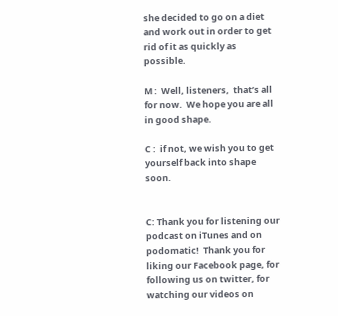she decided to go on a diet and work out in order to get rid of it as quickly as possible.

M :  Well, listeners,  that’s all for now.  We hope you are all in good shape.

C :  if not, we wish you to get yourself back into shape soon.


C: Thank you for listening our podcast on iTunes and on podomatic!  Thank you for liking our Facebook page, for following us on twitter, for watching our videos on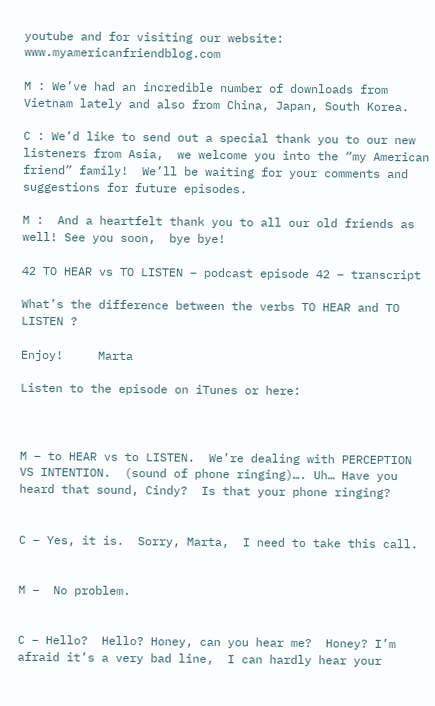youtube and for visiting our website:  www.myamericanfriendblog.com

M : We’ve had an incredible number of downloads from Vietnam lately and also from China, Japan, South Korea.

C : We’d like to send out a special thank you to our new listeners from Asia,  we welcome you into the “my American friend” family!  We’ll be waiting for your comments and suggestions for future episodes.

M :  And a heartfelt thank you to all our old friends as well! See you soon,  bye bye!

42 TO HEAR vs TO LISTEN – podcast episode 42 – transcript

What’s the difference between the verbs TO HEAR and TO LISTEN ?

Enjoy!     Marta

Listen to the episode on iTunes or here:



M – to HEAR vs to LISTEN.  We’re dealing with PERCEPTION VS INTENTION.  (sound of phone ringing)…. Uh… Have you heard that sound, Cindy?  Is that your phone ringing?


C – Yes, it is.  Sorry, Marta,  I need to take this call.


M –  No problem.


C – Hello?  Hello? Honey, can you hear me?  Honey? I’m afraid it’s a very bad line,  I can hardly hear your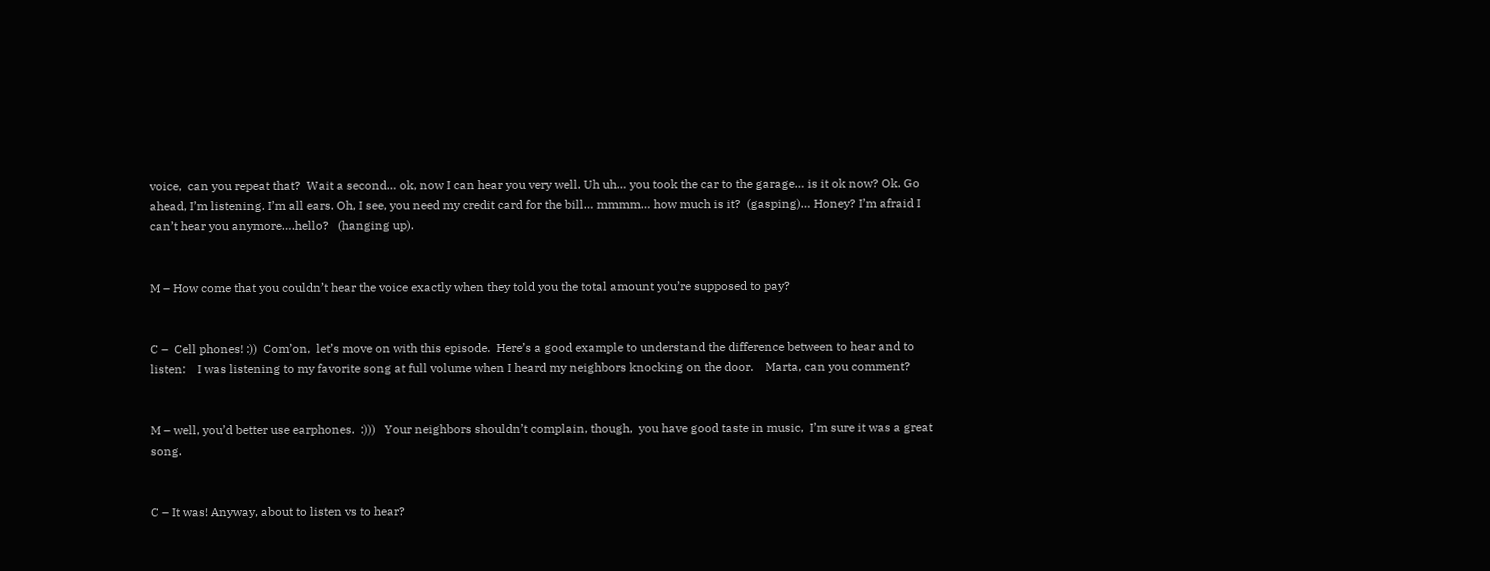voice,  can you repeat that?  Wait a second… ok, now I can hear you very well. Uh uh… you took the car to the garage… is it ok now? Ok. Go ahead, I’m listening. I’m all ears. Oh, I see, you need my credit card for the bill… mmmm… how much is it?  (gasping)… Honey? I’m afraid I can’t hear you anymore….hello?   (hanging up).


M – How come that you couldn’t hear the voice exactly when they told you the total amount you’re supposed to pay?


C –  Cell phones! :))  Com’on,  let’s move on with this episode.  Here’s a good example to understand the difference between to hear and to listen:    I was listening to my favorite song at full volume when I heard my neighbors knocking on the door.    Marta, can you comment?


M – well, you’d better use earphones.  :)))   Your neighbors shouldn’t complain, though,  you have good taste in music,  I’m sure it was a great song.


C – It was! Anyway, about to listen vs to hear?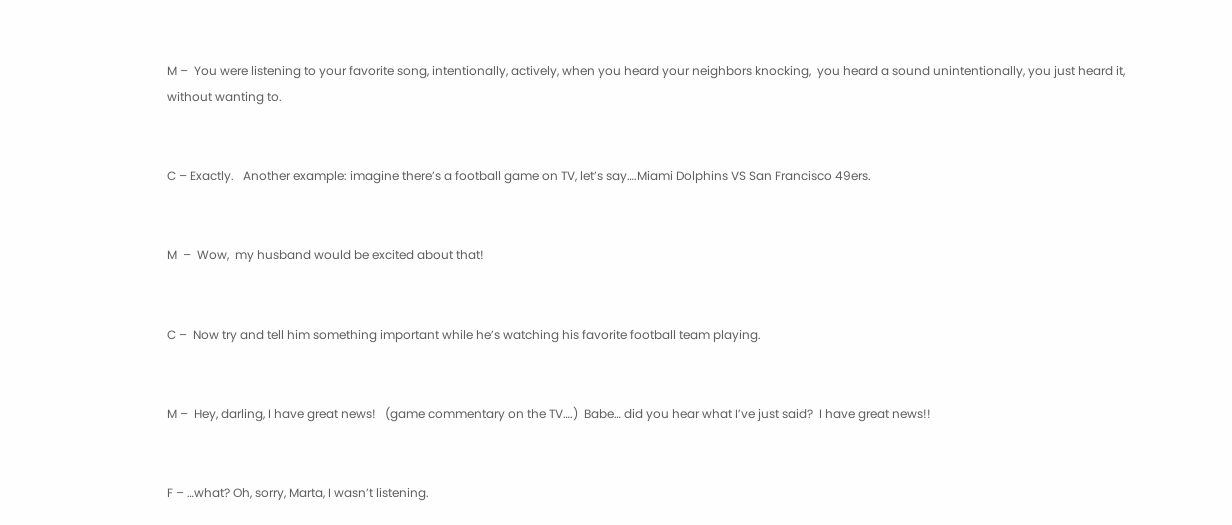M –  You were listening to your favorite song, intentionally, actively, when you heard your neighbors knocking,  you heard a sound unintentionally, you just heard it, without wanting to.


C – Exactly.   Another example: imagine there’s a football game on TV, let’s say….Miami Dolphins VS San Francisco 49ers.


M  –  Wow,  my husband would be excited about that!


C –  Now try and tell him something important while he’s watching his favorite football team playing.


M –  Hey, darling, I have great news!   (game commentary on the TV….)  Babe… did you hear what I’ve just said?  I have great news!!


F – …what? Oh, sorry, Marta, I wasn’t listening.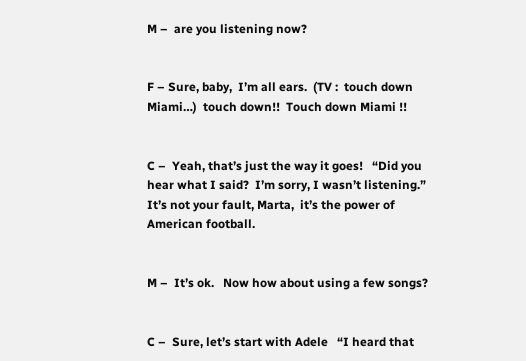M –  are you listening now?


F – Sure, baby,  I’m all ears.  (TV :  touch down Miami…)  touch down!!  Touch down Miami !!


C –  Yeah, that’s just the way it goes!   “Did you hear what I said?  I’m sorry, I wasn’t listening.”   It’s not your fault, Marta,  it’s the power of American football.


M –  It’s ok.   Now how about using a few songs?


C –  Sure, let’s start with Adele   “I heard that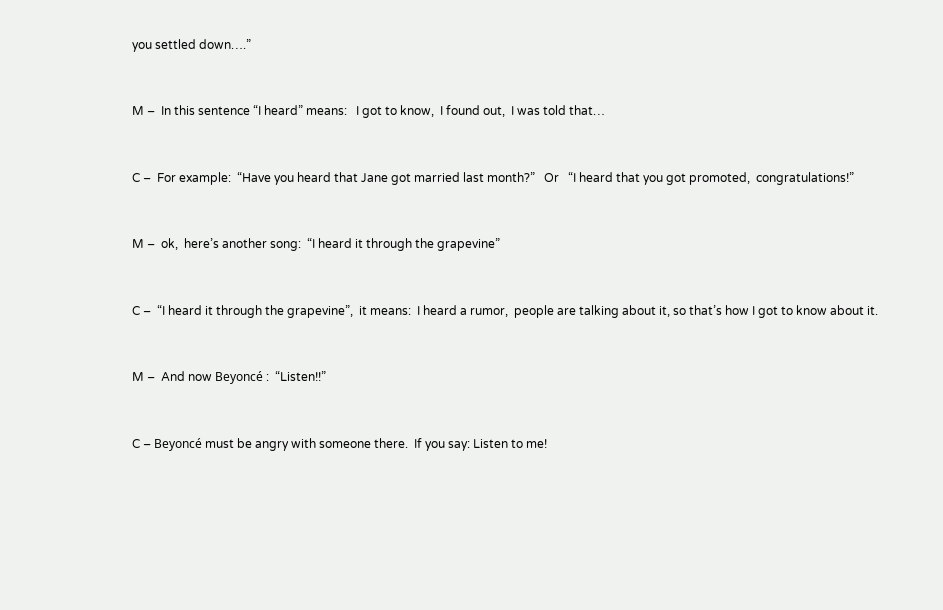you settled down….”


M –  In this sentence “I heard” means:   I got to know,  I found out,  I was told that…


C –  For example:  “Have you heard that Jane got married last month?”   Or   “I heard that you got promoted,  congratulations!”


M –  ok,  here’s another song:  “I heard it through the grapevine”


C –  “I heard it through the grapevine”,  it means:  I heard a rumor,  people are talking about it, so that’s how I got to know about it.


M –  And now Beyoncé :  “Listen!!”


C – Beyoncé must be angry with someone there.  If you say: Listen to me!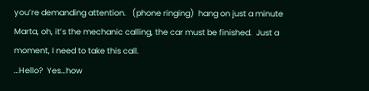you’re demanding attention.   (phone ringing)  hang on just a minute Marta, oh, it’s the mechanic calling, the car must be finished.  Just a moment, I need to take this call.
…Hello?  Yes…how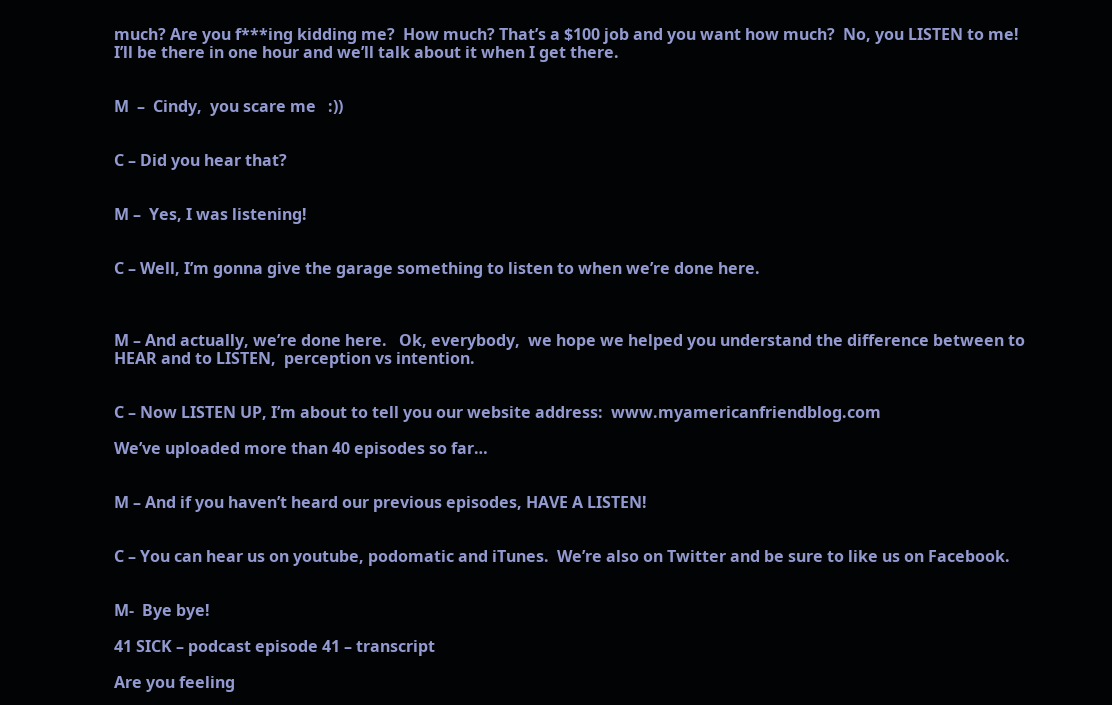much? Are you f***ing kidding me?  How much? That’s a $100 job and you want how much?  No, you LISTEN to me!  I’ll be there in one hour and we’ll talk about it when I get there.


M  –  Cindy,  you scare me   :))


C – Did you hear that?


M –  Yes, I was listening!


C – Well, I’m gonna give the garage something to listen to when we’re done here.



M – And actually, we’re done here.   Ok, everybody,  we hope we helped you understand the difference between to HEAR and to LISTEN,  perception vs intention.


C – Now LISTEN UP, I’m about to tell you our website address:  www.myamericanfriendblog.com

We’ve uploaded more than 40 episodes so far…


M – And if you haven’t heard our previous episodes, HAVE A LISTEN!


C – You can hear us on youtube, podomatic and iTunes.  We’re also on Twitter and be sure to like us on Facebook.


M-  Bye bye!

41 SICK – podcast episode 41 – transcript

Are you feeling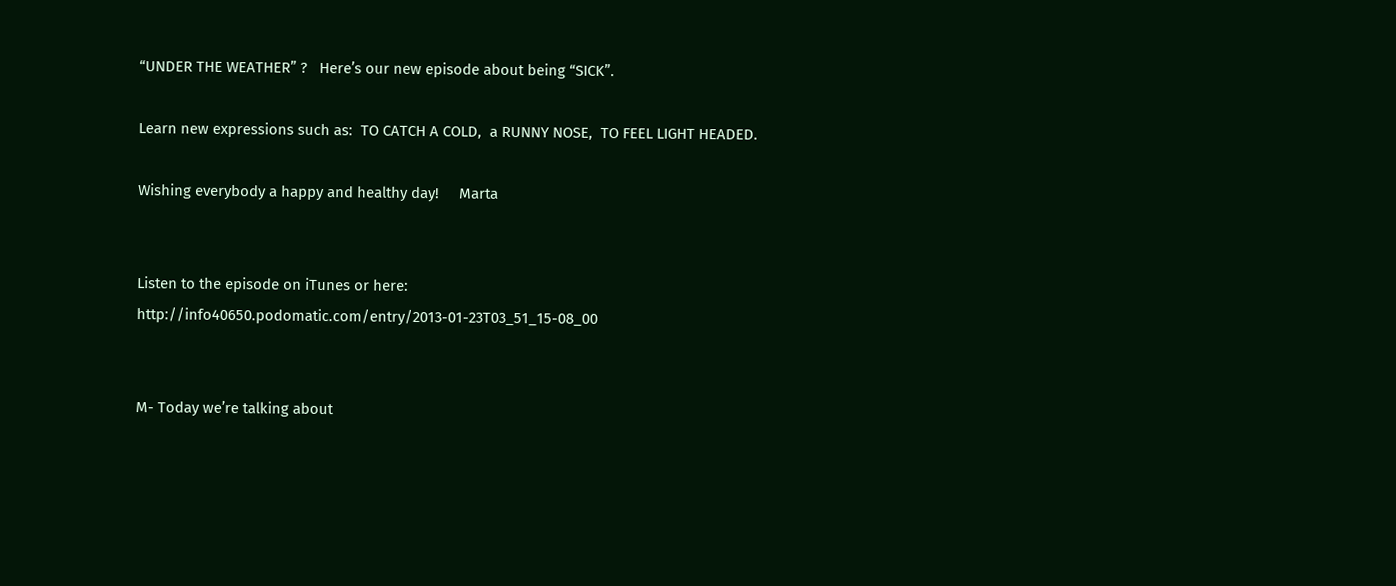“UNDER THE WEATHER” ?   Here’s our new episode about being “SICK”.

Learn new expressions such as:  TO CATCH A COLD,  a RUNNY NOSE,  TO FEEL LIGHT HEADED.

Wishing everybody a happy and healthy day!     Marta


Listen to the episode on iTunes or here:   http://info40650.podomatic.com/entry/2013-01-23T03_51_15-08_00


M- Today we’re talking about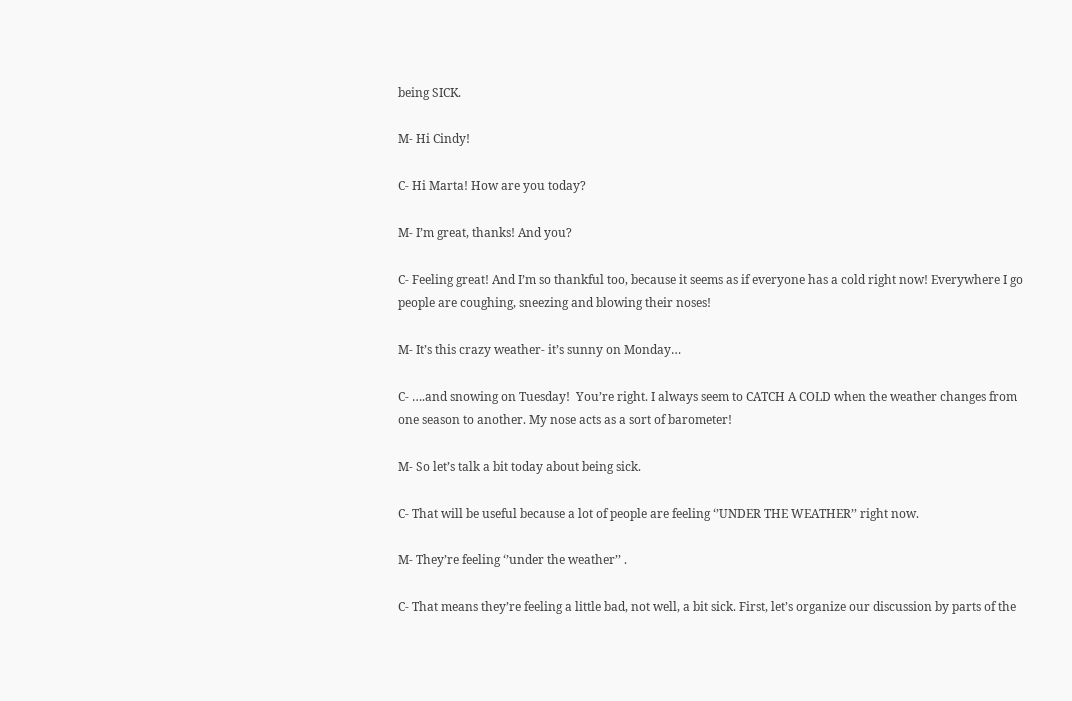being SICK.

M- Hi Cindy!

C- Hi Marta! How are you today?

M- I’m great, thanks! And you?

C- Feeling great! And I’m so thankful too, because it seems as if everyone has a cold right now! Everywhere I go people are coughing, sneezing and blowing their noses!

M- It’s this crazy weather- it’s sunny on Monday…

C- ….and snowing on Tuesday!  You’re right. I always seem to CATCH A COLD when the weather changes from one season to another. My nose acts as a sort of barometer!

M- So let’s talk a bit today about being sick.

C- That will be useful because a lot of people are feeling ‘’UNDER THE WEATHER’’ right now.

M- They’re feeling ‘’under the weather’’ .

C- That means they’re feeling a little bad, not well, a bit sick. First, let’s organize our discussion by parts of the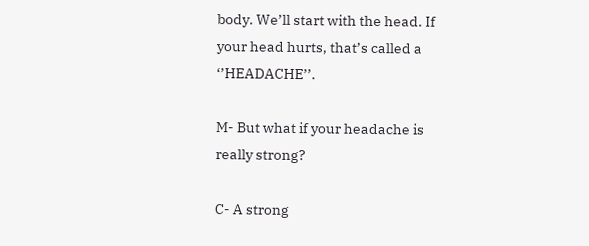body. We’ll start with the head. If your head hurts, that’s called a ‘’HEADACHE’’.

M- But what if your headache is really strong?

C- A strong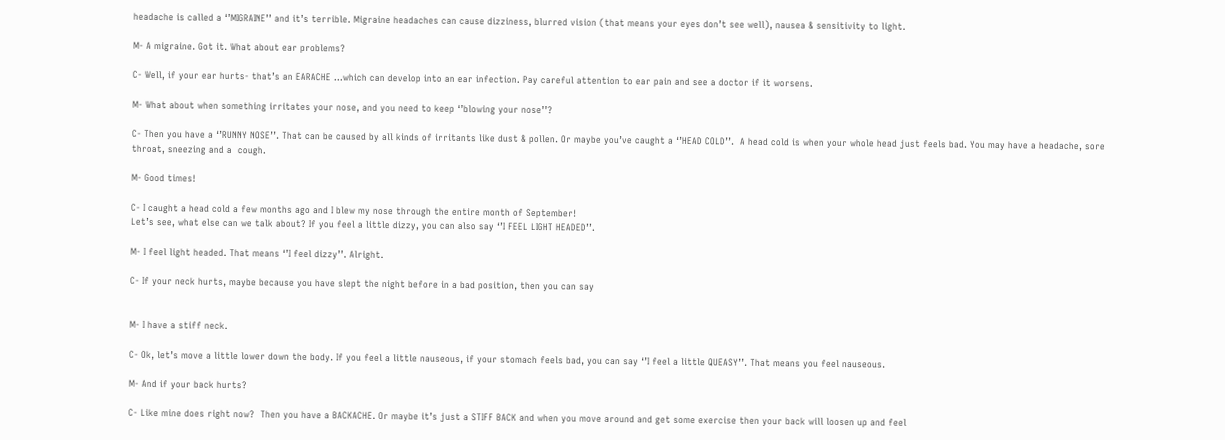headache is called a ‘’MIGRAINE’’ and it’s terrible. Migraine headaches can cause dizziness, blurred vision (that means your eyes don’t see well), nausea & sensitivity to light.

M- A migraine. Got it. What about ear problems?

C- Well, if your ear hurts- that’s an EARACHE …which can develop into an ear infection. Pay careful attention to ear pain and see a doctor if it worsens.

M- What about when something irritates your nose, and you need to keep ‘’blowing your nose’’?

C- Then you have a ‘’RUNNY NOSE’’. That can be caused by all kinds of irritants like dust & pollen. Or maybe you’ve caught a ‘’HEAD COLD’’.  A head cold is when your whole head just feels bad. You may have a headache, sore throat, sneezing and a  cough.

M- Good times!

C- I caught a head cold a few months ago and I blew my nose through the entire month of September!
Let’s see, what else can we talk about? If you feel a little dizzy, you can also say ‘’I FEEL LIGHT HEADED’’.

M- I feel light headed. That means ‘’I feel dizzy’’. Alright.

C- If your neck hurts, maybe because you have slept the night before in a bad position, then you can say


M- I have a stiff neck.

C- Ok, let’s move a little lower down the body. If you feel a little nauseous, if your stomach feels bad, you can say ‘’I feel a little QUEASY’’. That means you feel nauseous.

M- And if your back hurts?

C- Like mine does right now?  Then you have a BACKACHE. Or maybe it’s just a STIFF BACK and when you move around and get some exercise then your back will loosen up and feel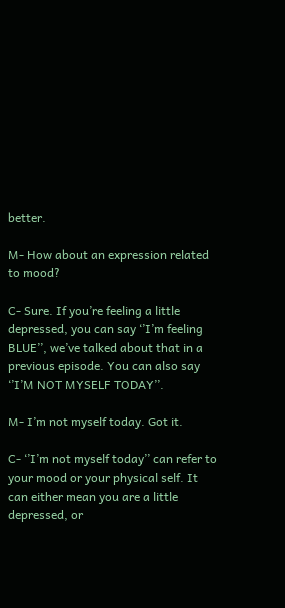better.

M- How about an expression related to mood?

C- Sure. If you’re feeling a little depressed, you can say ‘’I’m feeling BLUE’’, we’ve talked about that in a previous episode. You can also say ‘’I’M NOT MYSELF TODAY’’.

M- I’m not myself today. Got it.

C- ‘’I’m not myself today’’ can refer to your mood or your physical self. It can either mean you are a little depressed, or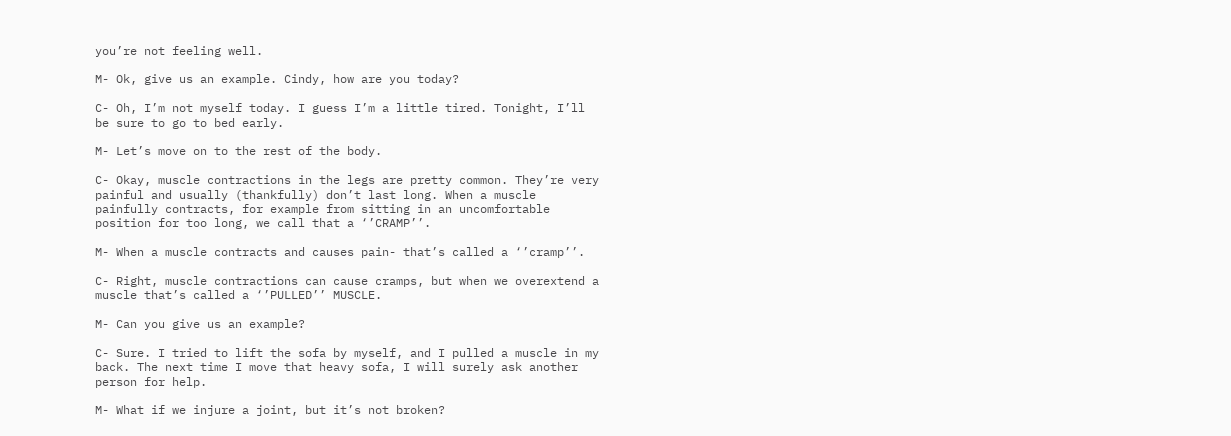you’re not feeling well.

M- Ok, give us an example. Cindy, how are you today?

C- Oh, I’m not myself today. I guess I’m a little tired. Tonight, I’ll be sure to go to bed early.

M- Let’s move on to the rest of the body.

C- Okay, muscle contractions in the legs are pretty common. They’re very painful and usually (thankfully) don’t last long. When a muscle painfully contracts, for example from sitting in an uncomfortable position for too long, we call that a ‘’CRAMP’’.

M- When a muscle contracts and causes pain- that’s called a ‘’cramp’’.

C- Right, muscle contractions can cause cramps, but when we overextend a muscle that’s called a ‘’PULLED’’ MUSCLE.

M- Can you give us an example?

C- Sure. I tried to lift the sofa by myself, and I pulled a muscle in my back. The next time I move that heavy sofa, I will surely ask another person for help.

M- What if we injure a joint, but it’s not broken?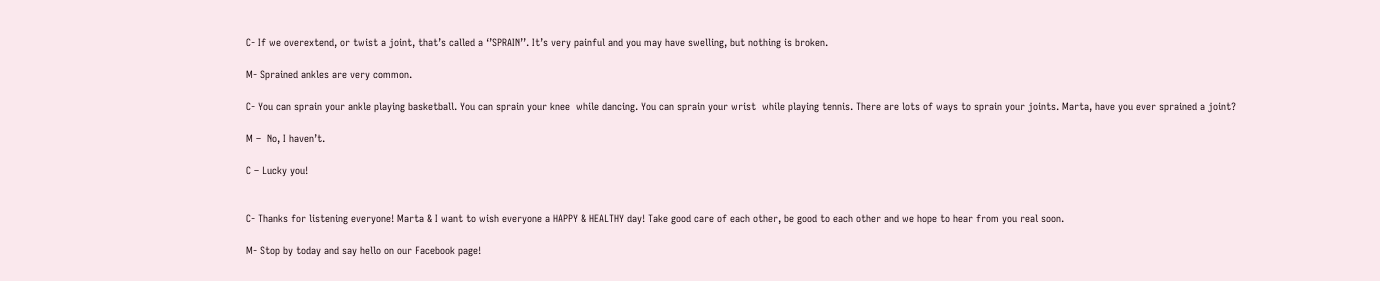C- If we overextend, or twist a joint, that’s called a ‘’SPRAIN’’. It’s very painful and you may have swelling, but nothing is broken.

M- Sprained ankles are very common.

C- You can sprain your ankle playing basketball. You can sprain your knee  while dancing. You can sprain your wrist  while playing tennis. There are lots of ways to sprain your joints. Marta, have you ever sprained a joint?

M –  No, I haven’t.

C – Lucky you!


C- Thanks for listening everyone! Marta & I want to wish everyone a HAPPY & HEALTHY day! Take good care of each other, be good to each other and we hope to hear from you real soon.

M- Stop by today and say hello on our Facebook page!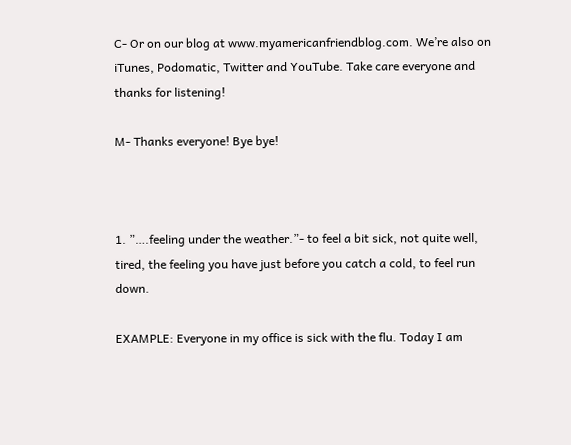C- Or on our blog at www.myamericanfriendblog.com. We’re also on iTunes, Podomatic, Twitter and YouTube. Take care everyone and thanks for listening!

M- Thanks everyone! Bye bye!



1. ”….feeling under the weather.”- to feel a bit sick, not quite well, tired, the feeling you have just before you catch a cold, to feel run down.

EXAMPLE: Everyone in my office is sick with the flu. Today I am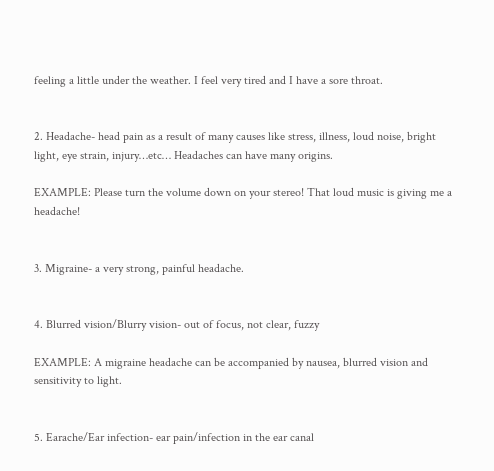feeling a little under the weather. I feel very tired and I have a sore throat.


2. Headache- head pain as a result of many causes like stress, illness, loud noise, bright light, eye strain, injury…etc… Headaches can have many origins.

EXAMPLE: Please turn the volume down on your stereo! That loud music is giving me a headache!


3. Migraine- a very strong, painful headache.


4. Blurred vision/Blurry vision- out of focus, not clear, fuzzy

EXAMPLE: A migraine headache can be accompanied by nausea, blurred vision and sensitivity to light.


5. Earache/Ear infection- ear pain/infection in the ear canal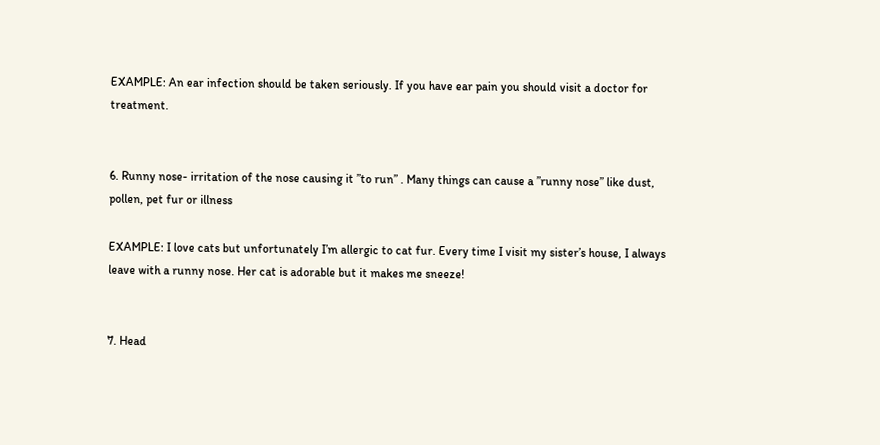EXAMPLE: An ear infection should be taken seriously. If you have ear pain you should visit a doctor for treatment.


6. Runny nose- irritation of the nose causing it ”to run” . Many things can cause a ”runny nose” like dust, pollen, pet fur or illness

EXAMPLE: I love cats but unfortunately I’m allergic to cat fur. Every time I visit my sister’s house, I always leave with a runny nose. Her cat is adorable but it makes me sneeze!


7. Head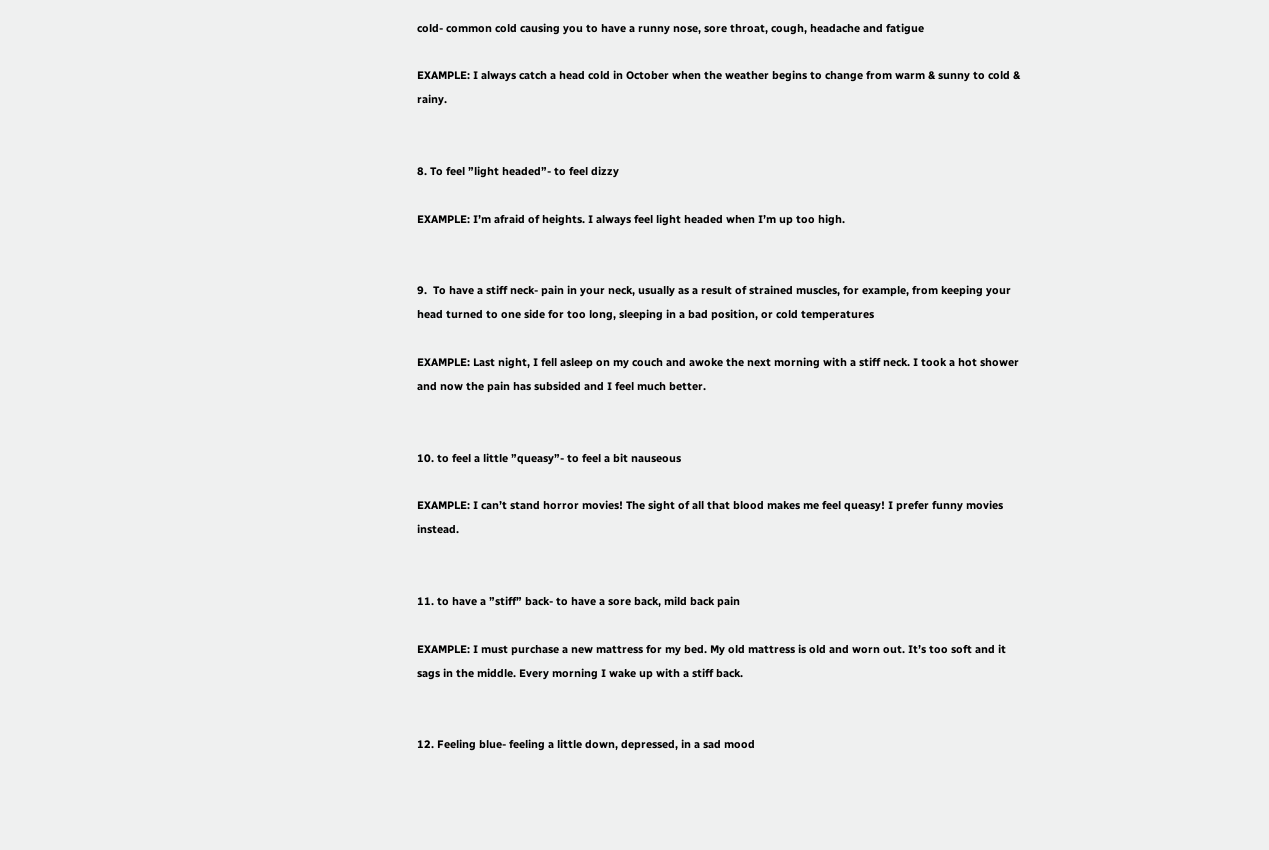cold- common cold causing you to have a runny nose, sore throat, cough, headache and fatigue

EXAMPLE: I always catch a head cold in October when the weather begins to change from warm & sunny to cold & rainy.


8. To feel ”light headed”- to feel dizzy

EXAMPLE: I’m afraid of heights. I always feel light headed when I’m up too high.


9.  To have a stiff neck- pain in your neck, usually as a result of strained muscles, for example, from keeping your head turned to one side for too long, sleeping in a bad position, or cold temperatures

EXAMPLE: Last night, I fell asleep on my couch and awoke the next morning with a stiff neck. I took a hot shower and now the pain has subsided and I feel much better.


10. to feel a little ”queasy”- to feel a bit nauseous

EXAMPLE: I can’t stand horror movies! The sight of all that blood makes me feel queasy! I prefer funny movies instead.


11. to have a ”stiff” back- to have a sore back, mild back pain

EXAMPLE: I must purchase a new mattress for my bed. My old mattress is old and worn out. It’s too soft and it sags in the middle. Every morning I wake up with a stiff back.


12. Feeling blue- feeling a little down, depressed, in a sad mood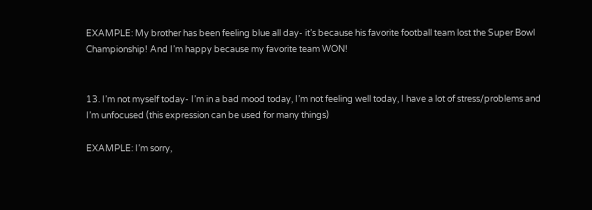EXAMPLE: My brother has been feeling blue all day- it’s because his favorite football team lost the Super Bowl Championship! And I’m happy because my favorite team WON!


13. I’m not myself today- I’m in a bad mood today, I’m not feeling well today, I have a lot of stress/problems and I’m unfocused (this expression can be used for many things)

EXAMPLE: I’m sorry,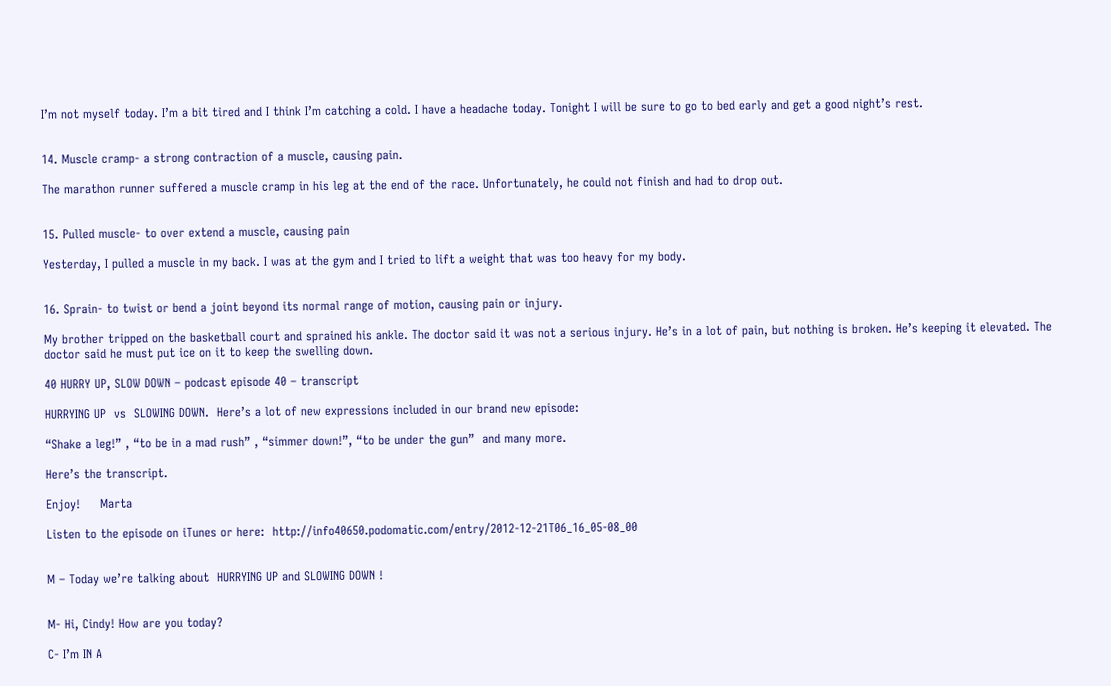I’m not myself today. I’m a bit tired and I think I’m catching a cold. I have a headache today. Tonight I will be sure to go to bed early and get a good night’s rest.


14. Muscle cramp- a strong contraction of a muscle, causing pain.

The marathon runner suffered a muscle cramp in his leg at the end of the race. Unfortunately, he could not finish and had to drop out.


15. Pulled muscle- to over extend a muscle, causing pain

Yesterday, I pulled a muscle in my back. I was at the gym and I tried to lift a weight that was too heavy for my body.


16. Sprain- to twist or bend a joint beyond its normal range of motion, causing pain or injury.

My brother tripped on the basketball court and sprained his ankle. The doctor said it was not a serious injury. He’s in a lot of pain, but nothing is broken. He’s keeping it elevated. The doctor said he must put ice on it to keep the swelling down.

40 HURRY UP, SLOW DOWN – podcast episode 40 – transcript

HURRYING UP  vs  SLOWING DOWN.  Here’s a lot of new expressions included in our brand new episode:

“Shake a leg!” , “to be in a mad rush” , “simmer down!”, “to be under the gun”  and many more.

Here’s the transcript.

Enjoy!     Marta

Listen to the episode on iTunes or here:  http://info40650.podomatic.com/entry/2012-12-21T06_16_05-08_00


M – Today we’re talking about  HURRYING UP and SLOWING DOWN !


M- Hi, Cindy! How are you today?

C- I’m IN A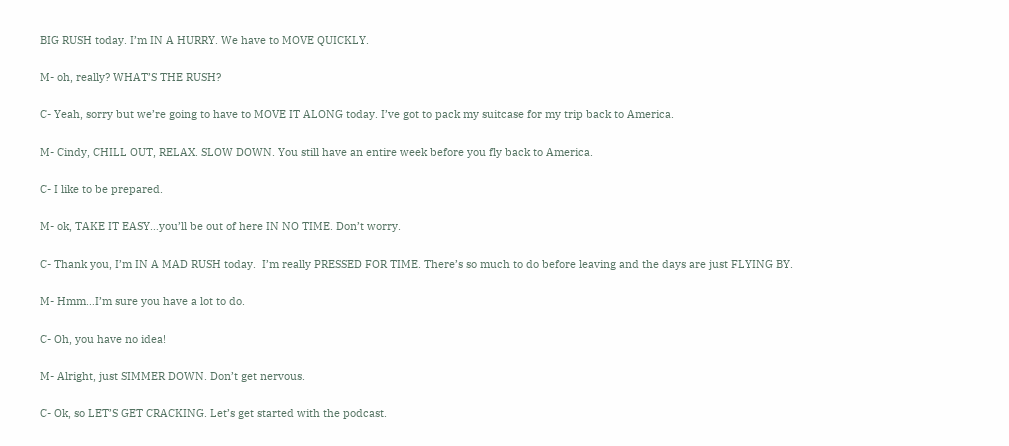BIG RUSH today. I’m IN A HURRY. We have to MOVE QUICKLY.

M- oh, really? WHAT’S THE RUSH?

C- Yeah, sorry but we’re going to have to MOVE IT ALONG today. I’ve got to pack my suitcase for my trip back to America.

M- Cindy, CHILL OUT, RELAX. SLOW DOWN. You still have an entire week before you fly back to America.

C- I like to be prepared.

M- ok, TAKE IT EASY…you’ll be out of here IN NO TIME. Don’t worry.

C- Thank you, I’m IN A MAD RUSH today.  I’m really PRESSED FOR TIME. There’s so much to do before leaving and the days are just FLYING BY.

M- Hmm…I’m sure you have a lot to do.

C- Oh, you have no idea!

M- Alright, just SIMMER DOWN. Don’t get nervous.

C- Ok, so LET’S GET CRACKING. Let’s get started with the podcast.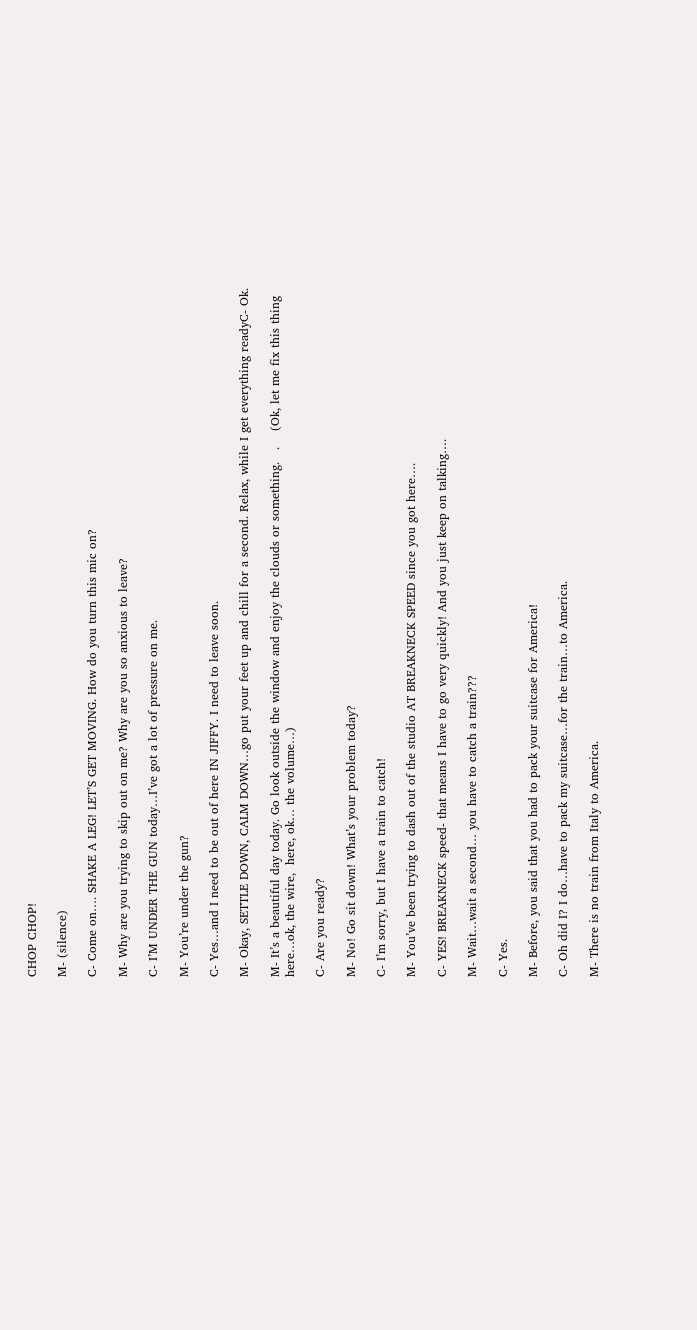CHOP CHOP!

M- (silence)

C- Come on…. SHAKE A LEG! LET’S GET MOVING. How do you turn this mic on?

M- Why are you trying to skip out on me? Why are you so anxious to leave?

C- I’M UNDER THE GUN today…I’ve got a lot of pressure on me.

M- You’re under the gun?

C- Yes…and I need to be out of here IN JIFFY. I need to leave soon.

M- Okay, SETTLE DOWN, CALM DOWN…go put your feet up and chill for a second. Relax, while I get everything readyC- Ok.

M- It’s a beautiful day today. Go look outside the window and enjoy the clouds or something.   .    (Ok, let me fix this thing here…ok, the wire,  here, ok… the volume…)

C- Are you ready?

M- No! Go sit down! What’s your problem today?

C- I’m sorry, but I have a train to catch!

M- You’ve been trying to dash out of the studio AT BREAKNECK SPEED since you got here….

C- YES! BREAKNECK speed- that means I have to go very quickly! And you just keep on talking….

M- Wait…wait a second… you have to catch a train???

C- Yes.

M- Before, you said that you had to pack your suitcase for America!

C- Oh did I? I do…have to pack my suitcase…for the train…to America.

M- There is no train from Italy to America.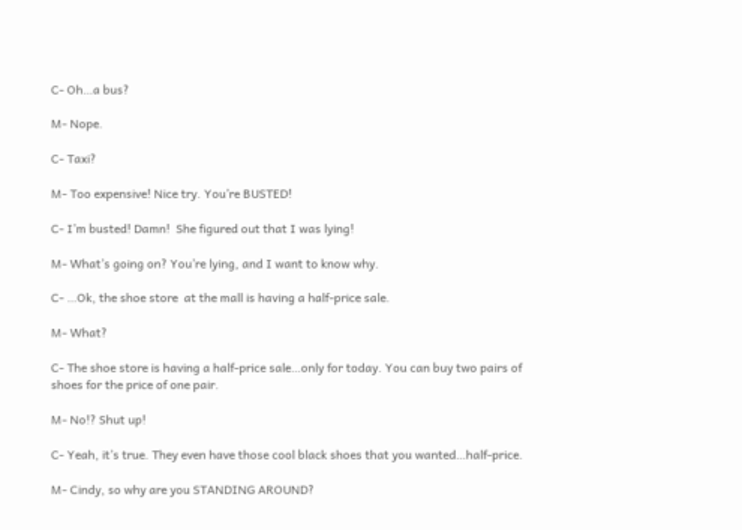C- Oh…a bus?

M- Nope.

C- Taxi?

M- Too expensive! Nice try. You’re BUSTED!

C- I’m busted! Damn!  She figured out that I was lying!

M- What’s going on? You’re lying, and I want to know why.

C- …Ok, the shoe store  at the mall is having a half-price sale.

M- What?

C- The shoe store is having a half-price sale…only for today. You can buy two pairs of shoes for the price of one pair.

M- No!? Shut up!

C- Yeah, it’s true. They even have those cool black shoes that you wanted…half-price.

M- Cindy, so why are you STANDING AROUND?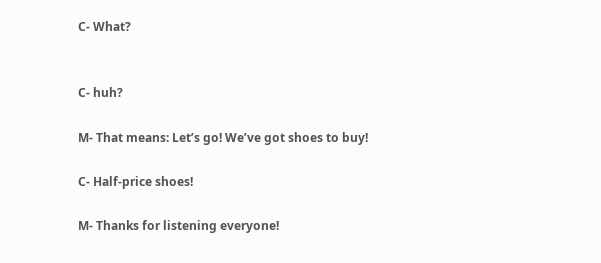C- What?


C- huh?

M- That means: Let’s go! We’ve got shoes to buy!

C- Half-price shoes!

M- Thanks for listening everyone!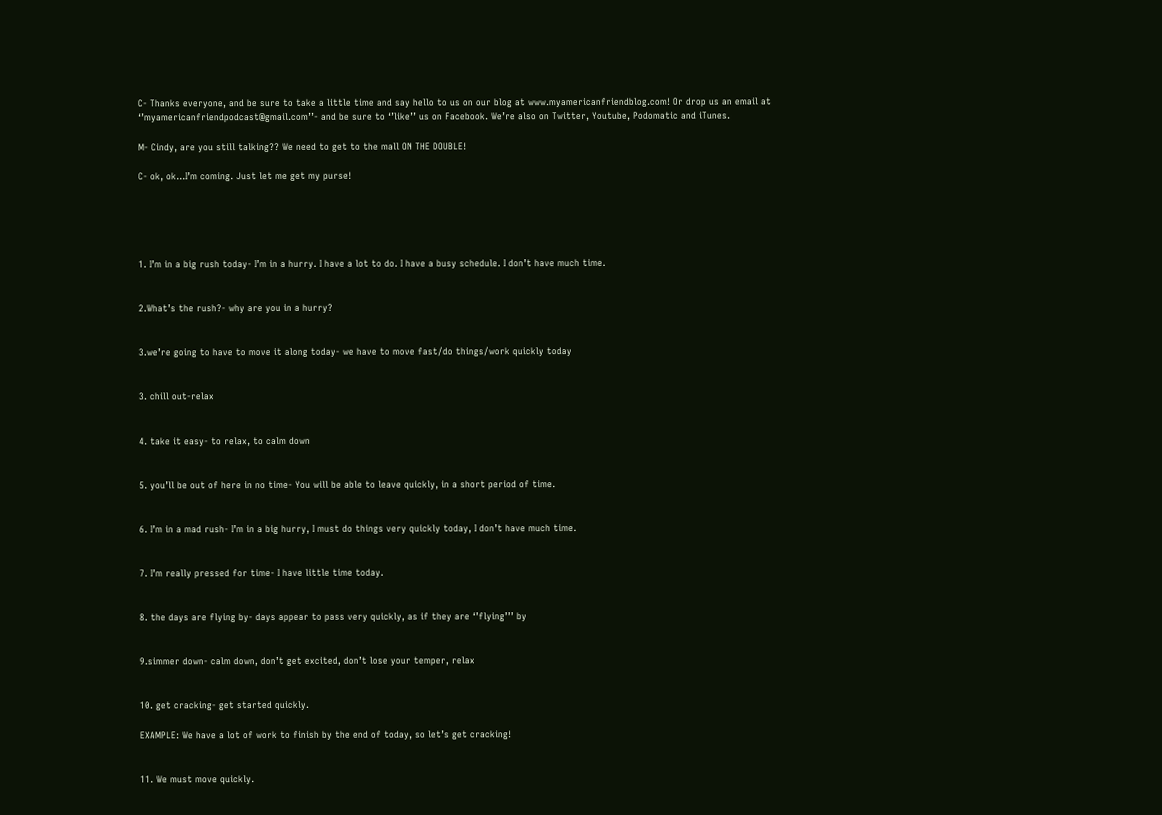C- Thanks everyone, and be sure to take a little time and say hello to us on our blog at www.myamericanfriendblog.com! Or drop us an email at ‘’myamericanfriendpodcast@gmail.com’’- and be sure to ‘’like’’ us on Facebook. We’re also on Twitter, Youtube, Podomatic and iTunes.

M- Cindy, are you still talking?? We need to get to the mall ON THE DOUBLE!

C- ok, ok…I’m coming. Just let me get my purse!





1. I’m in a big rush today- I’m in a hurry. I have a lot to do. I have a busy schedule. I don’t have much time.


2.What’s the rush?- why are you in a hurry?


3.we’re going to have to move it along today- we have to move fast/do things/work quickly today


3. chill out-relax


4. take it easy- to relax, to calm down


5. you’ll be out of here in no time- You will be able to leave quickly, in a short period of time.


6. I’m in a mad rush- I’m in a big hurry, I must do things very quickly today, I don’t have much time.


7. I’m really pressed for time- I have little time today.


8. the days are flying by- days appear to pass very quickly, as if they are ‘’flying’’’ by


9.simmer down- calm down, don’t get excited, don’t lose your temper, relax


10. get cracking- get started quickly.

EXAMPLE: We have a lot of work to finish by the end of today, so let’s get cracking!


11. We must move quickly.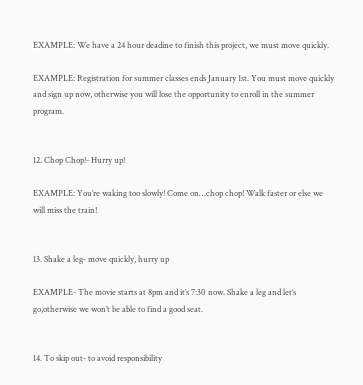EXAMPLE: We have a 24 hour deadine to finish this project, we must move quickly.

EXAMPLE: Registration for summer classes ends January 1st. You must move quickly and sign up now, otherwise you will lose the opportunity to enroll in the summer program.


12. Chop Chop!- Hurry up!

EXAMPLE: You’re waking too slowly! Come on…chop chop! Walk faster or else we will miss the train!


13. Shake a leg- move quickly, hurry up

EXAMPLE- The movie starts at 8pm and it’s 7:30 now. Shake a leg and let’s go,otherwise we won’t be able to find a good seat.


14. To skip out- to avoid responsibility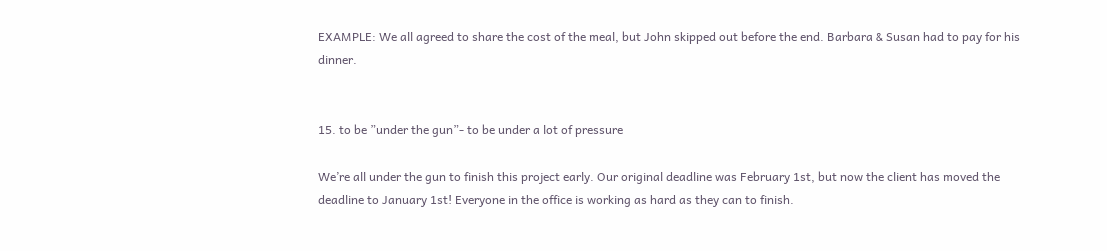EXAMPLE: We all agreed to share the cost of the meal, but John skipped out before the end. Barbara & Susan had to pay for his dinner.


15. to be ”under the gun”- to be under a lot of pressure

We’re all under the gun to finish this project early. Our original deadline was February 1st, but now the client has moved the deadline to January 1st! Everyone in the office is working as hard as they can to finish.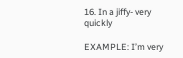16. In a jiffy- very quickly

EXAMPLE: I’m very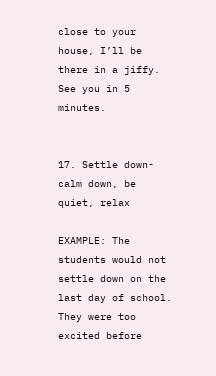close to your house, I’ll be there in a jiffy. See you in 5 minutes.


17. Settle down- calm down, be quiet, relax

EXAMPLE: The students would not settle down on the last day of school. They were too excited before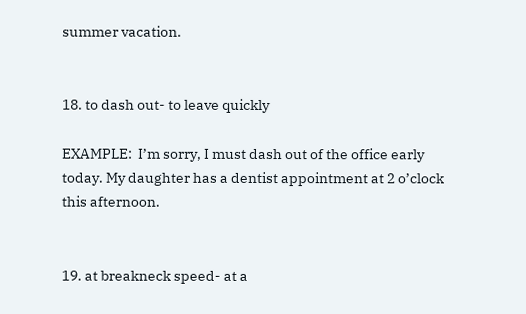summer vacation.


18. to dash out- to leave quickly

EXAMPLE:  I’m sorry, I must dash out of the office early today. My daughter has a dentist appointment at 2 o’clock this afternoon.


19. at breakneck speed- at a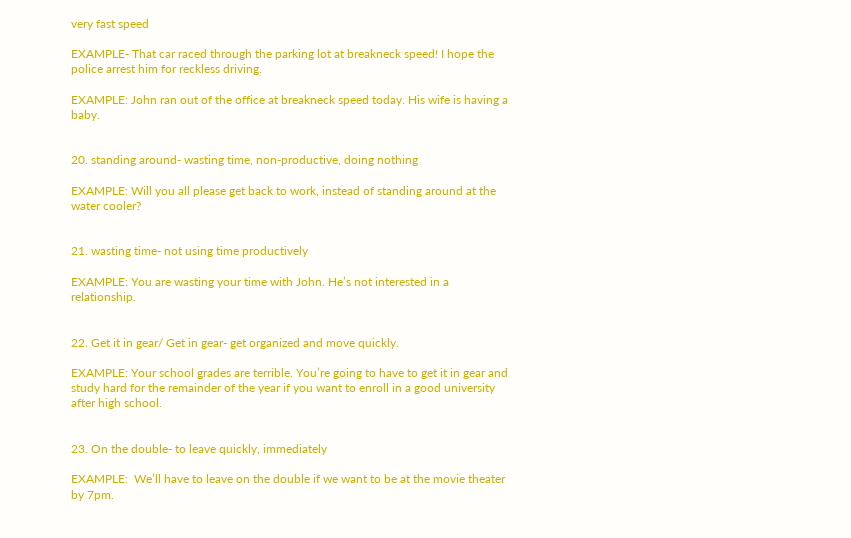very fast speed

EXAMPLE- That car raced through the parking lot at breakneck speed! I hope the police arrest him for reckless driving.

EXAMPLE: John ran out of the office at breakneck speed today. His wife is having a baby.


20. standing around- wasting time, non-productive, doing nothing

EXAMPLE: Will you all please get back to work, instead of standing around at the water cooler?


21. wasting time- not using time productively

EXAMPLE: You are wasting your time with John. He’s not interested in a relationship.


22. Get it in gear/ Get in gear- get organized and move quickly.

EXAMPLE: Your school grades are terrible. You’re going to have to get it in gear and study hard for the remainder of the year if you want to enroll in a good university after high school.


23. On the double- to leave quickly, immediately

EXAMPLE:  We’ll have to leave on the double if we want to be at the movie theater by 7pm.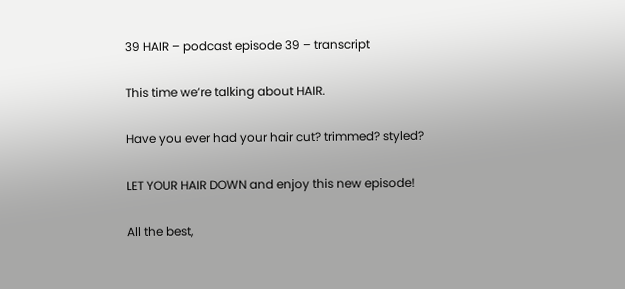39 HAIR – podcast episode 39 – transcript

This time we’re talking about HAIR.

Have you ever had your hair cut? trimmed? styled?

LET YOUR HAIR DOWN and enjoy this new episode!

All the best,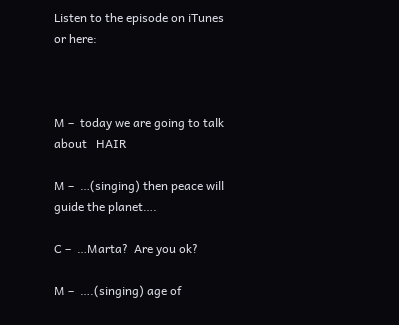Listen to the episode on iTunes or here:



M –  today we are going to talk about   HAIR

M –  …(singing) then peace will guide the planet….

C –  …Marta?  Are you ok?

M –  ….(singing) age of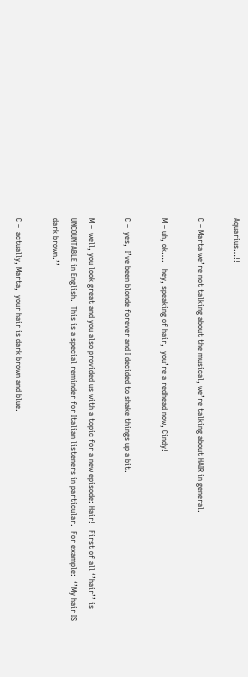Aquarius…!!

C – Marta we’re not talking about the musical, we’re talking about HAIR in general.

M – uh, ok….   hey, speaking of hair,  you’re a redhead now, Cindy!

C –  yes,  I’ve been blonde forever and I decided to shake things up a bit.

M –  well, you look great and you also provided us with a topic for a new episode: Hair!   First of all ‘’hair’’ is UNCOUNTABLE in English.  This is a special reminder for Italian listeners in particular.  For example:  ‘’My hair IS dark brown.’’

C –  actually, Marta,  your hair is dark brown and blue.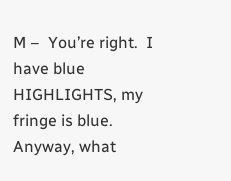M –  You’re right.  I have blue HIGHLIGHTS, my fringe is blue.  Anyway, what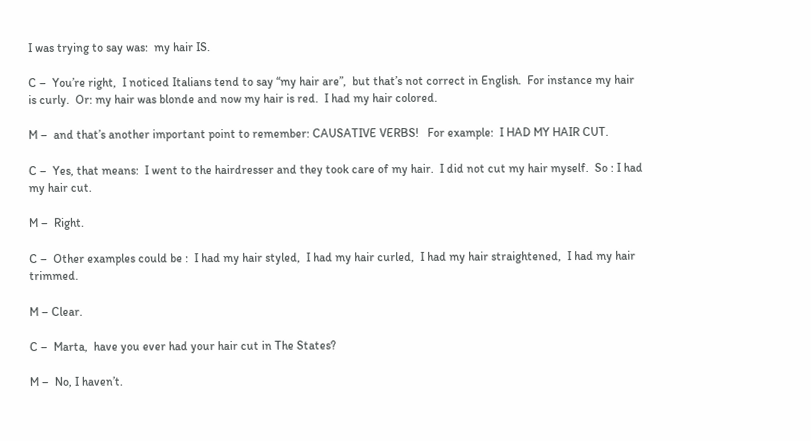I was trying to say was:  my hair IS.

C –  You’re right,  I noticed Italians tend to say “my hair are”,  but that’s not correct in English.  For instance my hair is curly.  Or: my hair was blonde and now my hair is red.  I had my hair colored.

M –  and that’s another important point to remember: CAUSATIVE VERBS!   For example:  I HAD MY HAIR CUT.

C –  Yes, that means:  I went to the hairdresser and they took care of my hair.  I did not cut my hair myself.  So : I had my hair cut.

M –  Right.

C –  Other examples could be :  I had my hair styled,  I had my hair curled,  I had my hair straightened,  I had my hair trimmed.

M – Clear.

C –  Marta,  have you ever had your hair cut in The States?

M –  No, I haven’t.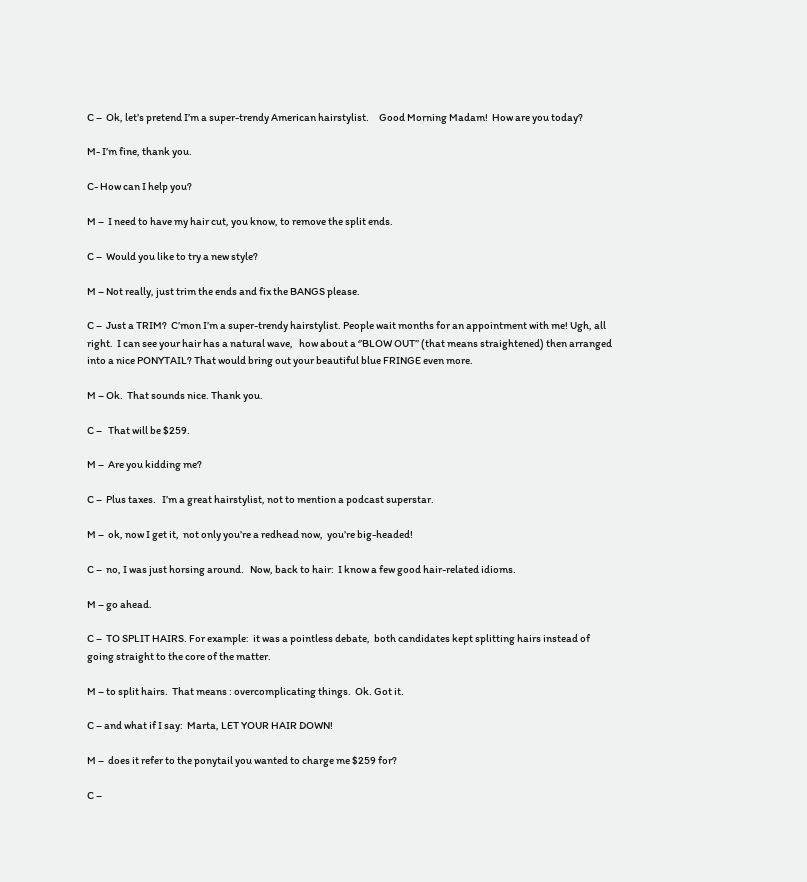C –  Ok, let’s pretend I’m a super-trendy American hairstylist.     Good Morning Madam!  How are you today?

M- I’m fine, thank you.

C- How can I help you?

M –  I need to have my hair cut, you know, to remove the split ends.

C –  Would you like to try a new style?

M – Not really, just trim the ends and fix the BANGS please.

C –  Just a TRIM?  C’mon I’m a super-trendy hairstylist. People wait months for an appointment with me! Ugh, all right.  I can see your hair has a natural wave,   how about a ‘’BLOW OUT’’ (that means straightened) then arranged into a nice PONYTAIL? That would bring out your beautiful blue FRINGE even more.

M – Ok.  That sounds nice. Thank you.

C –   That will be $259.

M –  Are you kidding me?

C –  Plus taxes.   I’m a great hairstylist, not to mention a podcast superstar.

M –  ok, now I get it,  not only you’re a redhead now,  you’re big-headed!

C –  no, I was just horsing around.   Now, back to hair:  I know a few good hair-related idioms.

M – go ahead.

C –  TO SPLIT HAIRS. For example:  it was a pointless debate,  both candidates kept splitting hairs instead of going straight to the core of the matter.

M – to split hairs.  That means : overcomplicating things.  Ok. Got it.

C – and what if I say:  Marta, LET YOUR HAIR DOWN!

M –  does it refer to the ponytail you wanted to charge me $259 for?

C –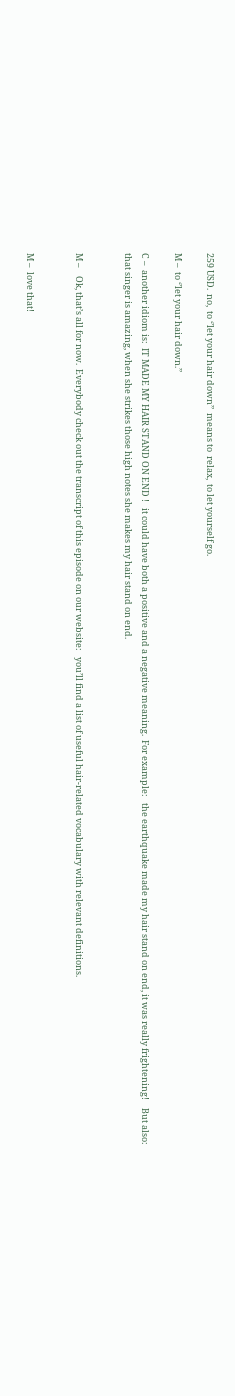259 USD.  no,  to ‘’let your hair down’’  means to  relax,  to let yourself go.

M –  to ‘’let your hair down.’’

C –  another idiom is:  IT MADE MY HAIR STAND ON END !   it could have both a positive and a negative meaning.  For example:   the earthquake made my hair stand on end, it was really frightening!    But also:   that singer is amazing, when she strikes those high notes she makes my hair stand on end.


M –    Ok, that’s all for now.  Everybody check out the transcript of this episode on our website:   you’ll find a list of useful hair-related vocabulary with relevant definitions.


M –  love that!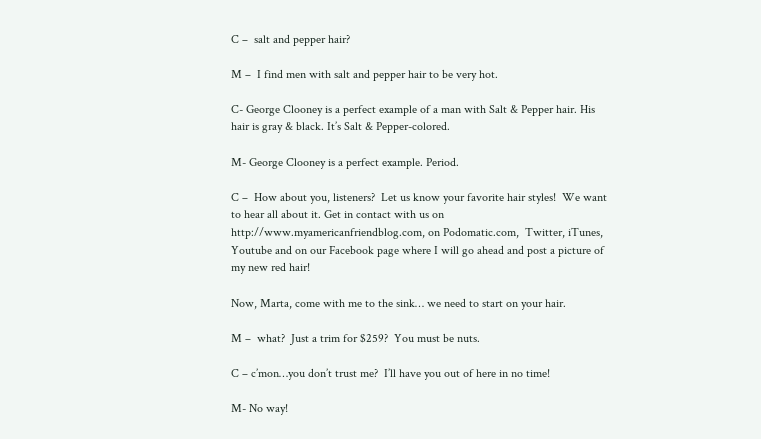C –  salt and pepper hair?

M –  I find men with salt and pepper hair to be very hot.

C- George Clooney is a perfect example of a man with Salt & Pepper hair. His hair is gray & black. It’s Salt & Pepper-colored.

M- George Clooney is a perfect example. Period.

C –  How about you, listeners?  Let us know your favorite hair styles!  We want to hear all about it. Get in contact with us on http://www.myamericanfriendblog.com, on Podomatic.com,  Twitter, iTunes, Youtube and on our Facebook page where I will go ahead and post a picture of my new red hair!

Now, Marta, come with me to the sink… we need to start on your hair.

M –  what?  Just a trim for $259?  You must be nuts.

C – c’mon…you don’t trust me?  I’ll have you out of here in no time!

M- No way!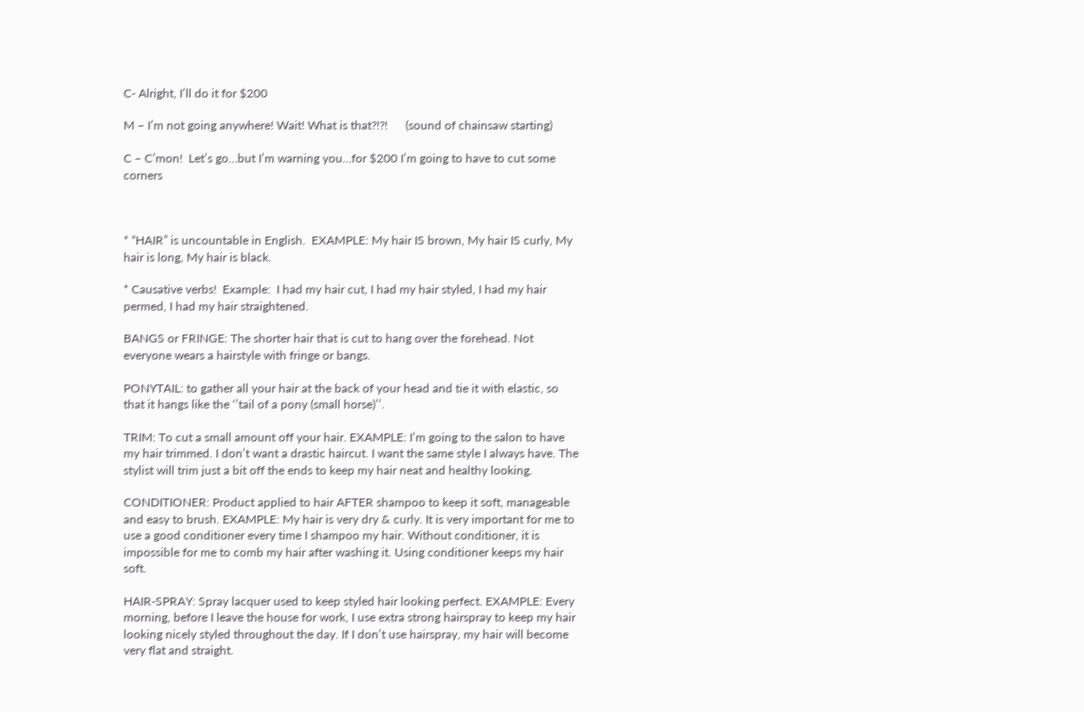C- Alright, I’ll do it for $200

M – I’m not going anywhere! Wait! What is that?!?!      (sound of chainsaw starting)

C – C’mon!  Let’s go…but I’m warning you…for $200 I’m going to have to cut some corners



* “HAIR” is uncountable in English.  EXAMPLE: My hair IS brown, My hair IS curly, My hair is long, My hair is black.

* Causative verbs!  Example:  I had my hair cut, I had my hair styled, I had my hair permed, I had my hair straightened.

BANGS or FRINGE: The shorter hair that is cut to hang over the forehead. Not everyone wears a hairstyle with fringe or bangs.

PONYTAIL: to gather all your hair at the back of your head and tie it with elastic, so that it hangs like the ‘’tail of a pony (small horse)’’.

TRIM: To cut a small amount off your hair. EXAMPLE: I’m going to the salon to have my hair trimmed. I don’t want a drastic haircut. I want the same style I always have. The stylist will trim just a bit off the ends to keep my hair neat and healthy looking.

CONDITIONER: Product applied to hair AFTER shampoo to keep it soft, manageable and easy to brush. EXAMPLE: My hair is very dry & curly. It is very important for me to use a good conditioner every time I shampoo my hair. Without conditioner, it is impossible for me to comb my hair after washing it. Using conditioner keeps my hair soft.

HAIR-SPRAY: Spray lacquer used to keep styled hair looking perfect. EXAMPLE: Every morning, before I leave the house for work, I use extra strong hairspray to keep my hair looking nicely styled throughout the day. If I don’t use hairspray, my hair will become very flat and straight.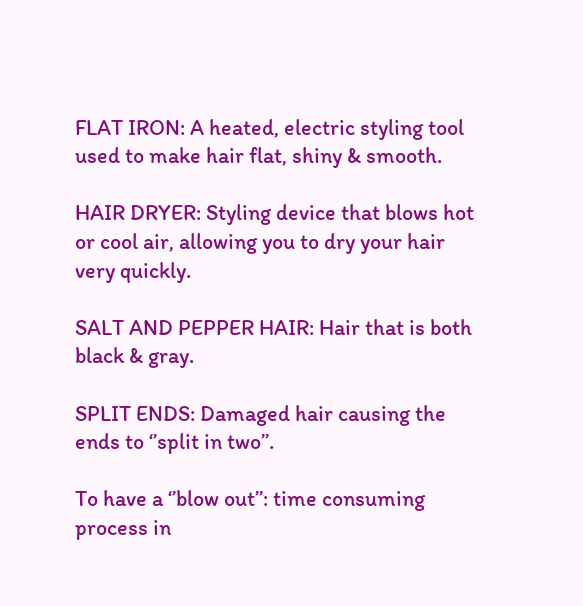FLAT IRON: A heated, electric styling tool used to make hair flat, shiny & smooth.

HAIR DRYER: Styling device that blows hot or cool air, allowing you to dry your hair very quickly.

SALT AND PEPPER HAIR: Hair that is both black & gray.

SPLIT ENDS: Damaged hair causing the ends to ‘’split in two’’.

To have a ‘’blow out’’: time consuming process in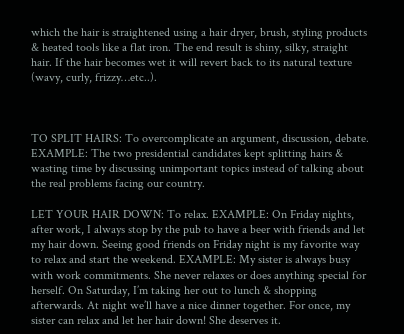which the hair is straightened using a hair dryer, brush, styling products & heated tools like a flat iron. The end result is shiny, silky, straight hair. If the hair becomes wet it will revert back to its natural texture (wavy, curly, frizzy…etc..).



TO SPLIT HAIRS: To overcomplicate an argument, discussion, debate. EXAMPLE: The two presidential candidates kept splitting hairs & wasting time by discussing unimportant topics instead of talking about the real problems facing our country.

LET YOUR HAIR DOWN: To relax. EXAMPLE: On Friday nights, after work, I always stop by the pub to have a beer with friends and let my hair down. Seeing good friends on Friday night is my favorite way to relax and start the weekend. EXAMPLE: My sister is always busy with work commitments. She never relaxes or does anything special for herself. On Saturday, I’m taking her out to lunch & shopping afterwards. At night we’ll have a nice dinner together. For once, my sister can relax and let her hair down! She deserves it.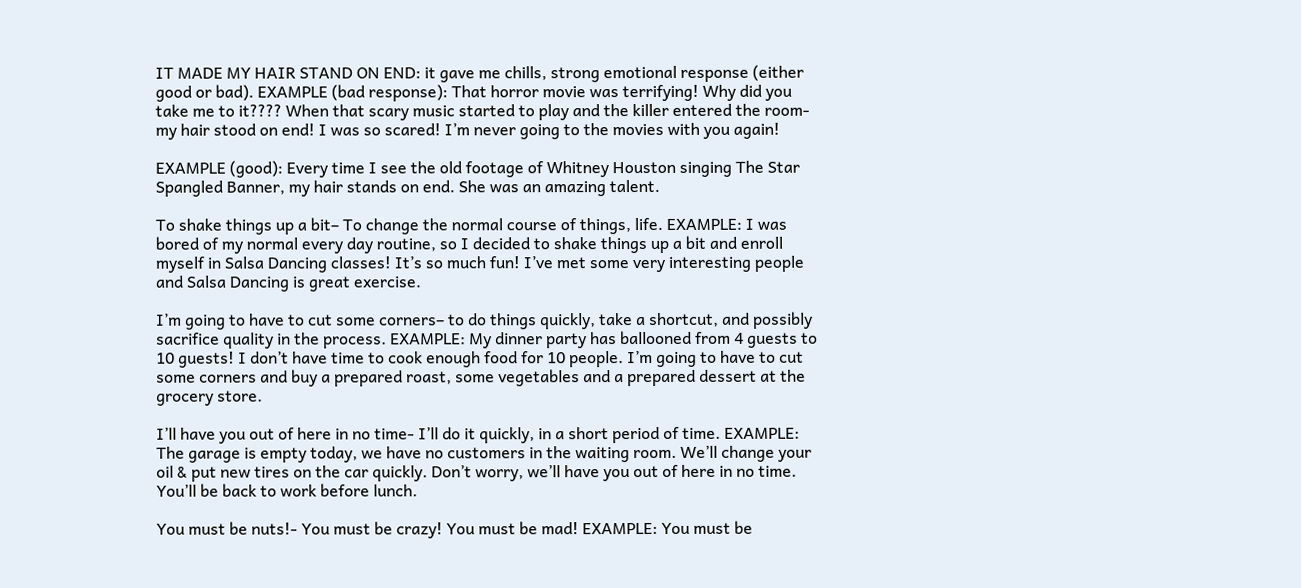IT MADE MY HAIR STAND ON END: it gave me chills, strong emotional response (either good or bad). EXAMPLE (bad response): That horror movie was terrifying! Why did you take me to it???? When that scary music started to play and the killer entered the room- my hair stood on end! I was so scared! I’m never going to the movies with you again!

EXAMPLE (good): Every time I see the old footage of Whitney Houston singing The Star Spangled Banner, my hair stands on end. She was an amazing talent.

To shake things up a bit– To change the normal course of things, life. EXAMPLE: I was bored of my normal every day routine, so I decided to shake things up a bit and enroll myself in Salsa Dancing classes! It’s so much fun! I’ve met some very interesting people and Salsa Dancing is great exercise.

I’m going to have to cut some corners– to do things quickly, take a shortcut, and possibly sacrifice quality in the process. EXAMPLE: My dinner party has ballooned from 4 guests to 10 guests! I don’t have time to cook enough food for 10 people. I’m going to have to cut some corners and buy a prepared roast, some vegetables and a prepared dessert at the grocery store.

I’ll have you out of here in no time- I’ll do it quickly, in a short period of time. EXAMPLE: The garage is empty today, we have no customers in the waiting room. We’ll change your oil & put new tires on the car quickly. Don’t worry, we’ll have you out of here in no time. You’ll be back to work before lunch.

You must be nuts!- You must be crazy! You must be mad! EXAMPLE: You must be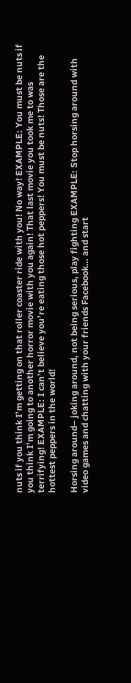nuts if you think I’m getting on that roller coaster ride with you! No way! EXAMPLE: You must be nuts if you think I’m going to another horror movie with you again! That last movie you took me to was terrifying! EXAMPLE: I can’t believe you’re eating those hot peppers! You must be nuts! Those are the hottest peppers in the world!

Horsing around– joking around, not being serious, play fighting EXAMPLE: Stop horsing around with video games and chatting with your friends Facebook… and start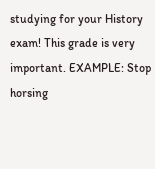studying for your History exam! This grade is very important. EXAMPLE: Stop horsing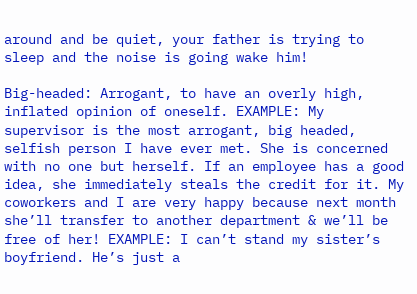around and be quiet, your father is trying to sleep and the noise is going wake him!

Big-headed: Arrogant, to have an overly high, inflated opinion of oneself. EXAMPLE: My supervisor is the most arrogant, big headed, selfish person I have ever met. She is concerned with no one but herself. If an employee has a good idea, she immediately steals the credit for it. My coworkers and I are very happy because next month she’ll transfer to another department & we’ll be free of her! EXAMPLE: I can’t stand my sister’s boyfriend. He’s just a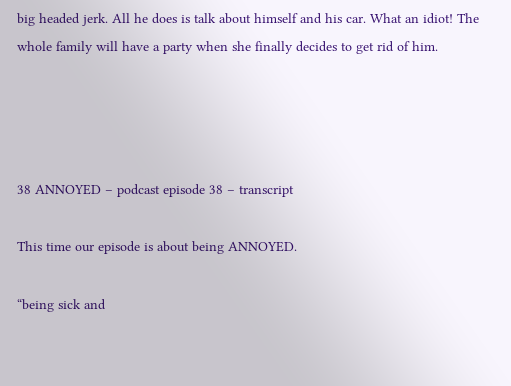big headed jerk. All he does is talk about himself and his car. What an idiot! The whole family will have a party when she finally decides to get rid of him.




38 ANNOYED – podcast episode 38 – transcript

This time our episode is about being ANNOYED.

“being sick and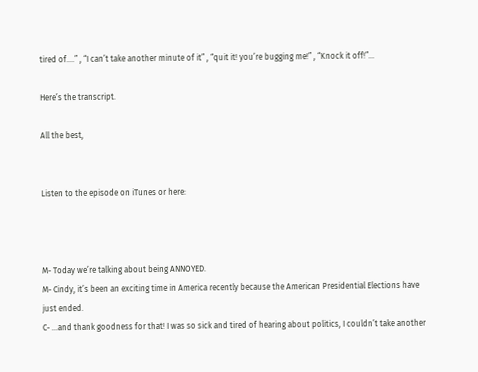tired of….” , “I can’t take another minute of it” , “quit it! you’re bugging me!” , “Knock it off!”…

Here’s the transcript.

All the best,


Listen to the episode on iTunes or here:



M- Today we’re talking about being ANNOYED.
M- Cindy, it’s been an exciting time in America recently because the American Presidential Elections have just ended.
C- …and thank goodness for that! I was so sick and tired of hearing about politics, I couldn’t take another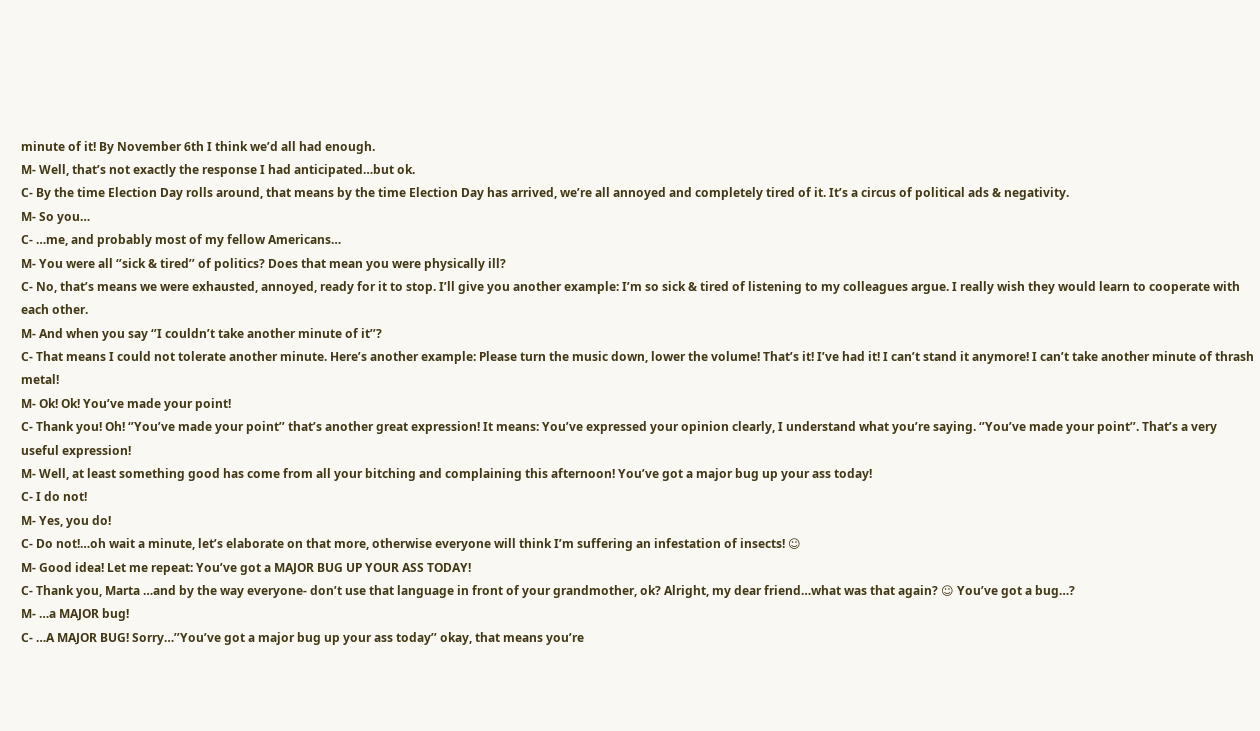minute of it! By November 6th I think we’d all had enough.
M- Well, that’s not exactly the response I had anticipated…but ok.
C- By the time Election Day rolls around, that means by the time Election Day has arrived, we’re all annoyed and completely tired of it. It’s a circus of political ads & negativity.
M- So you…
C- …me, and probably most of my fellow Americans…
M- You were all ‘’sick & tired’’ of politics? Does that mean you were physically ill?
C- No, that’s means we were exhausted, annoyed, ready for it to stop. I’ll give you another example: I’m so sick & tired of listening to my colleagues argue. I really wish they would learn to cooperate with each other.
M- And when you say ‘’I couldn’t take another minute of it’’?
C- That means I could not tolerate another minute. Here’s another example: Please turn the music down, lower the volume! That’s it! I’ve had it! I can’t stand it anymore! I can’t take another minute of thrash metal!
M- Ok! Ok! You’ve made your point!
C- Thank you! Oh! ‘’You’ve made your point’’ that’s another great expression! It means: You’ve expressed your opinion clearly, I understand what you’re saying. ‘’You’ve made your point’’. That’s a very useful expression!
M- Well, at least something good has come from all your bitching and complaining this afternoon! You’ve got a major bug up your ass today!
C- I do not!
M- Yes, you do!
C- Do not!…oh wait a minute, let’s elaborate on that more, otherwise everyone will think I’m suffering an infestation of insects! ☺
M- Good idea! Let me repeat: You’ve got a MAJOR BUG UP YOUR ASS TODAY!
C- Thank you, Marta …and by the way everyone- don’t use that language in front of your grandmother, ok? Alright, my dear friend…what was that again? ☺ You’ve got a bug…?
M- …a MAJOR bug!
C- …A MAJOR BUG! Sorry…’’You’ve got a major bug up your ass today’’ okay, that means you’re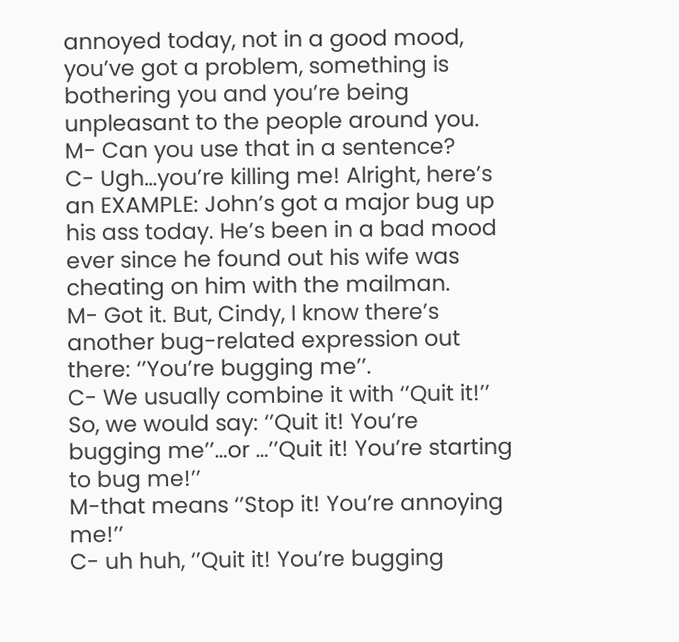annoyed today, not in a good mood, you’ve got a problem, something is bothering you and you’re being unpleasant to the people around you.
M- Can you use that in a sentence?
C- Ugh…you’re killing me! Alright, here’s an EXAMPLE: John’s got a major bug up his ass today. He’s been in a bad mood ever since he found out his wife was cheating on him with the mailman.
M- Got it. But, Cindy, I know there’s another bug-related expression out there: ‘’You’re bugging me’’.
C- We usually combine it with ‘’Quit it!’’ So, we would say: ‘’Quit it! You’re bugging me’’…or …’’Quit it! You’re starting to bug me!’’
M-that means ‘’Stop it! You’re annoying me!’’
C- uh huh, ‘’Quit it! You’re bugging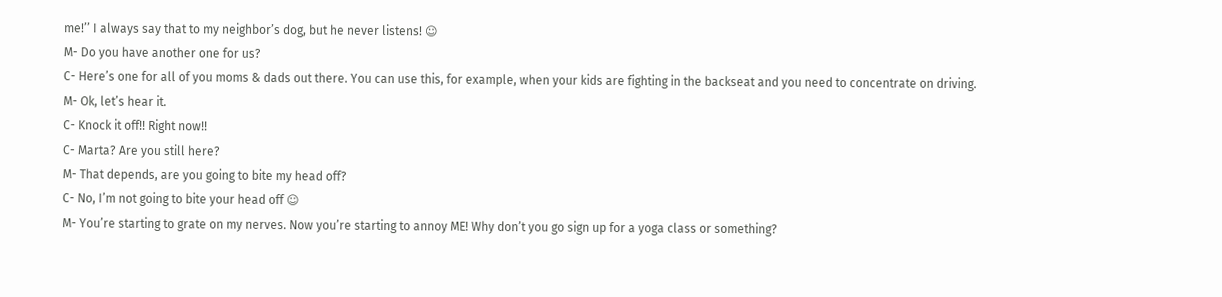me!’’ I always say that to my neighbor’s dog, but he never listens! ☺
M- Do you have another one for us?
C- Here’s one for all of you moms & dads out there. You can use this, for example, when your kids are fighting in the backseat and you need to concentrate on driving.
M- Ok, let’s hear it.
C- Knock it off!! Right now!!
C- Marta? Are you still here?
M- That depends, are you going to bite my head off?
C- No, I’m not going to bite your head off ☺
M- You’re starting to grate on my nerves. Now you’re starting to annoy ME! Why don’t you go sign up for a yoga class or something?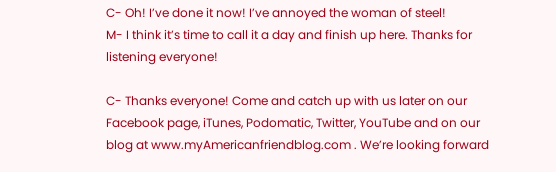C- Oh! I’ve done it now! I’ve annoyed the woman of steel!
M- I think it’s time to call it a day and finish up here. Thanks for listening everyone!

C- Thanks everyone! Come and catch up with us later on our Facebook page, iTunes, Podomatic, Twitter, YouTube and on our blog at www.myAmericanfriendblog.com . We’re looking forward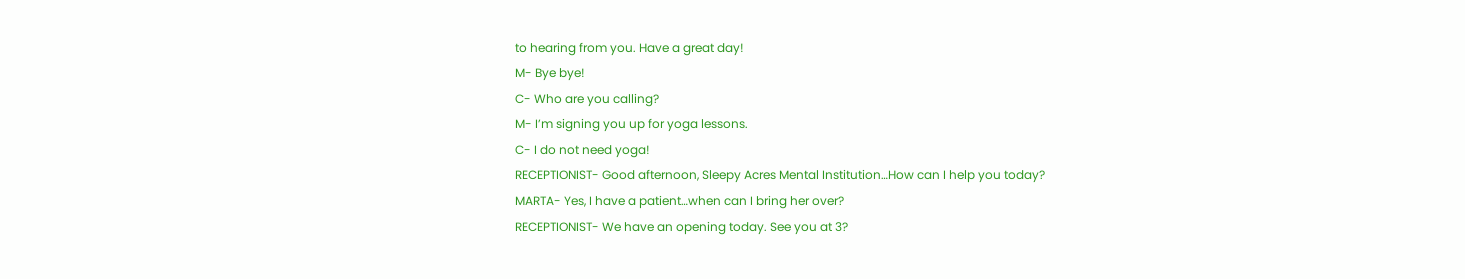to hearing from you. Have a great day!
M- Bye bye!
C- Who are you calling?
M- I’m signing you up for yoga lessons.
C- I do not need yoga!
RECEPTIONIST- Good afternoon, Sleepy Acres Mental Institution…How can I help you today?
MARTA- Yes, I have a patient…when can I bring her over?
RECEPTIONIST- We have an opening today. See you at 3?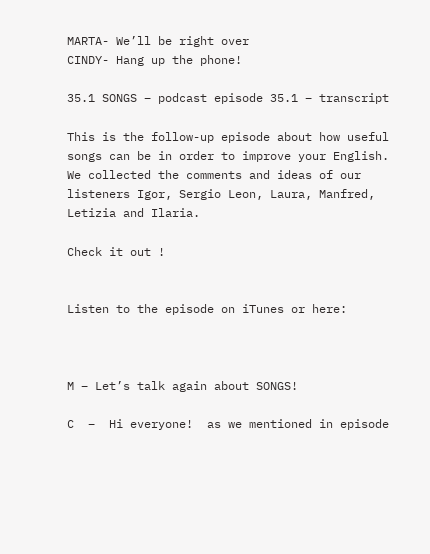MARTA- We’ll be right over
CINDY- Hang up the phone!

35.1 SONGS – podcast episode 35.1 – transcript

This is the follow-up episode about how useful songs can be in order to improve your English.   We collected the comments and ideas of our listeners Igor, Sergio Leon, Laura, Manfred, Letizia and Ilaria.

Check it out !


Listen to the episode on iTunes or here:



M – Let’s talk again about SONGS!

C  –  Hi everyone!  as we mentioned in episode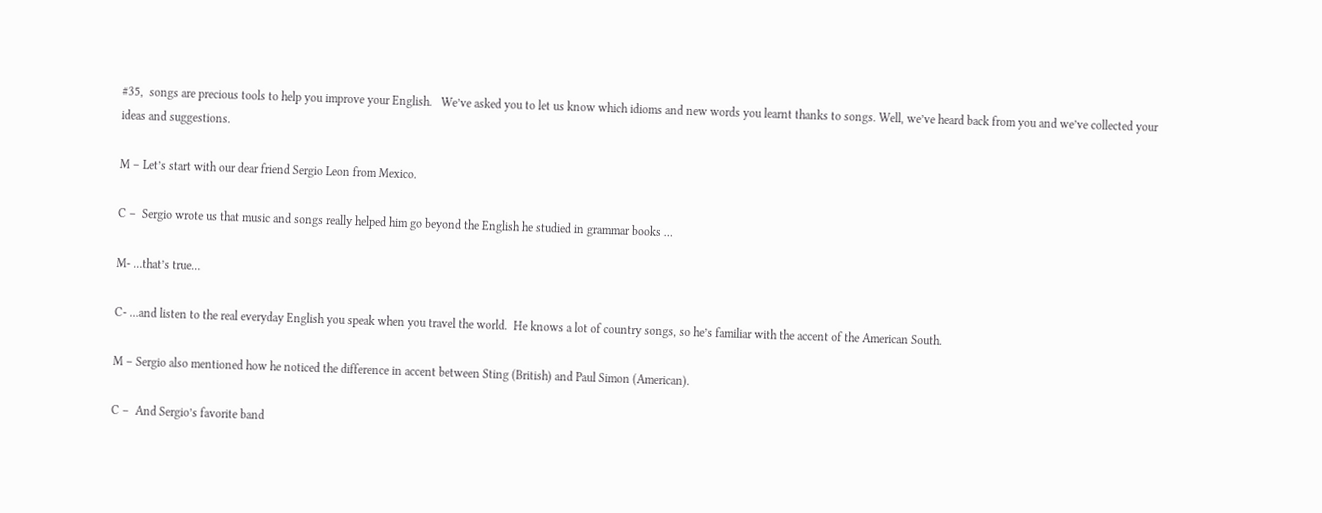#35,  songs are precious tools to help you improve your English.   We’ve asked you to let us know which idioms and new words you learnt thanks to songs. Well, we’ve heard back from you and we’ve collected your ideas and suggestions.

M – Let’s start with our dear friend Sergio Leon from Mexico.

C –  Sergio wrote us that music and songs really helped him go beyond the English he studied in grammar books …

M- …that’s true…

C- …and listen to the real everyday English you speak when you travel the world.  He knows a lot of country songs, so he’s familiar with the accent of the American South.

M – Sergio also mentioned how he noticed the difference in accent between Sting (British) and Paul Simon (American).

C –  And Sergio’s favorite band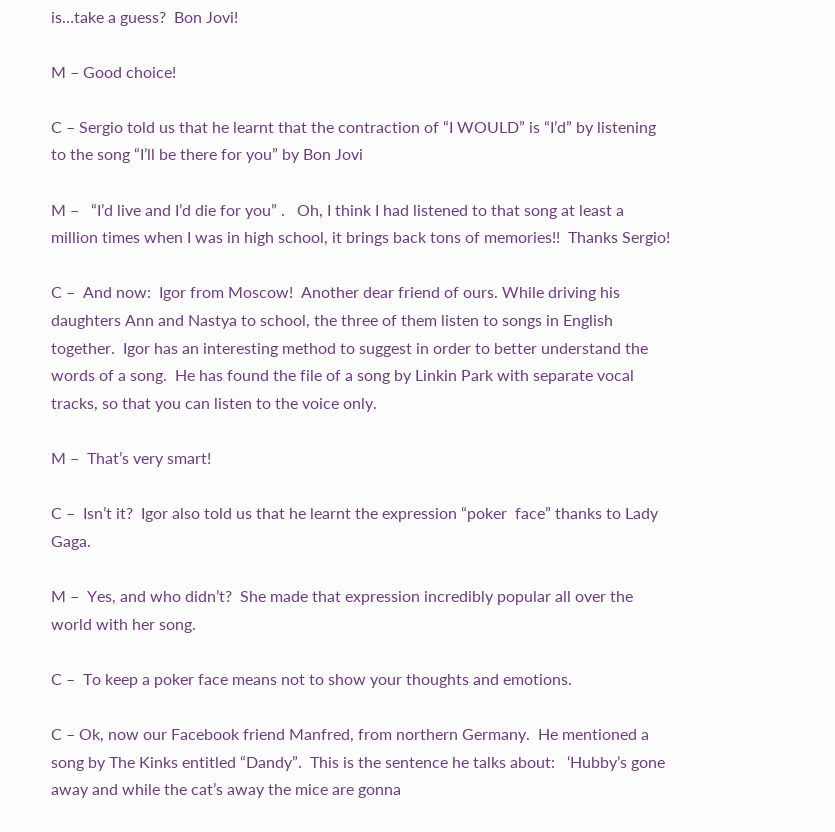is…take a guess?  Bon Jovi!

M – Good choice!

C – Sergio told us that he learnt that the contraction of “I WOULD” is “I’d” by listening to the song “I’ll be there for you” by Bon Jovi

M –   “I’d live and I’d die for you” .   Oh, I think I had listened to that song at least a million times when I was in high school, it brings back tons of memories!!  Thanks Sergio!

C –  And now:  Igor from Moscow!  Another dear friend of ours. While driving his daughters Ann and Nastya to school, the three of them listen to songs in English together.  Igor has an interesting method to suggest in order to better understand the words of a song.  He has found the file of a song by Linkin Park with separate vocal tracks, so that you can listen to the voice only.

M –  That’s very smart!

C –  Isn’t it?  Igor also told us that he learnt the expression “poker  face” thanks to Lady Gaga.

M –  Yes, and who didn’t?  She made that expression incredibly popular all over the world with her song.

C –  To keep a poker face means not to show your thoughts and emotions.

C – Ok, now our Facebook friend Manfred, from northern Germany.  He mentioned a song by The Kinks entitled “Dandy”.  This is the sentence he talks about:   ‘Hubby’s gone away and while the cat’s away the mice are gonna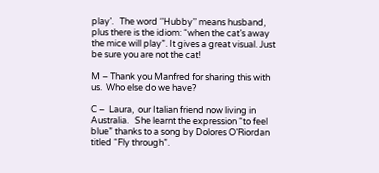play’.   The word ‘’Hubby’’ means husband, plus there is the idiom: “when the cat’s away the mice will play”. It gives a great visual. Just be sure you are not the cat!

M – Thank you Manfred for sharing this with us.  Who else do we have?

C –  Laura,  our Italian friend now living in Australia.   She learnt the expression “to feel blue” thanks to a song by Dolores O’Riordan titled “Fly through”.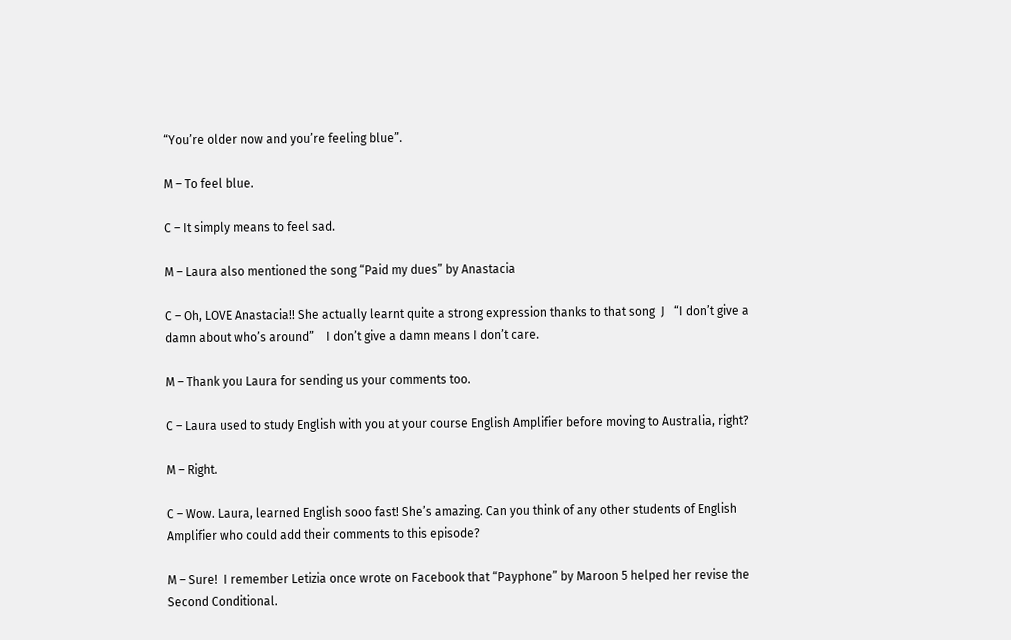“You’re older now and you’re feeling blue”.

M – To feel blue.

C – It simply means to feel sad.

M – Laura also mentioned the song “Paid my dues” by Anastacia

C – Oh, LOVE Anastacia!! She actually learnt quite a strong expression thanks to that song  J   “I don’t give a damn about who’s around”    I don’t give a damn means I don’t care.

M – Thank you Laura for sending us your comments too.

C – Laura used to study English with you at your course English Amplifier before moving to Australia, right?

M – Right.

C – Wow. Laura, learned English sooo fast! She’s amazing. Can you think of any other students of English Amplifier who could add their comments to this episode?

M – Sure!  I remember Letizia once wrote on Facebook that “Payphone” by Maroon 5 helped her revise the Second Conditional.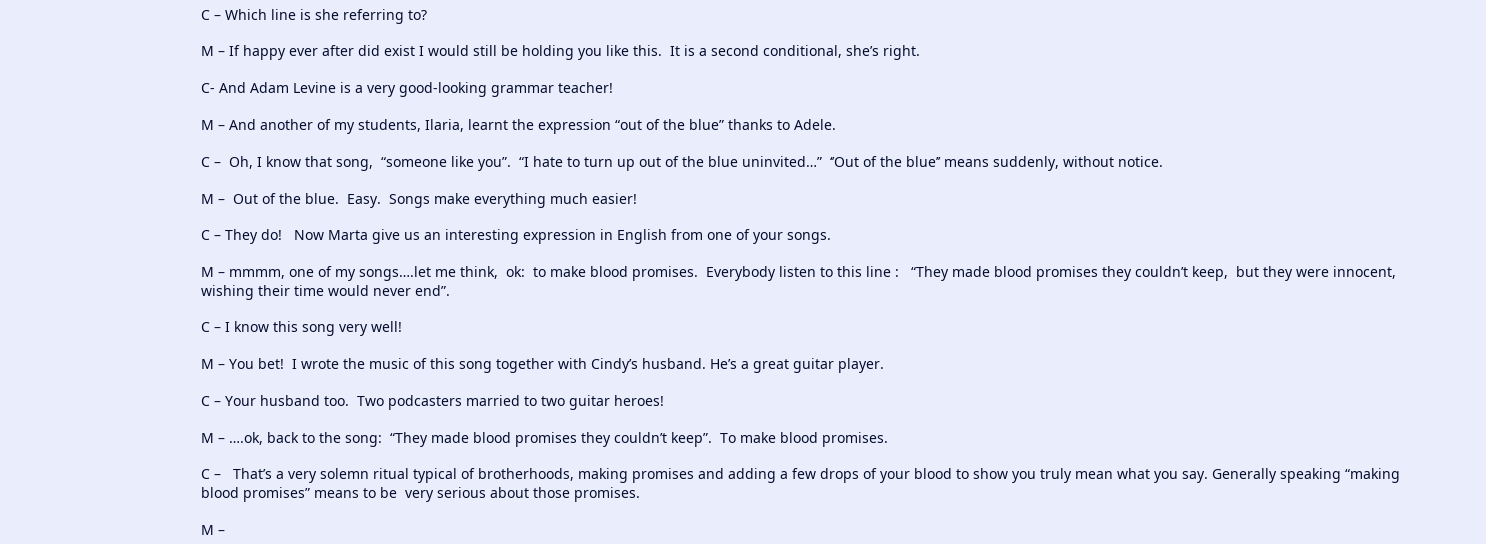C – Which line is she referring to?

M – If happy ever after did exist I would still be holding you like this.  It is a second conditional, she’s right.

C- And Adam Levine is a very good-looking grammar teacher!

M – And another of my students, Ilaria, learnt the expression “out of the blue” thanks to Adele.

C –  Oh, I know that song,  “someone like you”.  “I hate to turn up out of the blue uninvited…”  ‘’Out of the blue’’ means suddenly, without notice.

M –  Out of the blue.  Easy.  Songs make everything much easier!

C – They do!   Now Marta give us an interesting expression in English from one of your songs.

M – mmmm, one of my songs….let me think,  ok:  to make blood promises.  Everybody listen to this line :   “They made blood promises they couldn’t keep,  but they were innocent,  wishing their time would never end”.

C – I know this song very well!

M – You bet!  I wrote the music of this song together with Cindy’s husband. He’s a great guitar player.

C – Your husband too.  Two podcasters married to two guitar heroes!

M – ….ok, back to the song:  “They made blood promises they couldn’t keep”.  To make blood promises.

C –   That’s a very solemn ritual typical of brotherhoods, making promises and adding a few drops of your blood to show you truly mean what you say. Generally speaking “making blood promises” means to be  very serious about those promises.

M –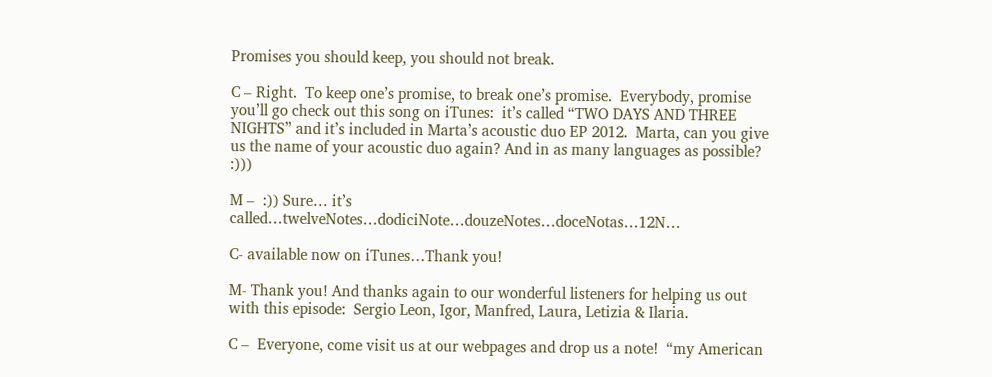Promises you should keep, you should not break.

C – Right.  To keep one’s promise, to break one’s promise.  Everybody, promise you’ll go check out this song on iTunes:  it’s called “TWO DAYS AND THREE NIGHTS” and it’s included in Marta’s acoustic duo EP 2012.  Marta, can you give us the name of your acoustic duo again? And in as many languages as possible? :)))

M –  :)) Sure… it’s called…twelveNotes…dodiciNote…douzeNotes…doceNotas…12N…

C- available now on iTunes…Thank you!

M- Thank you! And thanks again to our wonderful listeners for helping us out with this episode:  Sergio Leon, Igor, Manfred, Laura, Letizia & Ilaria.

C –  Everyone, come visit us at our webpages and drop us a note!  “my American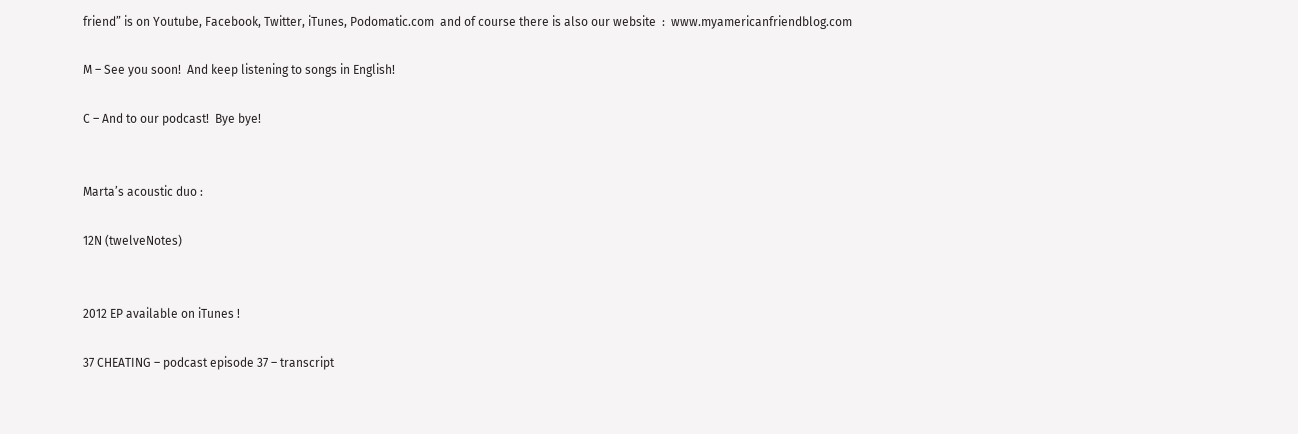friend” is on Youtube, Facebook, Twitter, iTunes, Podomatic.com  and of course there is also our website  :  www.myamericanfriendblog.com

M – See you soon!  And keep listening to songs in English!

C – And to our podcast!  Bye bye!


Marta’s acoustic duo :

12N (twelveNotes)


2012 EP available on iTunes !

37 CHEATING – podcast episode 37 – transcript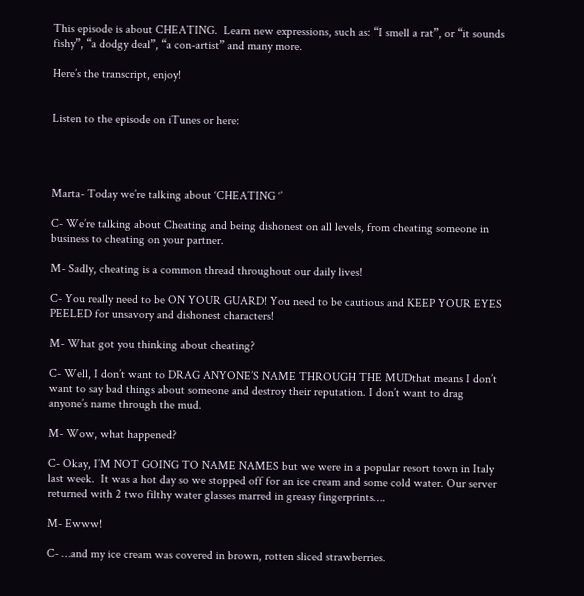This episode is about CHEATING.  Learn new expressions, such as: “I smell a rat”, or “it sounds fishy”, “a dodgy deal”, “a con-artist” and many more.

Here’s the transcript, enjoy!


Listen to the episode on iTunes or here:




Marta- Today we’re talking about ‘CHEATING ‘’

C- We’re talking about Cheating and being dishonest on all levels, from cheating someone in business to cheating on your partner.

M- Sadly, cheating is a common thread throughout our daily lives!

C- You really need to be ON YOUR GUARD! You need to be cautious and KEEP YOUR EYES PEELED for unsavory and dishonest characters!

M- What got you thinking about cheating?

C- Well, I don’t want to DRAG ANYONE’S NAME THROUGH THE MUDthat means I don’t want to say bad things about someone and destroy their reputation. I don’t want to drag anyone’s name through the mud.

M- Wow, what happened?

C- Okay, I’M NOT GOING TO NAME NAMES but we were in a popular resort town in Italy last week.  It was a hot day so we stopped off for an ice cream and some cold water. Our server returned with 2 two filthy water glasses marred in greasy fingerprints….

M- Ewww!

C- …and my ice cream was covered in brown, rotten sliced strawberries.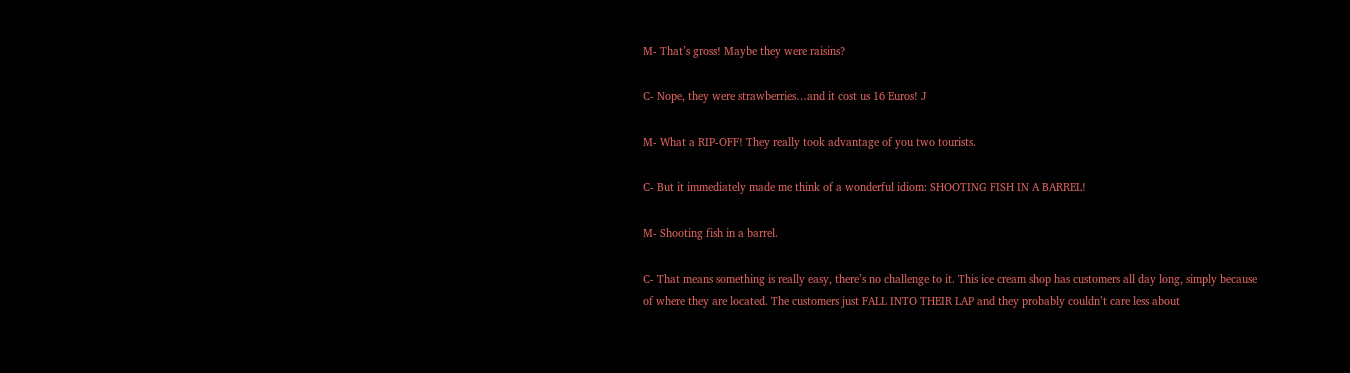M- That’s gross! Maybe they were raisins?

C- Nope, they were strawberries…and it cost us 16 Euros! J

M- What a RIP-OFF! They really took advantage of you two tourists.

C- But it immediately made me think of a wonderful idiom: SHOOTING FISH IN A BARREL!

M- Shooting fish in a barrel.

C- That means something is really easy, there’s no challenge to it. This ice cream shop has customers all day long, simply because of where they are located. The customers just FALL INTO THEIR LAP and they probably couldn’t care less about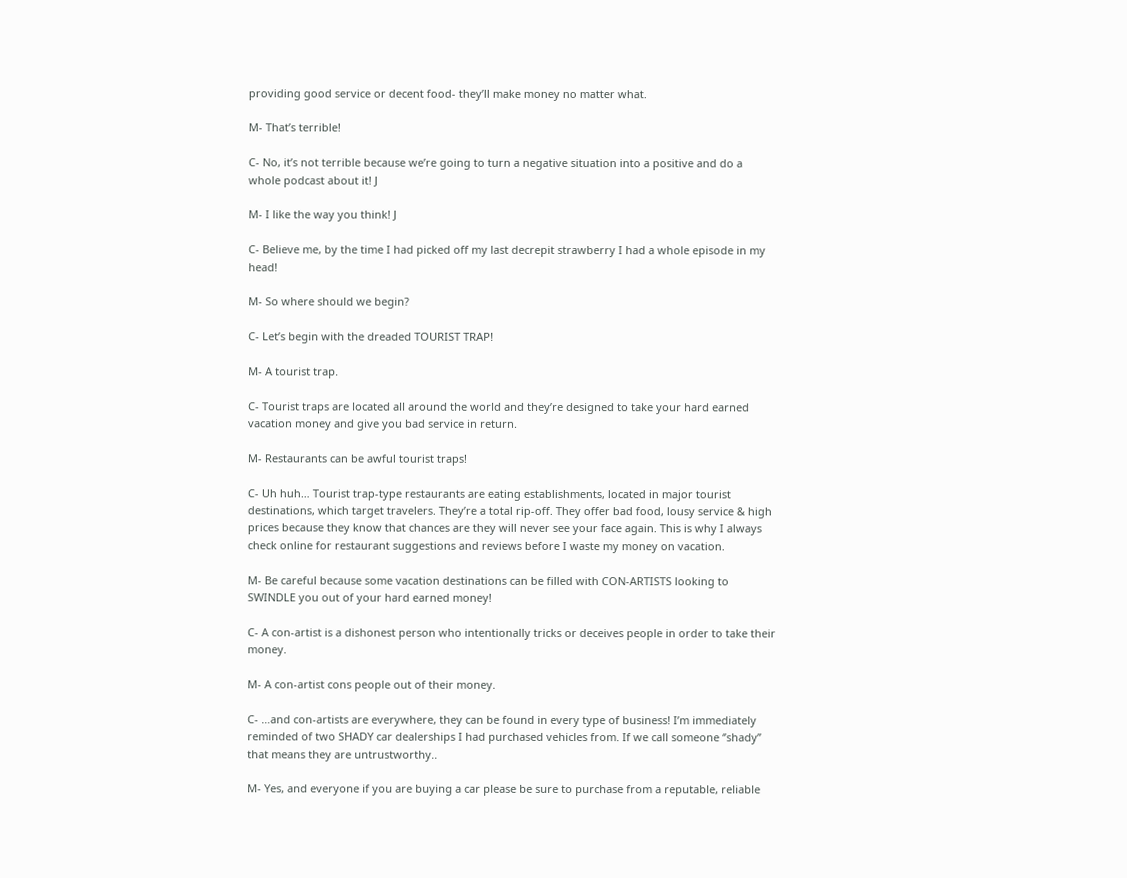providing good service or decent food- they’ll make money no matter what.

M- That’s terrible!

C- No, it’s not terrible because we’re going to turn a negative situation into a positive and do a whole podcast about it! J

M- I like the way you think! J

C- Believe me, by the time I had picked off my last decrepit strawberry I had a whole episode in my head!

M- So where should we begin?

C- Let’s begin with the dreaded TOURIST TRAP!

M- A tourist trap.

C- Tourist traps are located all around the world and they’re designed to take your hard earned vacation money and give you bad service in return.

M- Restaurants can be awful tourist traps!

C- Uh huh… Tourist trap-type restaurants are eating establishments, located in major tourist destinations, which target travelers. They’re a total rip-off. They offer bad food, lousy service & high prices because they know that chances are they will never see your face again. This is why I always check online for restaurant suggestions and reviews before I waste my money on vacation.

M- Be careful because some vacation destinations can be filled with CON-ARTISTS looking to SWINDLE you out of your hard earned money!

C- A con-artist is a dishonest person who intentionally tricks or deceives people in order to take their money.

M- A con-artist cons people out of their money.

C- …and con-artists are everywhere, they can be found in every type of business! I’m immediately reminded of two SHADY car dealerships I had purchased vehicles from. If we call someone ‘’shady’’ that means they are untrustworthy..

M- Yes, and everyone if you are buying a car please be sure to purchase from a reputable, reliable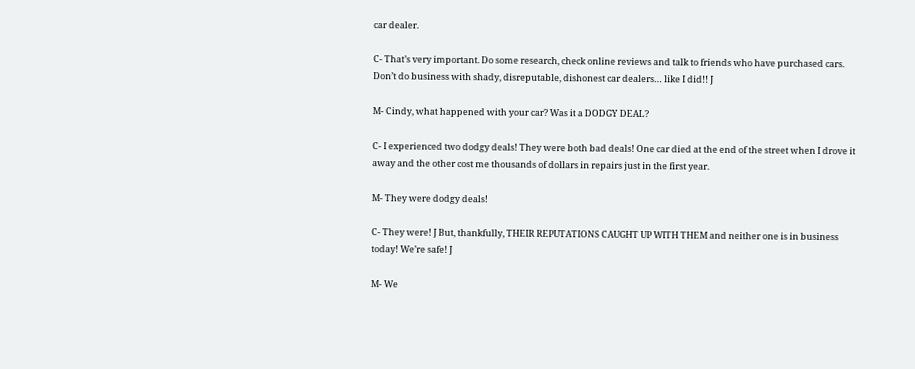car dealer.

C- That’s very important. Do some research, check online reviews and talk to friends who have purchased cars. Don’t do business with shady, disreputable, dishonest car dealers… like I did!! J

M- Cindy, what happened with your car? Was it a DODGY DEAL?

C- I experienced two dodgy deals! They were both bad deals! One car died at the end of the street when I drove it away and the other cost me thousands of dollars in repairs just in the first year.

M- They were dodgy deals!

C- They were! J But, thankfully, THEIR REPUTATIONS CAUGHT UP WITH THEM and neither one is in business today! We’re safe! J

M- We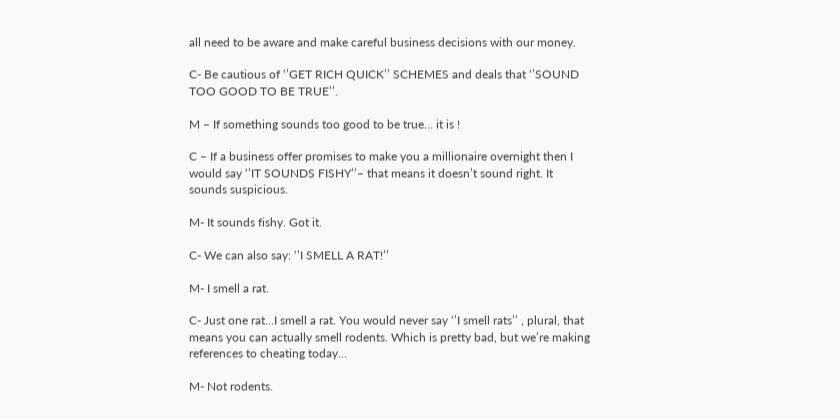all need to be aware and make careful business decisions with our money.

C- Be cautious of ‘’GET RICH QUICK’’ SCHEMES and deals that ‘’SOUND TOO GOOD TO BE TRUE’’.

M – If something sounds too good to be true… it is !

C – If a business offer promises to make you a millionaire overnight then I would say ‘’IT SOUNDS FISHY’’– that means it doesn’t sound right. It sounds suspicious.

M- It sounds fishy. Got it.

C- We can also say: ‘’I SMELL A RAT!’’

M- I smell a rat.

C- Just one rat…I smell a rat. You would never say ‘’I smell rats’’ , plural, that means you can actually smell rodents. Which is pretty bad, but we’re making references to cheating today…

M- Not rodents.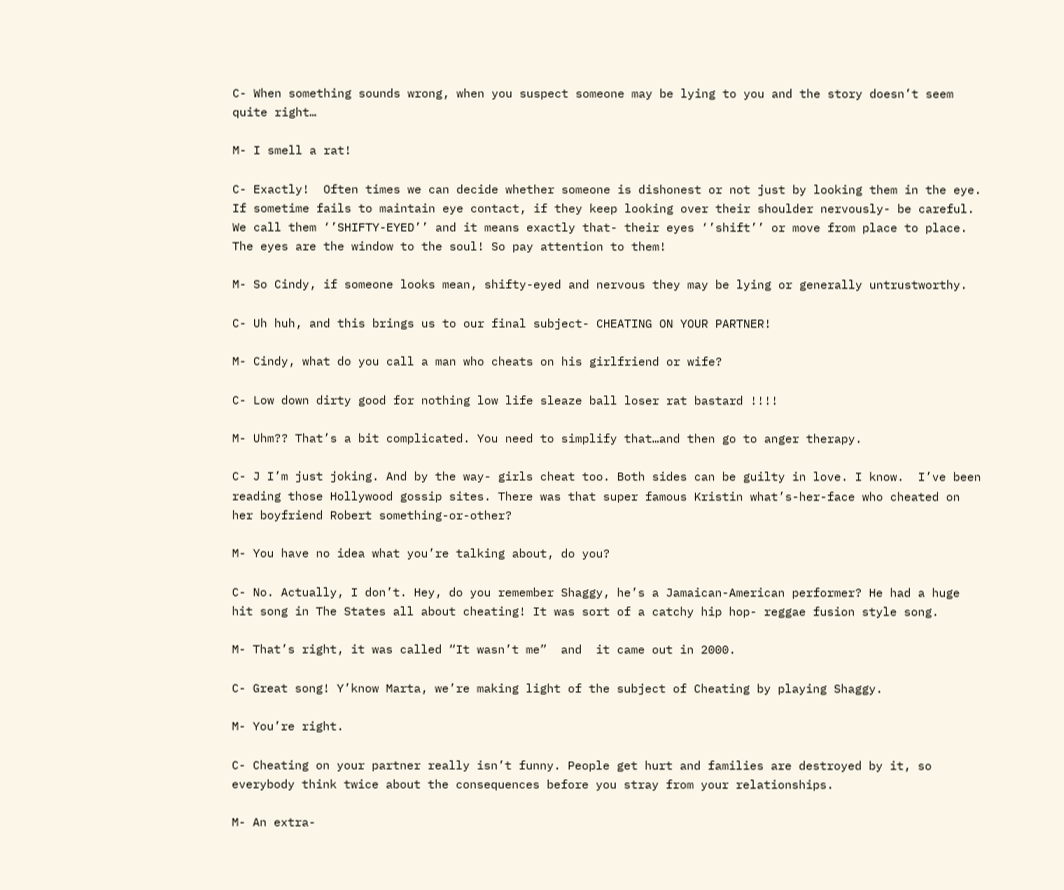C- When something sounds wrong, when you suspect someone may be lying to you and the story doesn’t seem quite right…

M- I smell a rat!

C- Exactly!  Often times we can decide whether someone is dishonest or not just by looking them in the eye. If sometime fails to maintain eye contact, if they keep looking over their shoulder nervously- be careful. We call them ‘’SHIFTY-EYED’’ and it means exactly that- their eyes ‘’shift’’ or move from place to place. The eyes are the window to the soul! So pay attention to them!

M- So Cindy, if someone looks mean, shifty-eyed and nervous they may be lying or generally untrustworthy.

C- Uh huh, and this brings us to our final subject- CHEATING ON YOUR PARTNER!

M- Cindy, what do you call a man who cheats on his girlfriend or wife?

C- Low down dirty good for nothing low life sleaze ball loser rat bastard !!!!

M- Uhm?? That’s a bit complicated. You need to simplify that…and then go to anger therapy.

C- J I’m just joking. And by the way- girls cheat too. Both sides can be guilty in love. I know.  I’ve been reading those Hollywood gossip sites. There was that super famous Kristin what’s-her-face who cheated on her boyfriend Robert something-or-other?

M- You have no idea what you’re talking about, do you?

C- No. Actually, I don’t. Hey, do you remember Shaggy, he’s a Jamaican-American performer? He had a huge hit song in The States all about cheating! It was sort of a catchy hip hop- reggae fusion style song.

M- That’s right, it was called “It wasn’t me”  and  it came out in 2000.

C- Great song! Y’know Marta, we’re making light of the subject of Cheating by playing Shaggy.

M- You’re right.

C- Cheating on your partner really isn’t funny. People get hurt and families are destroyed by it, so everybody think twice about the consequences before you stray from your relationships.

M- An extra-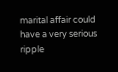marital affair could have a very serious ripple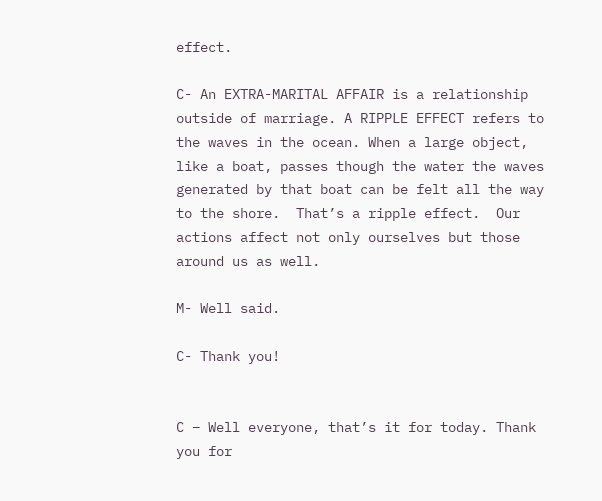effect.

C- An EXTRA-MARITAL AFFAIR is a relationship outside of marriage. A RIPPLE EFFECT refers to the waves in the ocean. When a large object, like a boat, passes though the water the waves generated by that boat can be felt all the way to the shore.  That’s a ripple effect.  Our actions affect not only ourselves but those around us as well.

M- Well said.

C- Thank you!


C – Well everyone, that’s it for today. Thank you for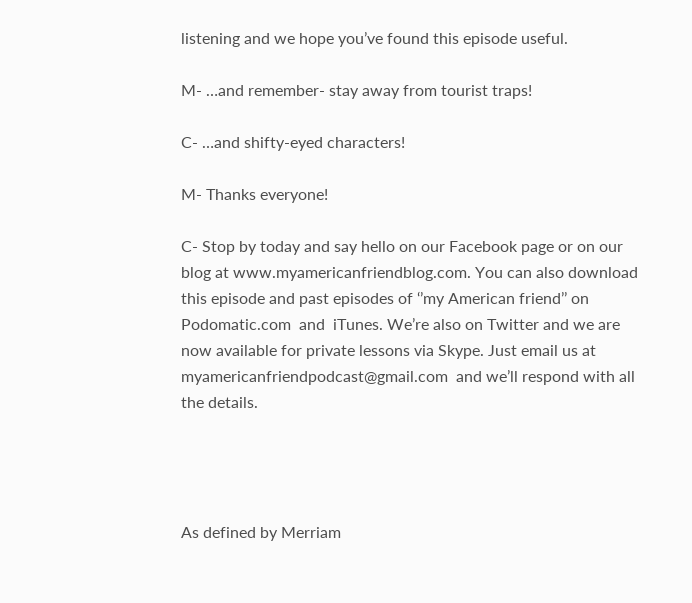listening and we hope you’ve found this episode useful.

M- …and remember- stay away from tourist traps!

C- …and shifty-eyed characters!

M- Thanks everyone!

C- Stop by today and say hello on our Facebook page or on our blog at www.myamericanfriendblog.com. You can also download this episode and past episodes of ‘’my American friend’’ on  Podomatic.com  and  iTunes. We’re also on Twitter and we are now available for private lessons via Skype. Just email us at myamericanfriendpodcast@gmail.com  and we’ll respond with all the details.




As defined by Merriam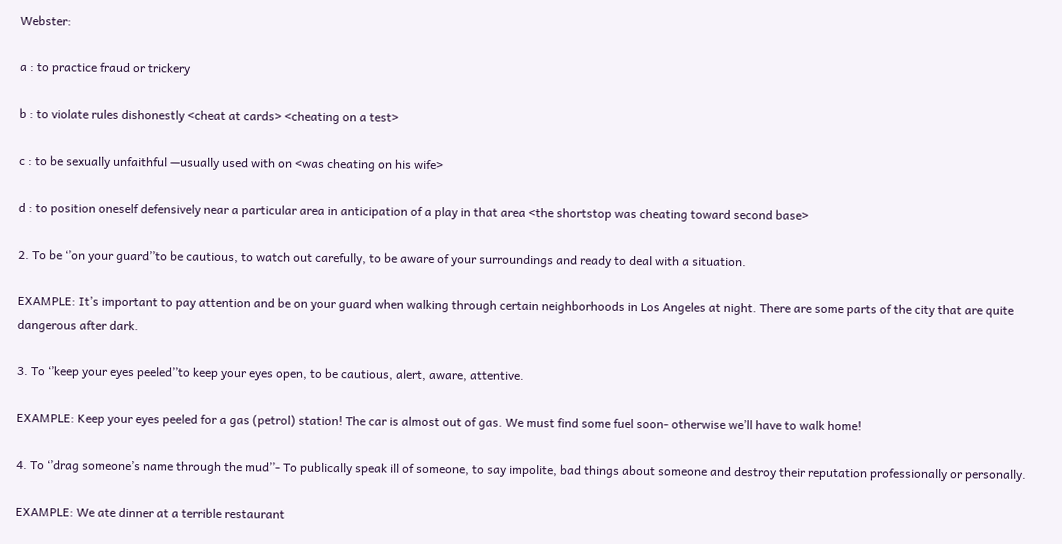Webster:

a : to practice fraud or trickery

b : to violate rules dishonestly <cheat at cards> <cheating on a test>

c : to be sexually unfaithful —usually used with on <was cheating on his wife>

d : to position oneself defensively near a particular area in anticipation of a play in that area <the shortstop was cheating toward second base>

2. To be ‘’on your guard’’to be cautious, to watch out carefully, to be aware of your surroundings and ready to deal with a situation.

EXAMPLE: It’s important to pay attention and be on your guard when walking through certain neighborhoods in Los Angeles at night. There are some parts of the city that are quite dangerous after dark.

3. To ‘’keep your eyes peeled’’to keep your eyes open, to be cautious, alert, aware, attentive.

EXAMPLE: Keep your eyes peeled for a gas (petrol) station! The car is almost out of gas. We must find some fuel soon- otherwise we’ll have to walk home!

4. To ‘’drag someone’s name through the mud’’- To publically speak ill of someone, to say impolite, bad things about someone and destroy their reputation professionally or personally.

EXAMPLE: We ate dinner at a terrible restaurant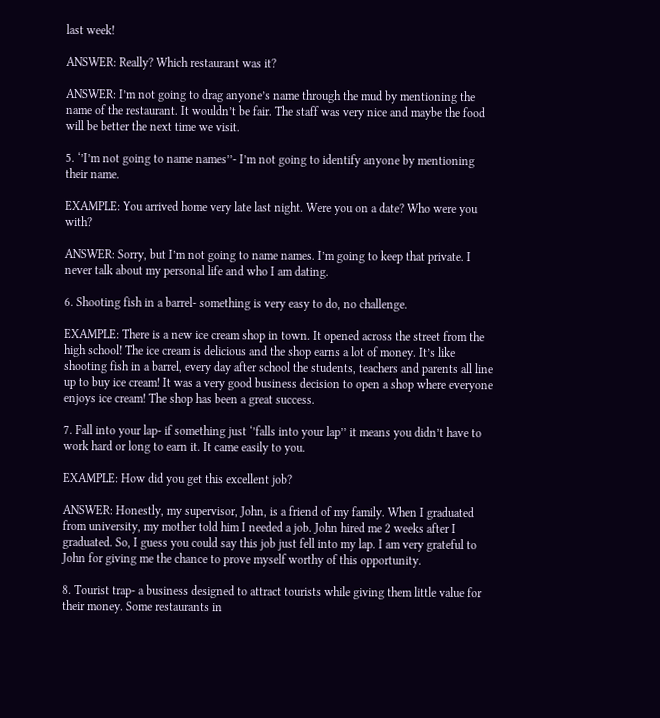last week!

ANSWER: Really? Which restaurant was it?

ANSWER: I’m not going to drag anyone’s name through the mud by mentioning the name of the restaurant. It wouldn’t be fair. The staff was very nice and maybe the food will be better the next time we visit.

5. ‘’I’m not going to name names’’- I’m not going to identify anyone by mentioning their name.

EXAMPLE: You arrived home very late last night. Were you on a date? Who were you with?

ANSWER: Sorry, but I’m not going to name names. I’m going to keep that private. I never talk about my personal life and who I am dating.

6. Shooting fish in a barrel- something is very easy to do, no challenge.

EXAMPLE: There is a new ice cream shop in town. It opened across the street from the high school! The ice cream is delicious and the shop earns a lot of money. It’s like shooting fish in a barrel, every day after school the students, teachers and parents all line up to buy ice cream! It was a very good business decision to open a shop where everyone enjoys ice cream! The shop has been a great success.

7. Fall into your lap- if something just ‘’falls into your lap’’ it means you didn’t have to work hard or long to earn it. It came easily to you.

EXAMPLE: How did you get this excellent job?

ANSWER: Honestly, my supervisor, John, is a friend of my family. When I graduated from university, my mother told him I needed a job. John hired me 2 weeks after I graduated. So, I guess you could say this job just fell into my lap. I am very grateful to John for giving me the chance to prove myself worthy of this opportunity.

8. Tourist trap- a business designed to attract tourists while giving them little value for their money. Some restaurants in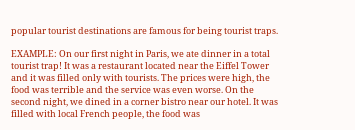popular tourist destinations are famous for being tourist traps.

EXAMPLE: On our first night in Paris, we ate dinner in a total tourist trap! It was a restaurant located near the Eiffel Tower and it was filled only with tourists. The prices were high, the food was terrible and the service was even worse. On the second night, we dined in a corner bistro near our hotel. It was filled with local French people, the food was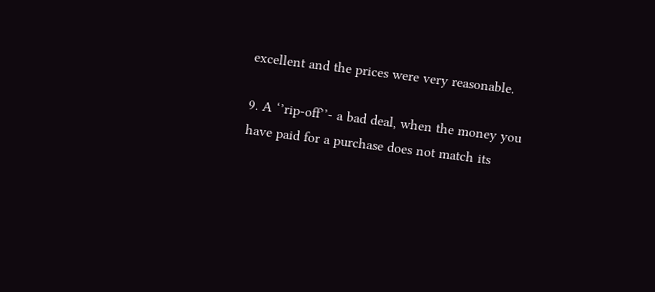excellent and the prices were very reasonable.

9. A ‘’rip-off’’- a bad deal, when the money you have paid for a purchase does not match its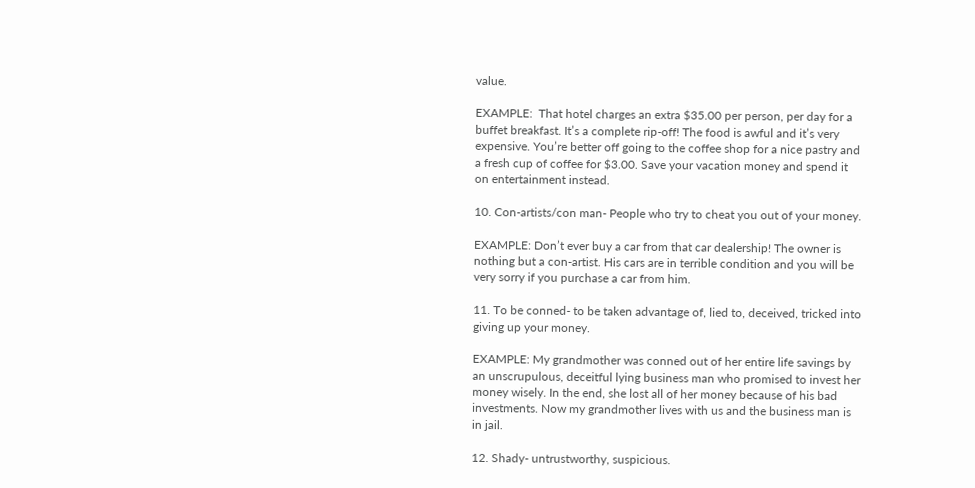value.

EXAMPLE:  That hotel charges an extra $35.00 per person, per day for a buffet breakfast. It’s a complete rip-off! The food is awful and it’s very expensive. You’re better off going to the coffee shop for a nice pastry and a fresh cup of coffee for $3.00. Save your vacation money and spend it on entertainment instead.

10. Con-artists/con man- People who try to cheat you out of your money.

EXAMPLE: Don’t ever buy a car from that car dealership! The owner is nothing but a con-artist. His cars are in terrible condition and you will be very sorry if you purchase a car from him.

11. To be conned- to be taken advantage of, lied to, deceived, tricked into giving up your money.

EXAMPLE: My grandmother was conned out of her entire life savings by an unscrupulous, deceitful lying business man who promised to invest her money wisely. In the end, she lost all of her money because of his bad investments. Now my grandmother lives with us and the business man is in jail.

12. Shady- untrustworthy, suspicious.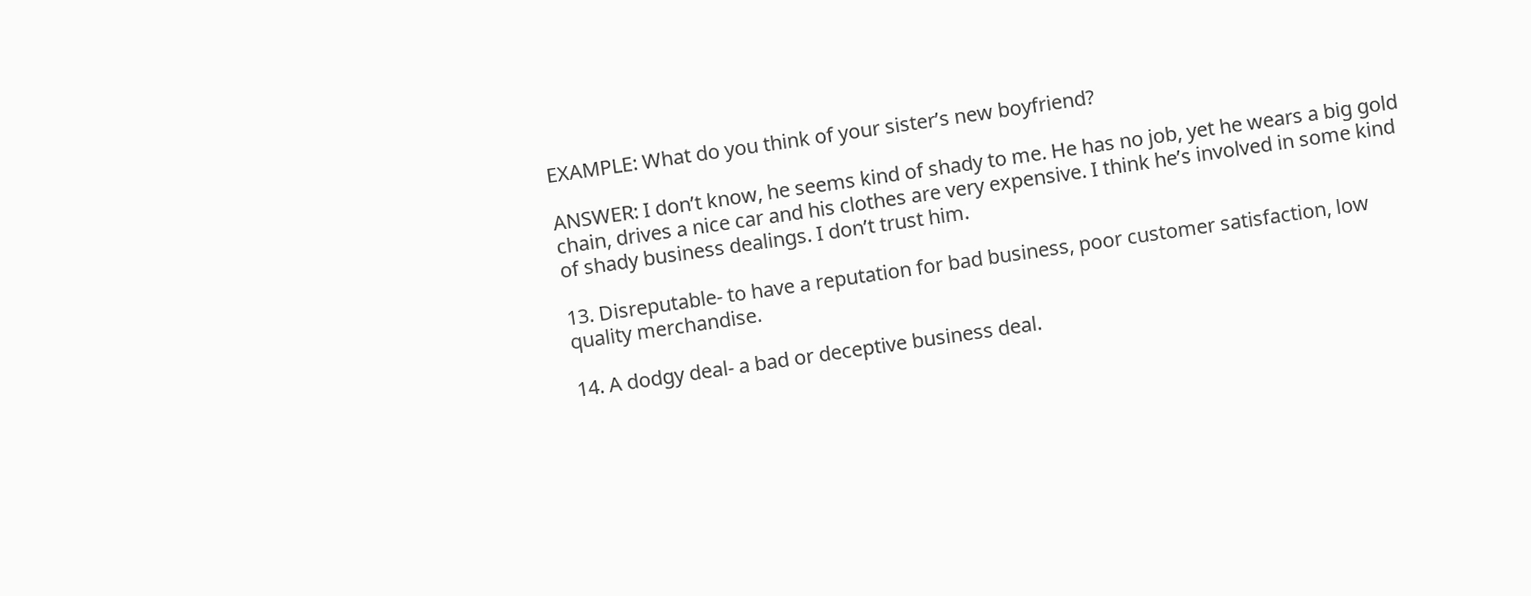EXAMPLE: What do you think of your sister’s new boyfriend?

ANSWER: I don’t know, he seems kind of shady to me. He has no job, yet he wears a big gold chain, drives a nice car and his clothes are very expensive. I think he’s involved in some kind of shady business dealings. I don’t trust him.

13. Disreputable- to have a reputation for bad business, poor customer satisfaction, low quality merchandise.

14. A dodgy deal- a bad or deceptive business deal.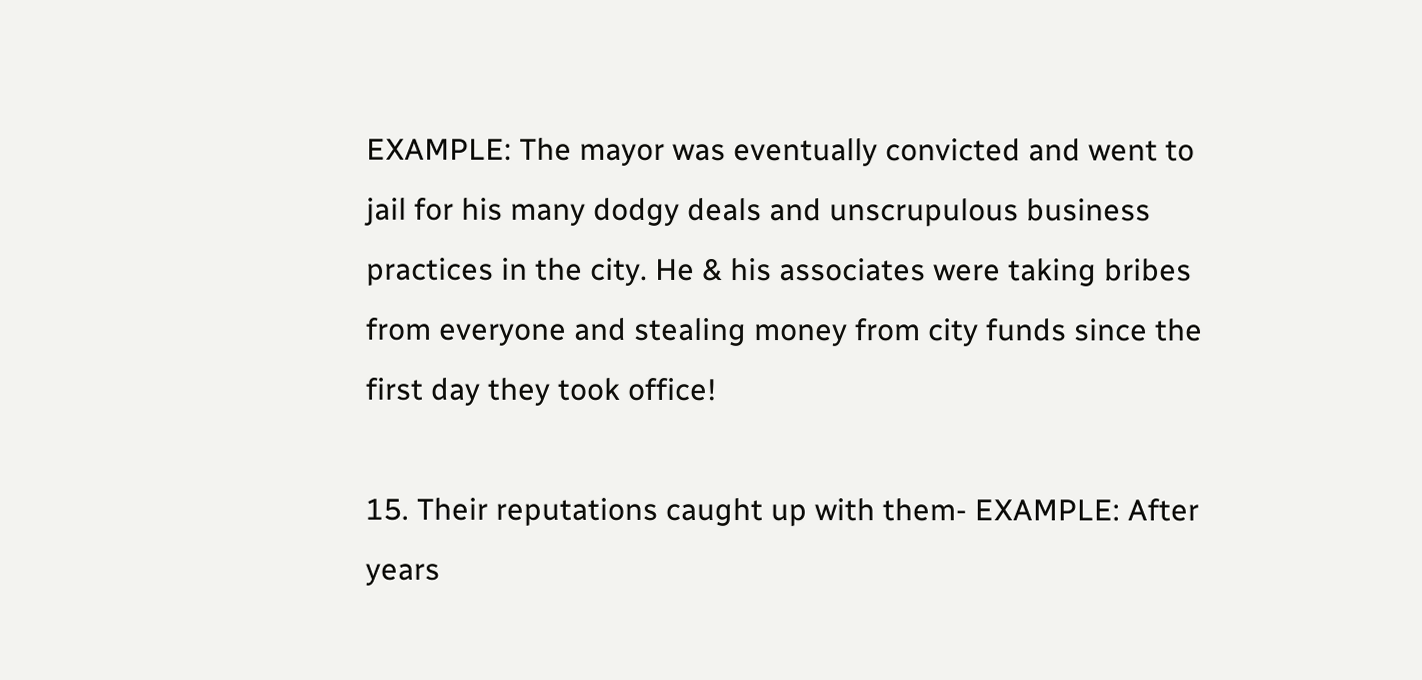EXAMPLE: The mayor was eventually convicted and went to jail for his many dodgy deals and unscrupulous business practices in the city. He & his associates were taking bribes from everyone and stealing money from city funds since the first day they took office!

15. Their reputations caught up with them- EXAMPLE: After years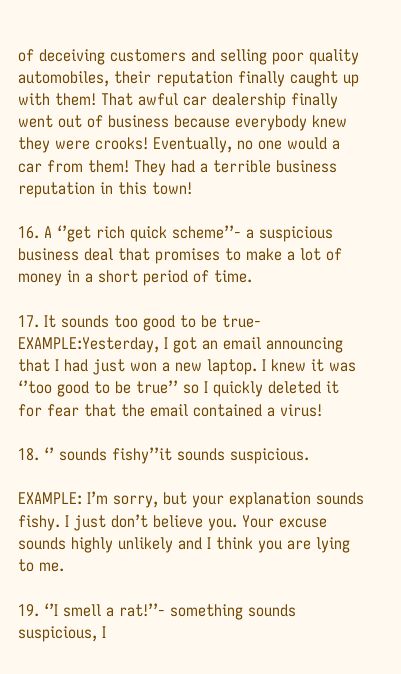of deceiving customers and selling poor quality automobiles, their reputation finally caught up with them! That awful car dealership finally went out of business because everybody knew they were crooks! Eventually, no one would a car from them! They had a terrible business reputation in this town!

16. A ‘’get rich quick scheme’’- a suspicious business deal that promises to make a lot of money in a short period of time.

17. It sounds too good to be true- EXAMPLE:Yesterday, I got an email announcing that I had just won a new laptop. I knew it was ‘’too good to be true’’ so I quickly deleted it for fear that the email contained a virus!

18. ‘’ sounds fishy’’it sounds suspicious.

EXAMPLE: I’m sorry, but your explanation sounds fishy. I just don’t believe you. Your excuse sounds highly unlikely and I think you are lying to me.

19. ‘’I smell a rat!’’- something sounds suspicious, I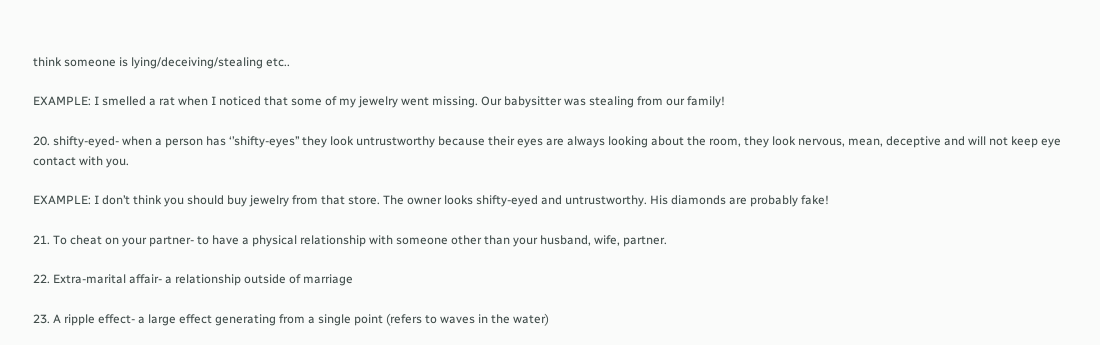think someone is lying/deceiving/stealing etc..

EXAMPLE: I smelled a rat when I noticed that some of my jewelry went missing. Our babysitter was stealing from our family!

20. shifty-eyed- when a person has ‘’shifty-eyes’’ they look untrustworthy because their eyes are always looking about the room, they look nervous, mean, deceptive and will not keep eye contact with you.

EXAMPLE: I don’t think you should buy jewelry from that store. The owner looks shifty-eyed and untrustworthy. His diamonds are probably fake!

21. To cheat on your partner- to have a physical relationship with someone other than your husband, wife, partner.

22. Extra-marital affair- a relationship outside of marriage

23. A ripple effect- a large effect generating from a single point (refers to waves in the water)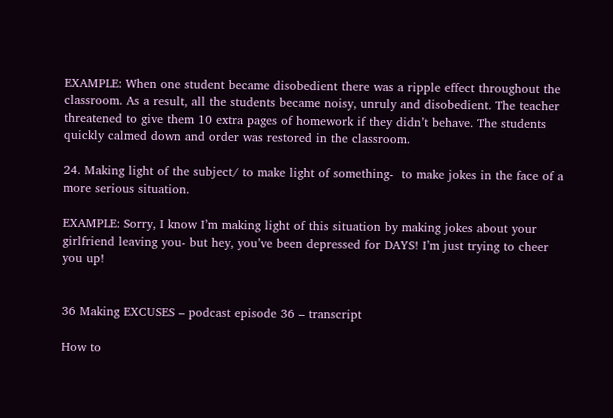EXAMPLE: When one student became disobedient there was a ripple effect throughout the classroom. As a result, all the students became noisy, unruly and disobedient. The teacher threatened to give them 10 extra pages of homework if they didn’t behave. The students quickly calmed down and order was restored in the classroom.

24. Making light of the subject/ to make light of something-  to make jokes in the face of a more serious situation.

EXAMPLE: Sorry, I know I’m making light of this situation by making jokes about your girlfriend leaving you- but hey, you’ve been depressed for DAYS! I’m just trying to cheer you up!


36 Making EXCUSES – podcast episode 36 – transcript

How to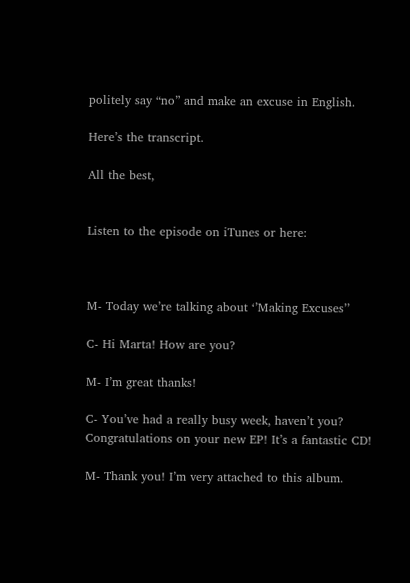politely say “no” and make an excuse in English.

Here’s the transcript.

All the best,


Listen to the episode on iTunes or here:



M- Today we’re talking about ‘’Making Excuses’’

C- Hi Marta! How are you?

M- I’m great thanks!

C- You’ve had a really busy week, haven’t you? Congratulations on your new EP! It’s a fantastic CD!

M- Thank you! I’m very attached to this album.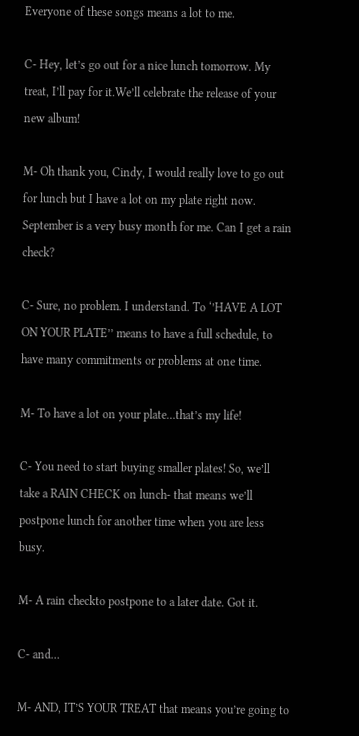Everyone of these songs means a lot to me.

C- Hey, let’s go out for a nice lunch tomorrow. My treat, I’ll pay for it.We’ll celebrate the release of your new album!

M- Oh thank you, Cindy, I would really love to go out for lunch but I have a lot on my plate right now. September is a very busy month for me. Can I get a rain check?

C- Sure, no problem. I understand. To ‘’HAVE A LOT ON YOUR PLATE’’ means to have a full schedule, to have many commitments or problems at one time.

M- To have a lot on your plate…that’s my life!

C- You need to start buying smaller plates! So, we’ll take a RAIN CHECK on lunch- that means we’ll postpone lunch for another time when you are less busy.

M- A rain checkto postpone to a later date. Got it.

C- and…

M- AND, IT’S YOUR TREAT that means you’re going to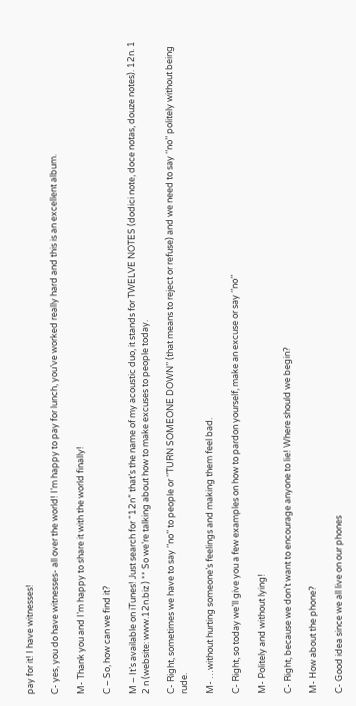pay for it! I have witnesses!

C- yes, you do have witnesses- all over the world! I’m happy to pay for lunch, you’ve worked really hard and this is an excellent album.

M- Thank you and I’m happy to share it with the world finally!

C – So, how can we find it?

M – It’s available on iTunes! Just search for “12n” that’s the name of my acoustic duo, it stands for TWELVE NOTES (dodici note, doce notas, douze notes). 12n. 1 2 n (website: www.12n.biz ) ** So we’re talking about how to make excuses to people today.

C- Right, sometimes we have to say ‘’no’’ to people or ‘’TURN SOMEONE DOWN’’ (that means to reject or refuse) and we need to say ‘’no’’ politely without being rude.

M- …without hurting someone’s feelings and making them feel bad.

C- Right, so today we’ll give you a few examples on how to pardon yourself, make an excuse or say ‘’no’’

M- Politely and without lying!

C- Right, because we don’t want to encourage anyone to lie! Where should we begin?

M- How about the phone?

C- Good idea since we all live on our phones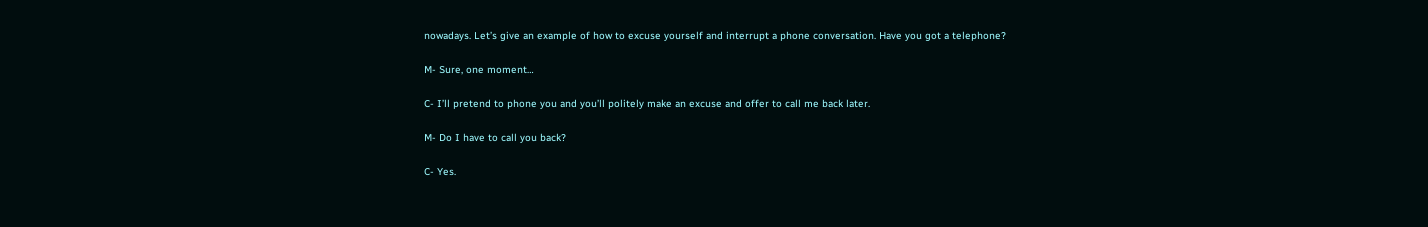nowadays. Let’s give an example of how to excuse yourself and interrupt a phone conversation. Have you got a telephone?

M- Sure, one moment…

C- I’ll pretend to phone you and you’ll politely make an excuse and offer to call me back later.

M- Do I have to call you back?

C- Yes.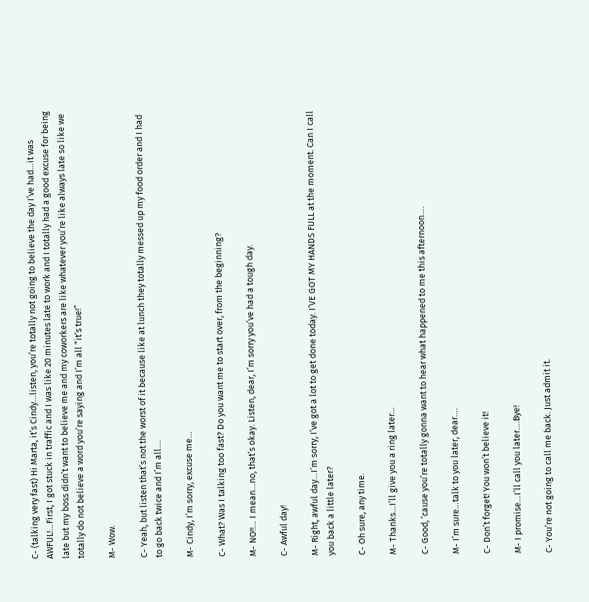C- (talking very fast) Hi Marta, it’s Cindy…listen, you’re totally not going to believe the day I’ve had…it was AWFUL!…First, I got stuck in traffic and I was like 20 minutes late to work and I totally had a good excuse for being late but my boss didn’t want to believe me and my coworkers are like whatever you’re like always late so like we totally do not believe a word you’re saying and I’m all “it’s true!”

M- Wow.

C- Yeah, but listen that’s not the worst of it because like at lunch they totally messed up my food order and I had to go back twice and I’m all….

M- Cindy, I’m sorry, excuse me…

C- What? Was I talking too fast? Do you want me to start over, from the beginning?

M- NO!!… I mean…no, that’s okay. Listen, dear, I’m sorry you’ve had a tough day.

C- Awful day!

M- Right, awful day…I’m sorry, I’ve got a lot to get done today. I’VE GOT MY HANDS FULL at the moment. Can I call you back a little later?

C- Oh sure, any time.

M- Thanks…I’ll give you a ring later…

C- Good, ‘cause you’re totally gonna want to hear what happened to me this afternoon….

M- I’m sure…talk to you later, dear….

C- Don’t forget! You won’t believe it!

M- I promise…I’ll call you later….Bye!

C- You’re not going to call me back. Just admit it.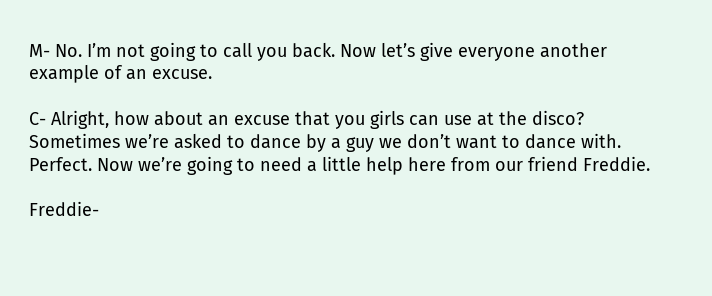M- No. I’m not going to call you back. Now let’s give everyone another example of an excuse.

C- Alright, how about an excuse that you girls can use at the disco? Sometimes we’re asked to dance by a guy we don’t want to dance with. Perfect. Now we’re going to need a little help here from our friend Freddie.

Freddie-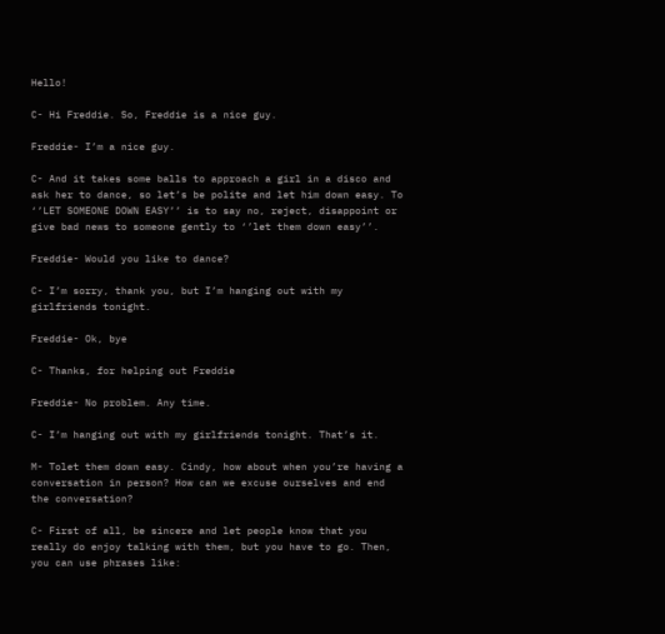Hello!

C- Hi Freddie. So, Freddie is a nice guy.

Freddie- I’m a nice guy.

C- And it takes some balls to approach a girl in a disco and ask her to dance, so let’s be polite and let him down easy. To ‘’LET SOMEONE DOWN EASY’’ is to say no, reject, disappoint or give bad news to someone gently to ‘’let them down easy’’.

Freddie- Would you like to dance?

C- I’m sorry, thank you, but I’m hanging out with my girlfriends tonight.

Freddie- Ok, bye

C- Thanks, for helping out Freddie

Freddie- No problem. Any time.

C- I’m hanging out with my girlfriends tonight. That’s it.

M- Tolet them down easy. Cindy, how about when you’re having a conversation in person? How can we excuse ourselves and end the conversation?

C- First of all, be sincere and let people know that you really do enjoy talking with them, but you have to go. Then, you can use phrases like: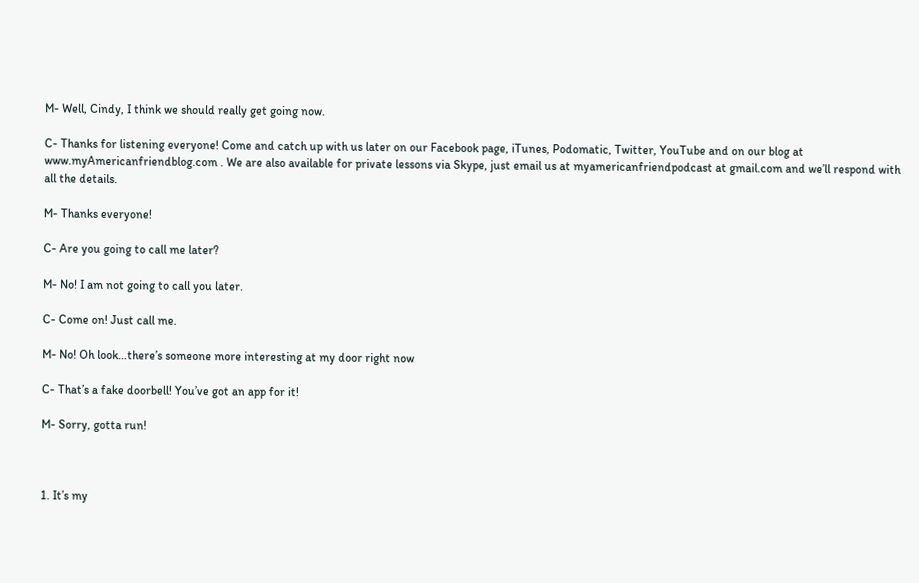M- Well, Cindy, I think we should really get going now.

C- Thanks for listening everyone! Come and catch up with us later on our Facebook page, iTunes, Podomatic, Twitter, YouTube and on our blog at www.myAmericanfriendblog.com . We are also available for private lessons via Skype, just email us at myamericanfriendpodcast at gmail.com and we’ll respond with all the details.

M- Thanks everyone!

C- Are you going to call me later?

M- No! I am not going to call you later.

C- Come on! Just call me.

M- No! Oh look…there’s someone more interesting at my door right now

C- That’s a fake doorbell! You’ve got an app for it!

M- Sorry, gotta run!



1. It’s my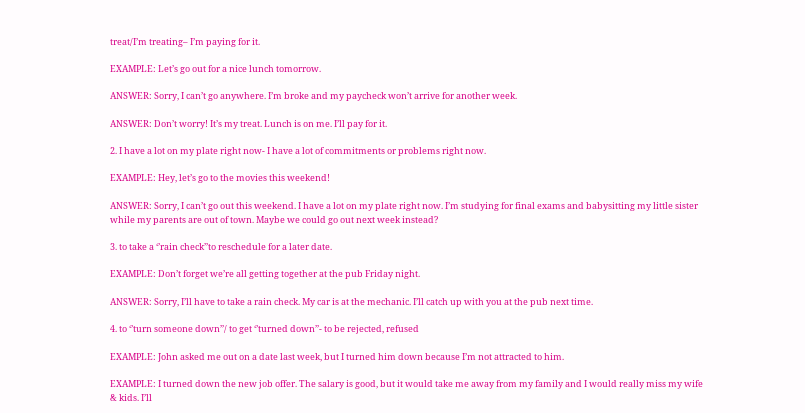treat/I’m treating– I’m paying for it.

EXAMPLE: Let’s go out for a nice lunch tomorrow.

ANSWER: Sorry, I can’t go anywhere. I’m broke and my paycheck won’t arrive for another week.

ANSWER: Don’t worry! It’s my treat. Lunch is on me. I’ll pay for it.

2. I have a lot on my plate right now- I have a lot of commitments or problems right now.

EXAMPLE: Hey, let’s go to the movies this weekend!

ANSWER: Sorry, I can’t go out this weekend. I have a lot on my plate right now. I’m studying for final exams and babysitting my little sister while my parents are out of town. Maybe we could go out next week instead?

3. to take a ‘’rain check’’to reschedule for a later date.

EXAMPLE: Don’t forget we’re all getting together at the pub Friday night.

ANSWER: Sorry, I’ll have to take a rain check. My car is at the mechanic. I’ll catch up with you at the pub next time.

4. to ‘’turn someone down’’/ to get ‘’turned down’’- to be rejected, refused

EXAMPLE: John asked me out on a date last week, but I turned him down because I’m not attracted to him.

EXAMPLE: I turned down the new job offer. The salary is good, but it would take me away from my family and I would really miss my wife & kids. I’ll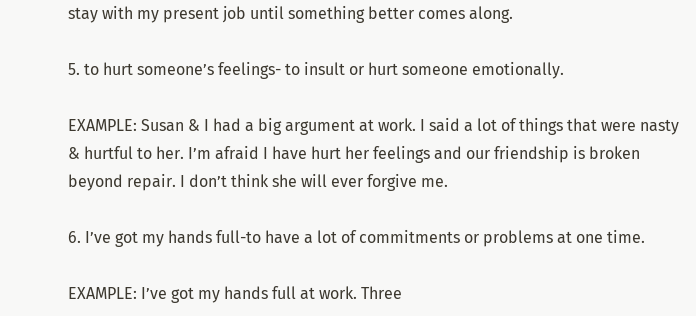stay with my present job until something better comes along.

5. to hurt someone’s feelings- to insult or hurt someone emotionally.

EXAMPLE: Susan & I had a big argument at work. I said a lot of things that were nasty & hurtful to her. I’m afraid I have hurt her feelings and our friendship is broken beyond repair. I don’t think she will ever forgive me.

6. I’ve got my hands full-to have a lot of commitments or problems at one time.

EXAMPLE: I’ve got my hands full at work. Three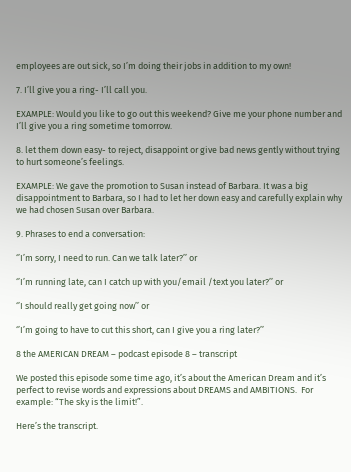employees are out sick, so I’m doing their jobs in addition to my own!

7. I’ll give you a ring- I’ll call you.

EXAMPLE: Would you like to go out this weekend? Give me your phone number and I’ll give you a ring sometime tomorrow.

8. let them down easy- to reject, disappoint or give bad news gently without trying to hurt someone’s feelings.

EXAMPLE: We gave the promotion to Susan instead of Barbara. It was a big disappointment to Barbara, so I had to let her down easy and carefully explain why we had chosen Susan over Barbara.

9. Phrases to end a conversation:

‘’I’m sorry, I need to run. Can we talk later?’’ or

‘’I’m running late, can I catch up with you/email /text you later?’’ or

‘’I should really get going now’’ or

‘’I’m going to have to cut this short, can I give you a ring later?’’

8 the AMERICAN DREAM – podcast episode 8 – transcript

We posted this episode some time ago, it’s about the American Dream and it’s perfect to revise words and expressions about DREAMS and AMBITIONS.  For example: “The sky is the limit!”.

Here’s the transcript.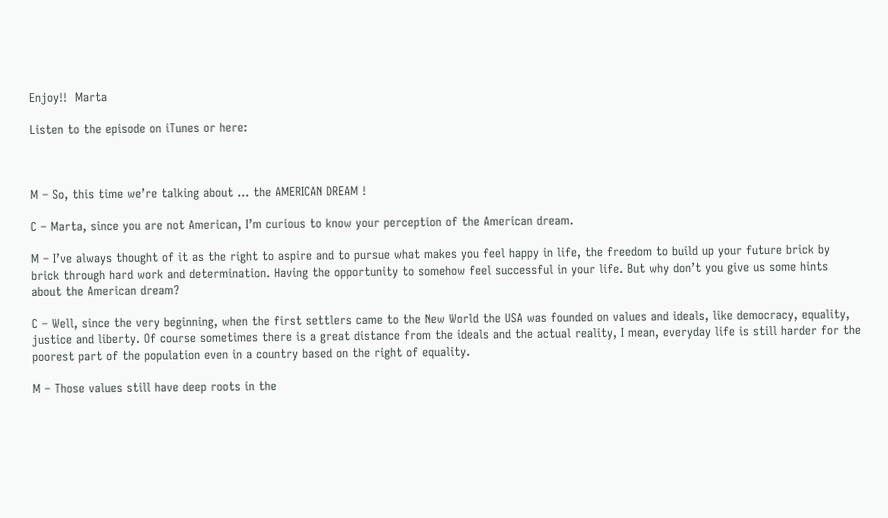Enjoy!!  Marta

Listen to the episode on iTunes or here:



M – So, this time we’re talking about … the AMERICAN DREAM !

C – Marta, since you are not American, I’m curious to know your perception of the American dream.

M – I’ve always thought of it as the right to aspire and to pursue what makes you feel happy in life, the freedom to build up your future brick by brick through hard work and determination. Having the opportunity to somehow feel successful in your life. But why don’t you give us some hints about the American dream?

C – Well, since the very beginning, when the first settlers came to the New World the USA was founded on values and ideals, like democracy, equality, justice and liberty. Of course sometimes there is a great distance from the ideals and the actual reality, I mean, everyday life is still harder for the poorest part of the population even in a country based on the right of equality.

M – Those values still have deep roots in the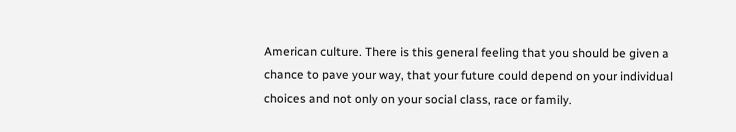American culture. There is this general feeling that you should be given a chance to pave your way, that your future could depend on your individual choices and not only on your social class, race or family.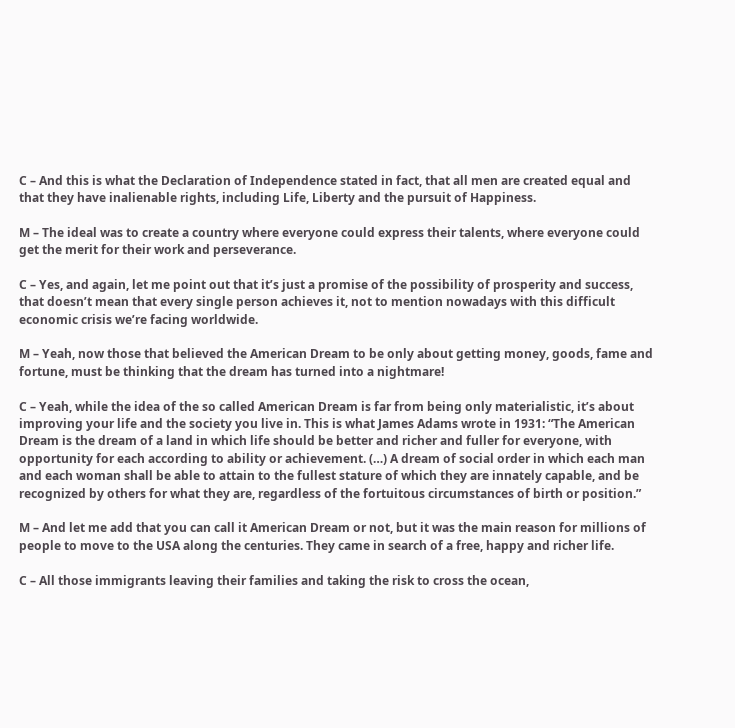C – And this is what the Declaration of Independence stated in fact, that all men are created equal and that they have inalienable rights, including Life, Liberty and the pursuit of Happiness.

M – The ideal was to create a country where everyone could express their talents, where everyone could get the merit for their work and perseverance.

C – Yes, and again, let me point out that it’s just a promise of the possibility of prosperity and success, that doesn’t mean that every single person achieves it, not to mention nowadays with this difficult economic crisis we’re facing worldwide.

M – Yeah, now those that believed the American Dream to be only about getting money, goods, fame and fortune, must be thinking that the dream has turned into a nightmare!

C – Yeah, while the idea of the so called American Dream is far from being only materialistic, it’s about improving your life and the society you live in. This is what James Adams wrote in 1931: “The American Dream is the dream of a land in which life should be better and richer and fuller for everyone, with opportunity for each according to ability or achievement. (…) A dream of social order in which each man and each woman shall be able to attain to the fullest stature of which they are innately capable, and be recognized by others for what they are, regardless of the fortuitous circumstances of birth or position.”

M – And let me add that you can call it American Dream or not, but it was the main reason for millions of people to move to the USA along the centuries. They came in search of a free, happy and richer life.

C – All those immigrants leaving their families and taking the risk to cross the ocean,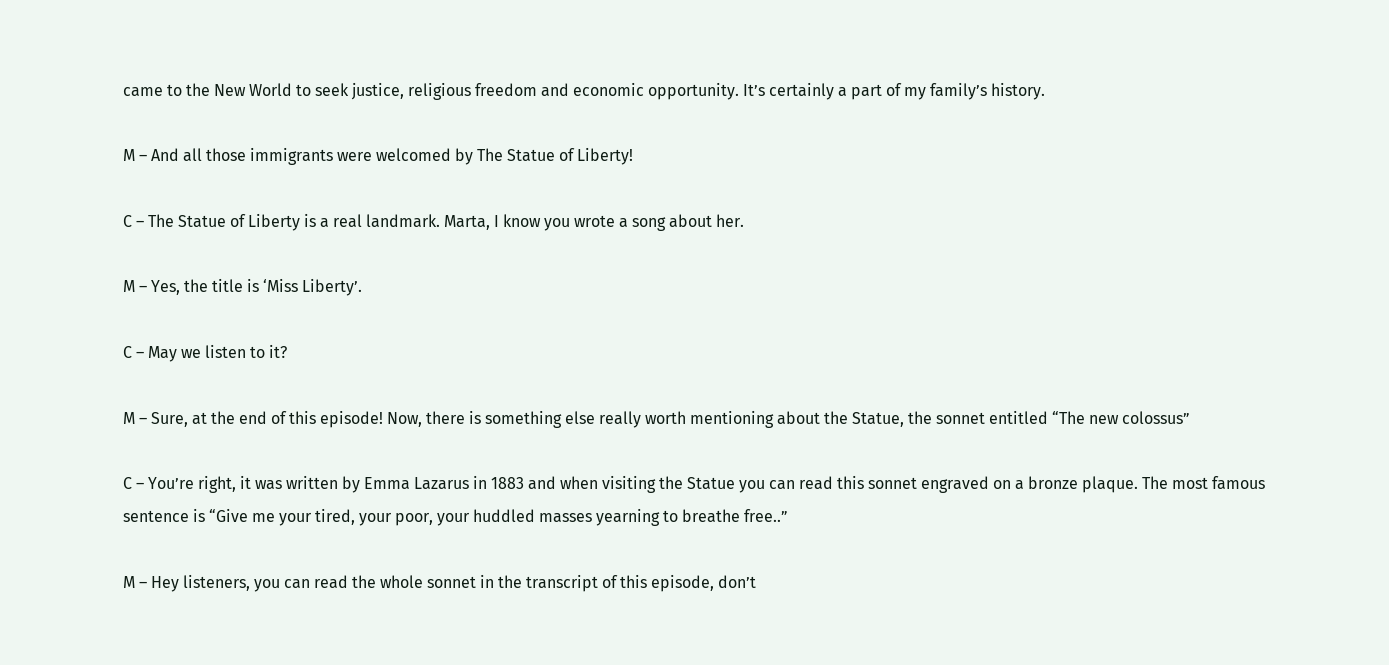came to the New World to seek justice, religious freedom and economic opportunity. It’s certainly a part of my family’s history.

M – And all those immigrants were welcomed by The Statue of Liberty!

C – The Statue of Liberty is a real landmark. Marta, I know you wrote a song about her.

M – Yes, the title is ‘Miss Liberty’.

C – May we listen to it?

M – Sure, at the end of this episode! Now, there is something else really worth mentioning about the Statue, the sonnet entitled “The new colossus”

C – You’re right, it was written by Emma Lazarus in 1883 and when visiting the Statue you can read this sonnet engraved on a bronze plaque. The most famous sentence is “Give me your tired, your poor, your huddled masses yearning to breathe free..”

M – Hey listeners, you can read the whole sonnet in the transcript of this episode, don’t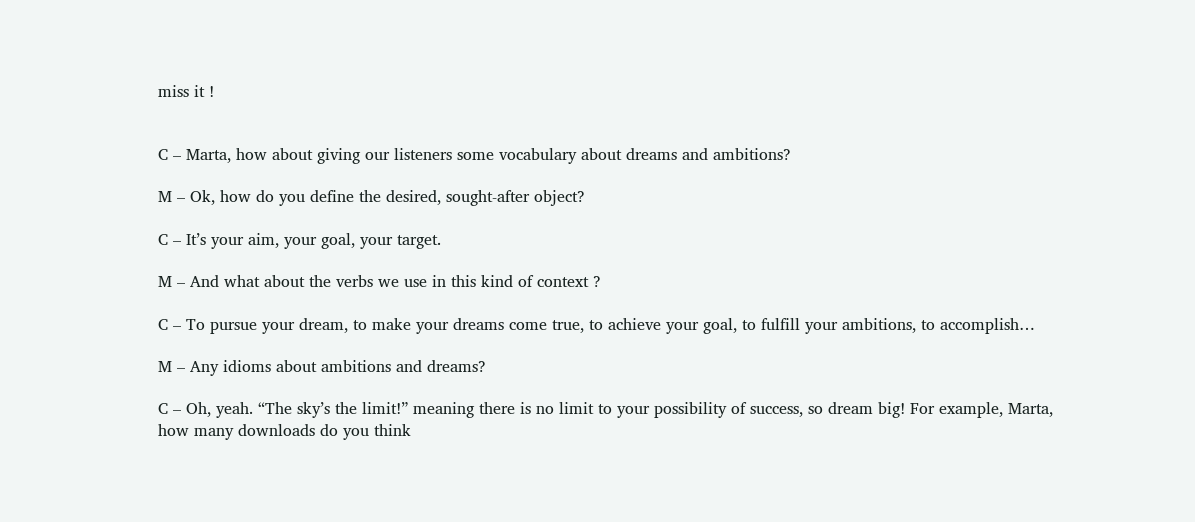miss it !


C – Marta, how about giving our listeners some vocabulary about dreams and ambitions?

M – Ok, how do you define the desired, sought-after object?

C – It’s your aim, your goal, your target.

M – And what about the verbs we use in this kind of context ?

C – To pursue your dream, to make your dreams come true, to achieve your goal, to fulfill your ambitions, to accomplish…

M – Any idioms about ambitions and dreams?

C – Oh, yeah. “The sky’s the limit!” meaning there is no limit to your possibility of success, so dream big! For example, Marta, how many downloads do you think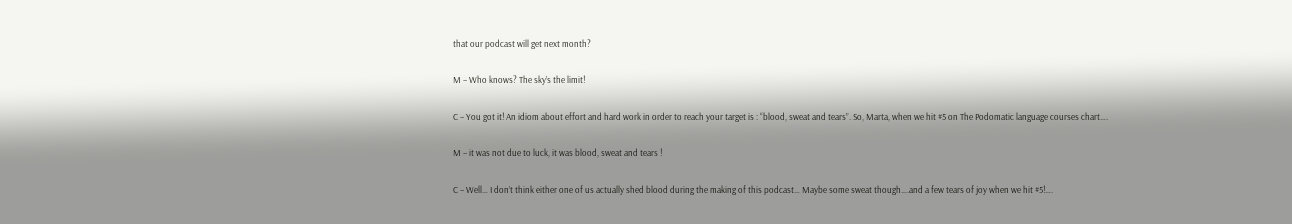that our podcast will get next month?

M – Who knows? The sky’s the limit!

C – You got it! An idiom about effort and hard work in order to reach your target is : “blood, sweat and tears”. So, Marta, when we hit #5 on The Podomatic language courses chart….

M – it was not due to luck, it was blood, sweat and tears !

C – Well… I don’t think either one of us actually shed blood during the making of this podcast… Maybe some sweat though….and a few tears of joy when we hit #5!….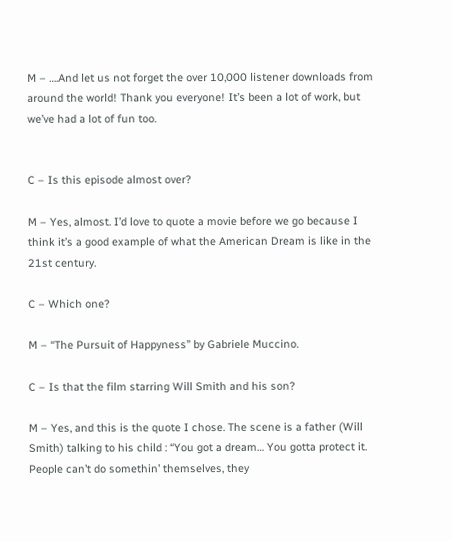M – ….And let us not forget the over 10,000 listener downloads from around the world! Thank you everyone! It’s been a lot of work, but we’ve had a lot of fun too.


C – Is this episode almost over?

M – Yes, almost. I’d love to quote a movie before we go because I think it’s a good example of what the American Dream is like in the 21st century.

C – Which one?

M – “The Pursuit of Happyness” by Gabriele Muccino.

C – Is that the film starring Will Smith and his son?

M – Yes, and this is the quote I chose. The scene is a father (Will Smith) talking to his child : “You got a dream… You gotta protect it. People can’t do somethin’ themselves, they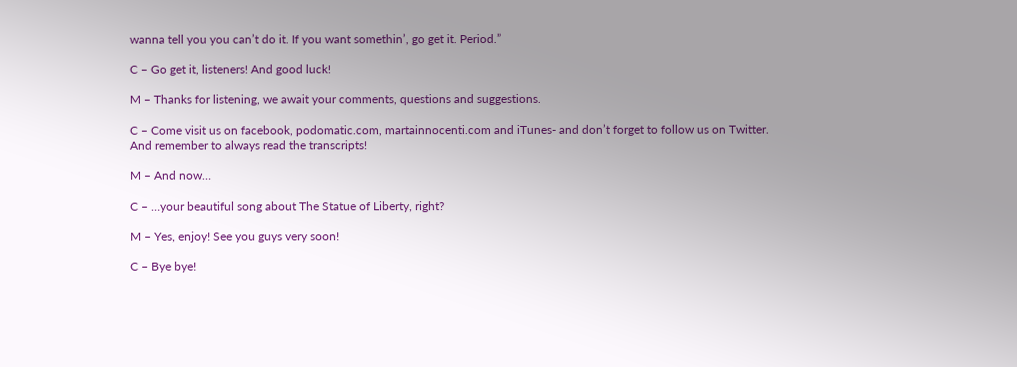wanna tell you you can’t do it. If you want somethin’, go get it. Period.”

C – Go get it, listeners! And good luck!

M – Thanks for listening, we await your comments, questions and suggestions.

C – Come visit us on facebook, podomatic.com, martainnocenti.com and iTunes- and don’t forget to follow us on Twitter. And remember to always read the transcripts!

M – And now…

C – …your beautiful song about The Statue of Liberty, right?

M – Yes, enjoy! See you guys very soon!

C – Bye bye!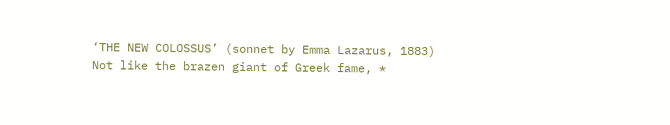‘THE NEW COLOSSUS’ (sonnet by Emma Lazarus, 1883)
Not like the brazen giant of Greek fame, *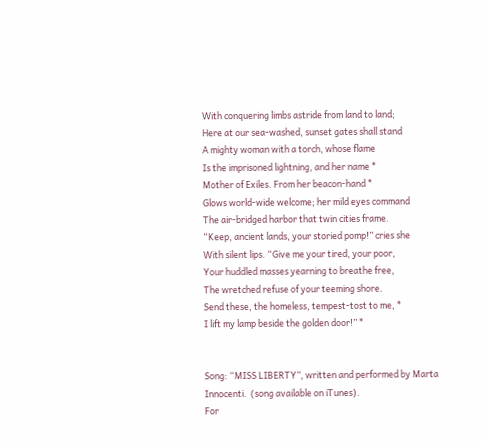With conquering limbs astride from land to land;
Here at our sea-washed, sunset gates shall stand
A mighty woman with a torch, whose flame
Is the imprisoned lightning, and her name *
Mother of Exiles. From her beacon-hand *
Glows world-wide welcome; her mild eyes command
The air-bridged harbor that twin cities frame.
“Keep, ancient lands, your storied pomp!” cries she
With silent lips. “Give me your tired, your poor,
Your huddled masses yearning to breathe free,
The wretched refuse of your teeming shore.
Send these, the homeless, tempest-tost to me, *
I lift my lamp beside the golden door!” *


Song: “MISS LIBERTY”, written and performed by Marta Innocenti.  (song available on iTunes).
For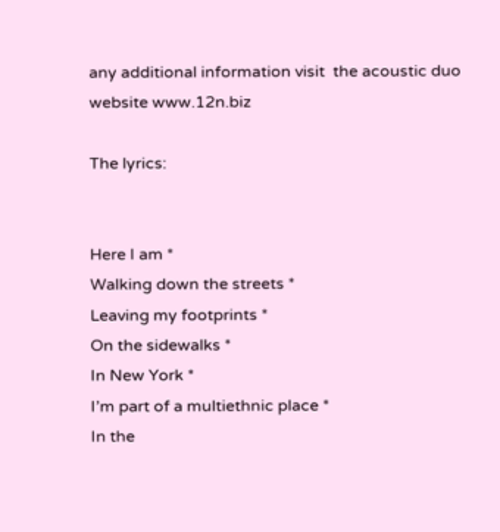any additional information visit  the acoustic duo website www.12n.biz

The lyrics:


Here I am *
Walking down the streets *
Leaving my footprints *
On the sidewalks *
In New York *
I’m part of a multiethnic place *
In the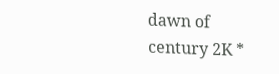dawn of century 2K *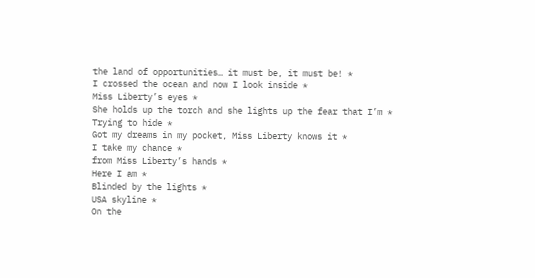the land of opportunities… it must be, it must be! *
I crossed the ocean and now I look inside *
Miss Liberty’s eyes *
She holds up the torch and she lights up the fear that I’m *
Trying to hide *
Got my dreams in my pocket, Miss Liberty knows it *
I take my chance *
from Miss Liberty’s hands *
Here I am *
Blinded by the lights *
USA skyline *
On the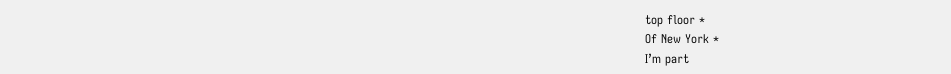top floor *
Of New York *
I’m part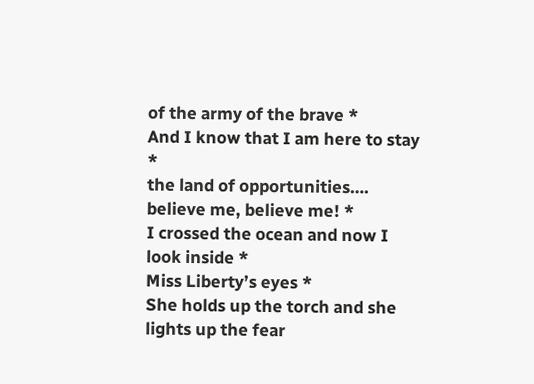of the army of the brave *
And I know that I am here to stay *
the land of opportunities…. believe me, believe me! *
I crossed the ocean and now I look inside *
Miss Liberty’s eyes *
She holds up the torch and she lights up the fear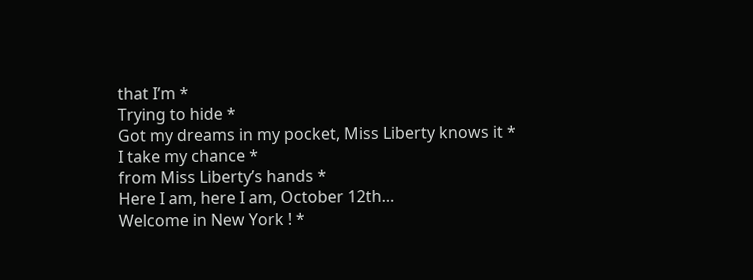that I’m *
Trying to hide *
Got my dreams in my pocket, Miss Liberty knows it *
I take my chance *
from Miss Liberty’s hands *
Here I am, here I am, October 12th…
Welcome in New York ! *